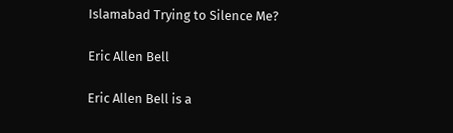Islamabad Trying to Silence Me?

Eric Allen Bell

Eric Allen Bell is a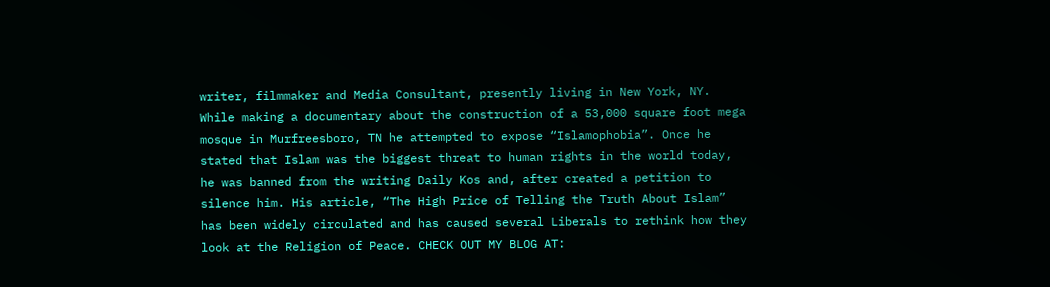writer, filmmaker and Media Consultant, presently living in New York, NY. While making a documentary about the construction of a 53,000 square foot mega mosque in Murfreesboro, TN he attempted to expose “Islamophobia”. Once he stated that Islam was the biggest threat to human rights in the world today, he was banned from the writing Daily Kos and, after created a petition to silence him. His article, “The High Price of Telling the Truth About Islam” has been widely circulated and has caused several Liberals to rethink how they look at the Religion of Peace. CHECK OUT MY BLOG AT: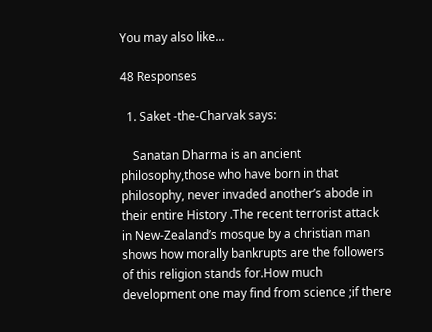You may also like...

48 Responses

  1. Saket -the-Charvak says:

    Sanatan Dharma is an ancient philosophy,those who have born in that philosophy, never invaded another’s abode in their entire History .The recent terrorist attack in New-Zealand’s mosque by a christian man shows how morally bankrupts are the followers of this religion stands for.How much development one may find from science ;if there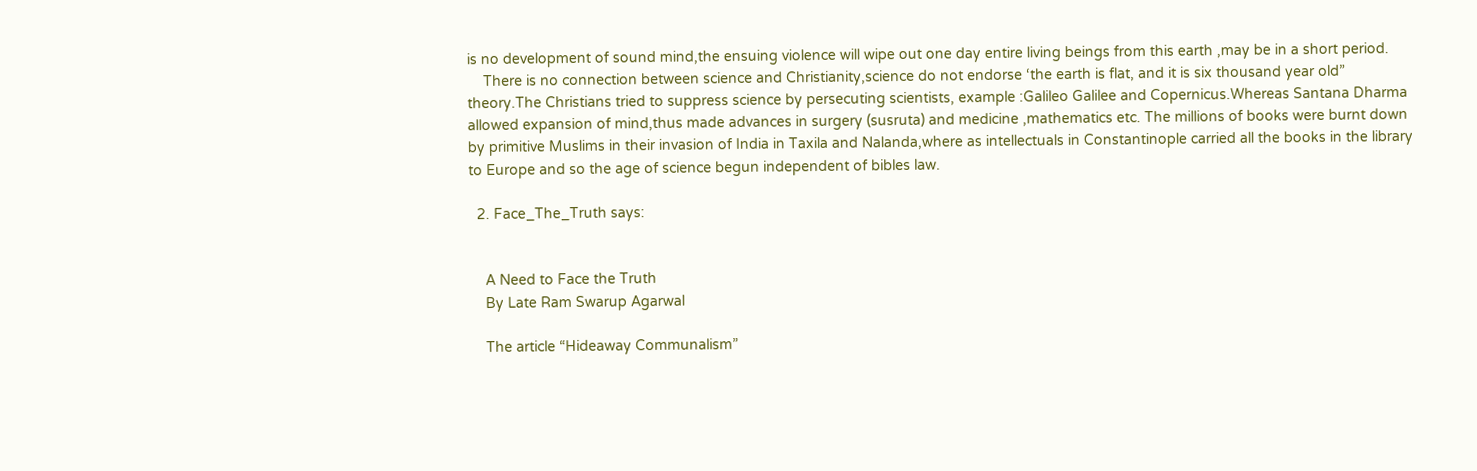is no development of sound mind,the ensuing violence will wipe out one day entire living beings from this earth ,may be in a short period.
    There is no connection between science and Christianity,science do not endorse ‘the earth is flat, and it is six thousand year old” theory.The Christians tried to suppress science by persecuting scientists, example :Galileo Galilee and Copernicus.Whereas Santana Dharma allowed expansion of mind,thus made advances in surgery (susruta) and medicine ,mathematics etc. The millions of books were burnt down by primitive Muslims in their invasion of India in Taxila and Nalanda,where as intellectuals in Constantinople carried all the books in the library to Europe and so the age of science begun independent of bibles law.

  2. Face_The_Truth says:


    A Need to Face the Truth
    By Late Ram Swarup Agarwal

    The article “Hideaway Communalism”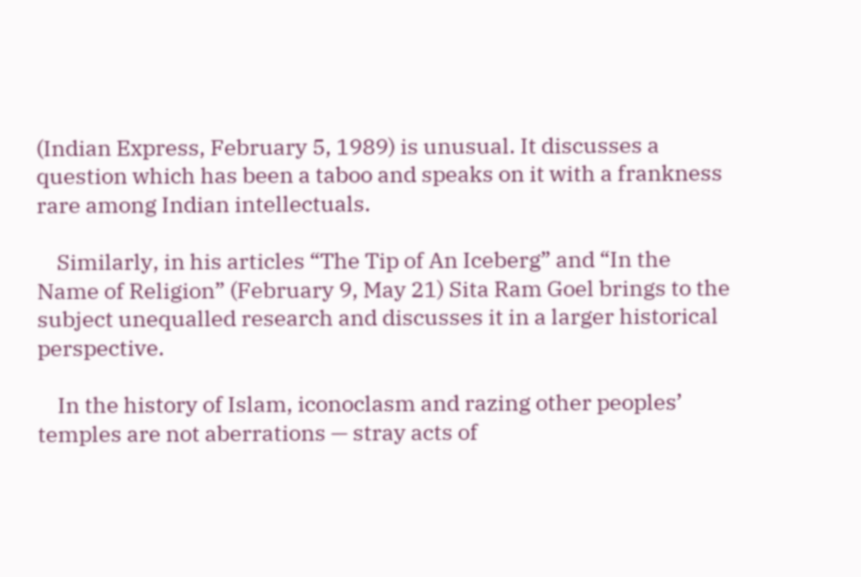(Indian Express, February 5, 1989) is unusual. It discusses a question which has been a taboo and speaks on it with a frankness rare among Indian intellectuals.

    Similarly, in his articles “The Tip of An Iceberg” and “In the Name of Religion” (February 9, May 21) Sita Ram Goel brings to the subject unequalled research and discusses it in a larger historical perspective.

    In the history of Islam, iconoclasm and razing other peoples’ temples are not aberrations — stray acts of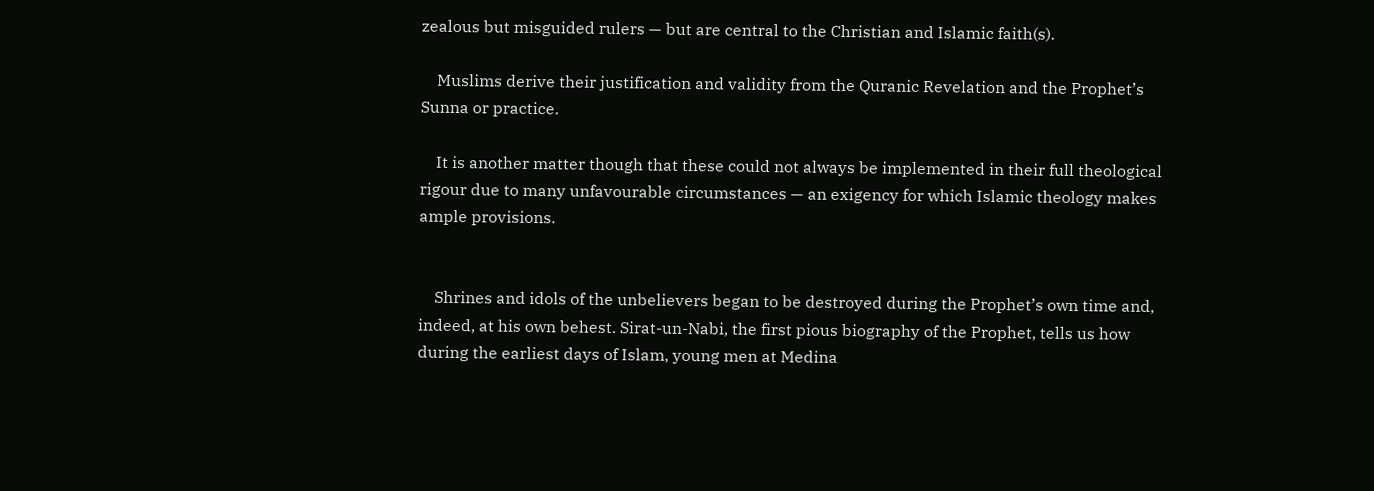zealous but misguided rulers — but are central to the Christian and Islamic faith(s).

    Muslims derive their justification and validity from the Quranic Revelation and the Prophet’s Sunna or practice.

    It is another matter though that these could not always be implemented in their full theological rigour due to many unfavourable circumstances — an exigency for which Islamic theology makes ample provisions.


    Shrines and idols of the unbelievers began to be destroyed during the Prophet’s own time and, indeed, at his own behest. Sirat-un-Nabi, the first pious biography of the Prophet, tells us how during the earliest days of Islam, young men at Medina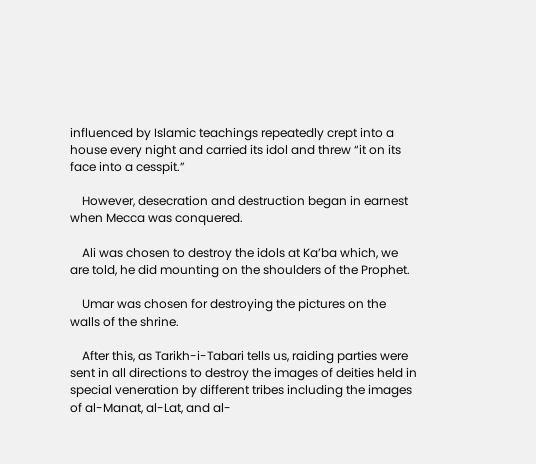influenced by Islamic teachings repeatedly crept into a house every night and carried its idol and threw “it on its face into a cesspit.”

    However, desecration and destruction began in earnest when Mecca was conquered.

    Ali was chosen to destroy the idols at Ka’ba which, we are told, he did mounting on the shoulders of the Prophet.

    Umar was chosen for destroying the pictures on the walls of the shrine.

    After this, as Tarikh-i-Tabari tells us, raiding parties were sent in all directions to destroy the images of deities held in special veneration by different tribes including the images of al-Manat, al-Lat, and al-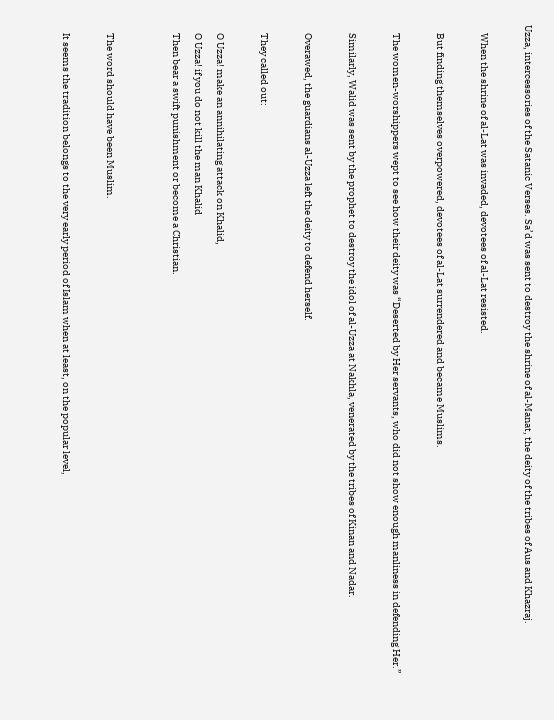Uzza, intercessories of the Satanic Verses. Sa’d was sent to destroy the shrine of al-Manat, the deity of the tribes of Aus and Khazraj.

    When the shrine of al-Lat was invaded, devotees of al-Lat resisted.

    But finding themselves overpowered, devotees of al-Lat surrendered and became Muslims.

    The women-worshippers wept to see how their deity was “Deserted by Her servants, who did not show enough manliness in defending Her.”

    Similarly, Walid was sent by the prophet to destroy the idol of al-Uzza at Nakhla, venerated by the tribes of Kinan and Nadar.

    Overawed, the guardians al-Uzza left the deity to defend herself.

    They called out:

    O Uzza! make an annihilating attack on Khalid,
    O Uzza! if you do not kill the man Khalid
    Then bear a swift punishment or become a Christian.


    The word should have been Muslim.

    It seems the tradition belongs to the very early period of Islam when at least, on the popular level,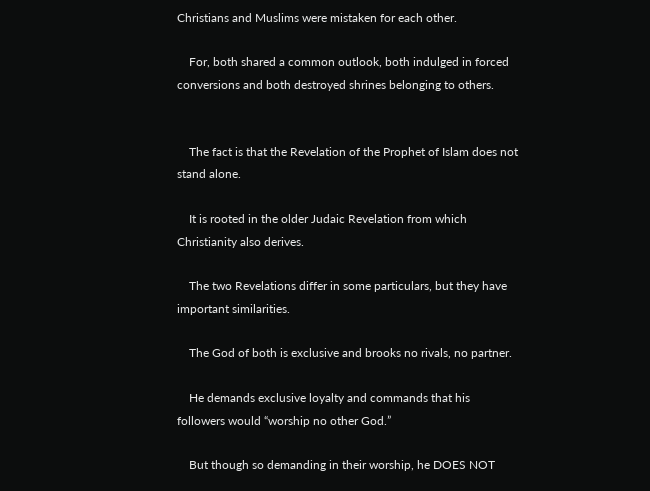Christians and Muslims were mistaken for each other.

    For, both shared a common outlook, both indulged in forced conversions and both destroyed shrines belonging to others.


    The fact is that the Revelation of the Prophet of Islam does not stand alone.

    It is rooted in the older Judaic Revelation from which Christianity also derives.

    The two Revelations differ in some particulars, but they have important similarities.

    The God of both is exclusive and brooks no rivals, no partner.

    He demands exclusive loyalty and commands that his followers would “worship no other God.”

    But though so demanding in their worship, he DOES NOT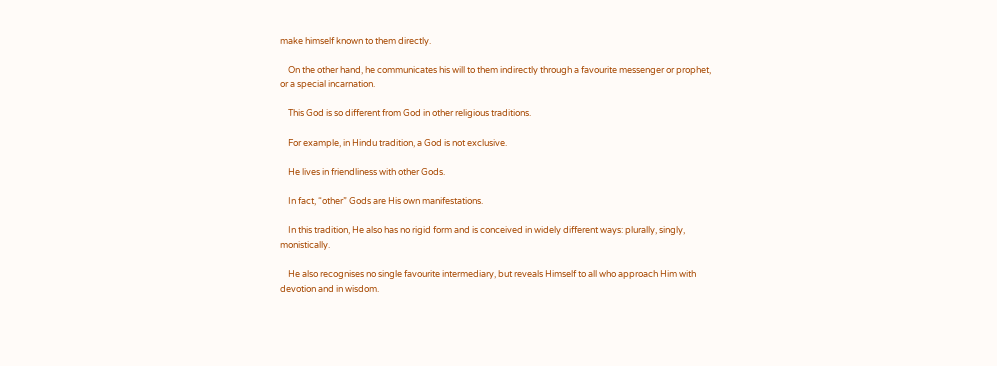make himself known to them directly.

    On the other hand, he communicates his will to them indirectly through a favourite messenger or prophet, or a special incarnation.

    This God is so different from God in other religious traditions.

    For example, in Hindu tradition, a God is not exclusive.

    He lives in friendliness with other Gods.

    In fact, “other” Gods are His own manifestations.

    In this tradition, He also has no rigid form and is conceived in widely different ways: plurally, singly, monistically.

    He also recognises no single favourite intermediary, but reveals Himself to all who approach Him with devotion and in wisdom.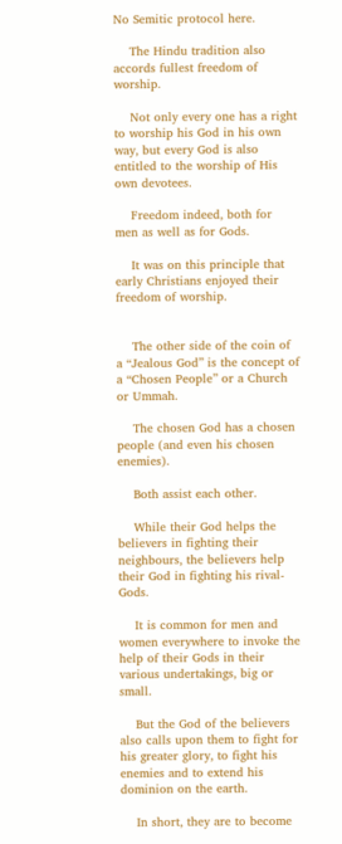No Semitic protocol here.

    The Hindu tradition also accords fullest freedom of worship.

    Not only every one has a right to worship his God in his own way, but every God is also entitled to the worship of His own devotees.

    Freedom indeed, both for men as well as for Gods.

    It was on this principle that early Christians enjoyed their freedom of worship.


    The other side of the coin of a “Jealous God” is the concept of a “Chosen People” or a Church or Ummah.

    The chosen God has a chosen people (and even his chosen enemies).

    Both assist each other.

    While their God helps the believers in fighting their neighbours, the believers help their God in fighting his rival-Gods.

    It is common for men and women everywhere to invoke the help of their Gods in their various undertakings, big or small.

    But the God of the believers also calls upon them to fight for his greater glory, to fight his enemies and to extend his dominion on the earth.

    In short, they are to become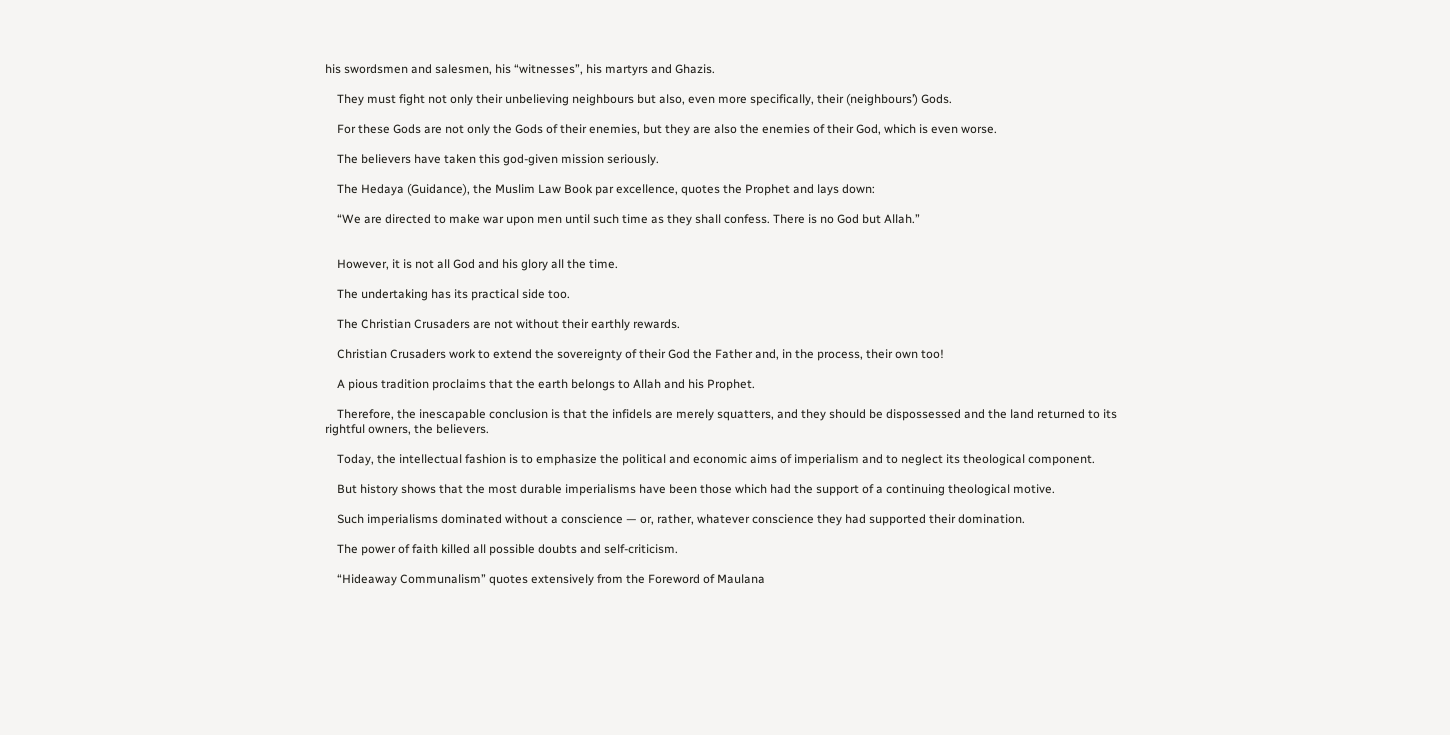his swordsmen and salesmen, his “witnesses”, his martyrs and Ghazis.

    They must fight not only their unbelieving neighbours but also, even more specifically, their (neighbours’) Gods.

    For these Gods are not only the Gods of their enemies, but they are also the enemies of their God, which is even worse.

    The believers have taken this god-given mission seriously.

    The Hedaya (Guidance), the Muslim Law Book par excellence, quotes the Prophet and lays down:

    “We are directed to make war upon men until such time as they shall confess. There is no God but Allah.”


    However, it is not all God and his glory all the time.

    The undertaking has its practical side too.

    The Christian Crusaders are not without their earthly rewards.

    Christian Crusaders work to extend the sovereignty of their God the Father and, in the process, their own too!

    A pious tradition proclaims that the earth belongs to Allah and his Prophet.

    Therefore, the inescapable conclusion is that the infidels are merely squatters, and they should be dispossessed and the land returned to its rightful owners, the believers.

    Today, the intellectual fashion is to emphasize the political and economic aims of imperialism and to neglect its theological component.

    But history shows that the most durable imperialisms have been those which had the support of a continuing theological motive.

    Such imperialisms dominated without a conscience — or, rather, whatever conscience they had supported their domination.

    The power of faith killed all possible doubts and self-criticism.

    “Hideaway Communalism” quotes extensively from the Foreword of Maulana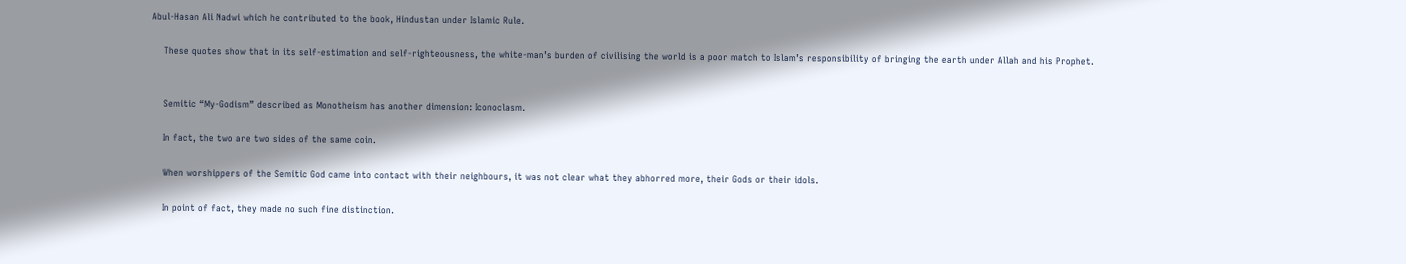Abul-Hasan Ali Nadwi which he contributed to the book, Hindustan under Islamic Rule.

    These quotes show that in its self-estimation and self-righteousness, the white-man’s burden of civilising the world is a poor match to Islam’s responsibility of bringing the earth under Allah and his Prophet.


    Semitic “My-Godism” described as Monotheism has another dimension: Iconoclasm.

    In fact, the two are two sides of the same coin.

    When worshippers of the Semitic God came into contact with their neighbours, it was not clear what they abhorred more, their Gods or their idols.

    In point of fact, they made no such fine distinction.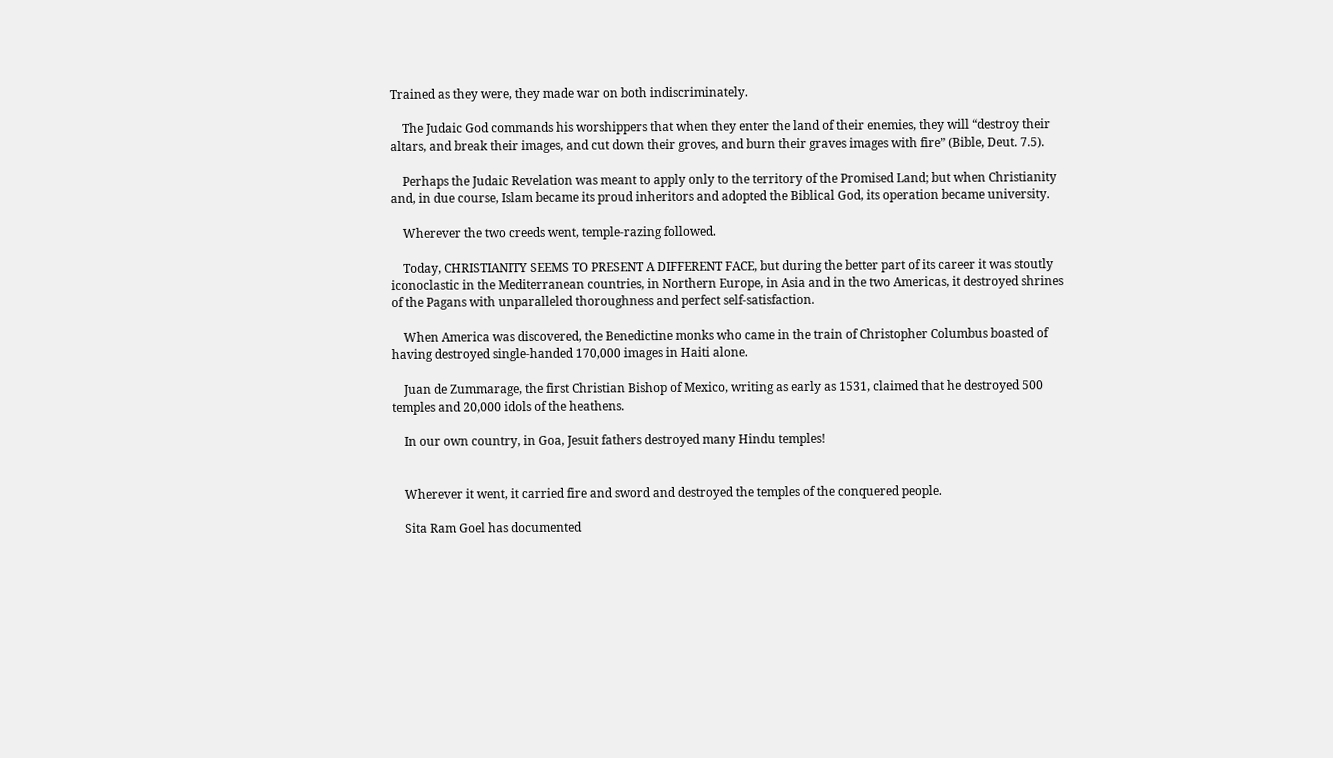Trained as they were, they made war on both indiscriminately.

    The Judaic God commands his worshippers that when they enter the land of their enemies, they will “destroy their altars, and break their images, and cut down their groves, and burn their graves images with fire” (Bible, Deut. 7.5).

    Perhaps the Judaic Revelation was meant to apply only to the territory of the Promised Land; but when Christianity and, in due course, Islam became its proud inheritors and adopted the Biblical God, its operation became university.

    Wherever the two creeds went, temple-razing followed.

    Today, CHRISTIANITY SEEMS TO PRESENT A DIFFERENT FACE, but during the better part of its career it was stoutly iconoclastic in the Mediterranean countries, in Northern Europe, in Asia and in the two Americas, it destroyed shrines of the Pagans with unparalleled thoroughness and perfect self-satisfaction.

    When America was discovered, the Benedictine monks who came in the train of Christopher Columbus boasted of having destroyed single-handed 170,000 images in Haiti alone.

    Juan de Zummarage, the first Christian Bishop of Mexico, writing as early as 1531, claimed that he destroyed 500 temples and 20,000 idols of the heathens.

    In our own country, in Goa, Jesuit fathers destroyed many Hindu temples!


    Wherever it went, it carried fire and sword and destroyed the temples of the conquered people.

    Sita Ram Goel has documented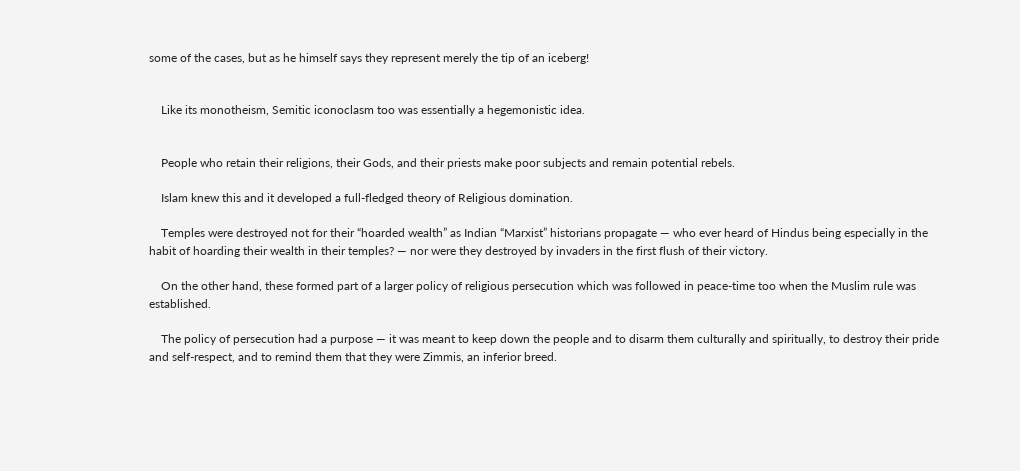some of the cases, but as he himself says they represent merely the tip of an iceberg!


    Like its monotheism, Semitic iconoclasm too was essentially a hegemonistic idea.


    People who retain their religions, their Gods, and their priests make poor subjects and remain potential rebels.

    Islam knew this and it developed a full-fledged theory of Religious domination.

    Temples were destroyed not for their “hoarded wealth” as Indian “Marxist” historians propagate — who ever heard of Hindus being especially in the habit of hoarding their wealth in their temples? — nor were they destroyed by invaders in the first flush of their victory.

    On the other hand, these formed part of a larger policy of religious persecution which was followed in peace-time too when the Muslim rule was established.

    The policy of persecution had a purpose — it was meant to keep down the people and to disarm them culturally and spiritually, to destroy their pride and self-respect, and to remind them that they were Zimmis, an inferior breed.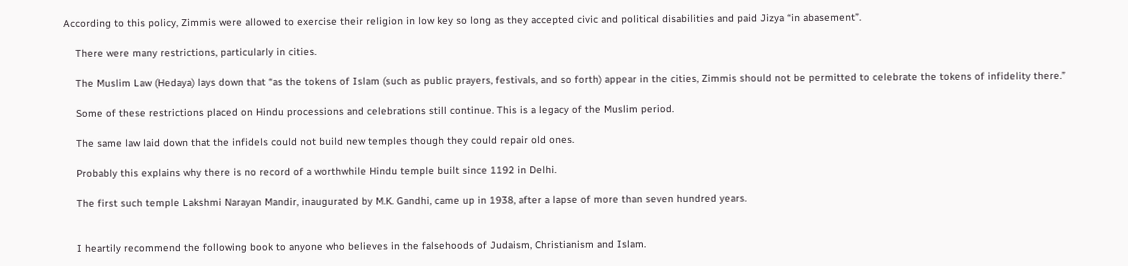According to this policy, Zimmis were allowed to exercise their religion in low key so long as they accepted civic and political disabilities and paid Jizya “in abasement”.

    There were many restrictions, particularly in cities.

    The Muslim Law (Hedaya) lays down that “as the tokens of Islam (such as public prayers, festivals, and so forth) appear in the cities, Zimmis should not be permitted to celebrate the tokens of infidelity there.”

    Some of these restrictions placed on Hindu processions and celebrations still continue. This is a legacy of the Muslim period.

    The same law laid down that the infidels could not build new temples though they could repair old ones.

    Probably this explains why there is no record of a worthwhile Hindu temple built since 1192 in Delhi.

    The first such temple Lakshmi Narayan Mandir, inaugurated by M.K. Gandhi, came up in 1938, after a lapse of more than seven hundred years.


    I heartily recommend the following book to anyone who believes in the falsehoods of Judaism, Christianism and Islam.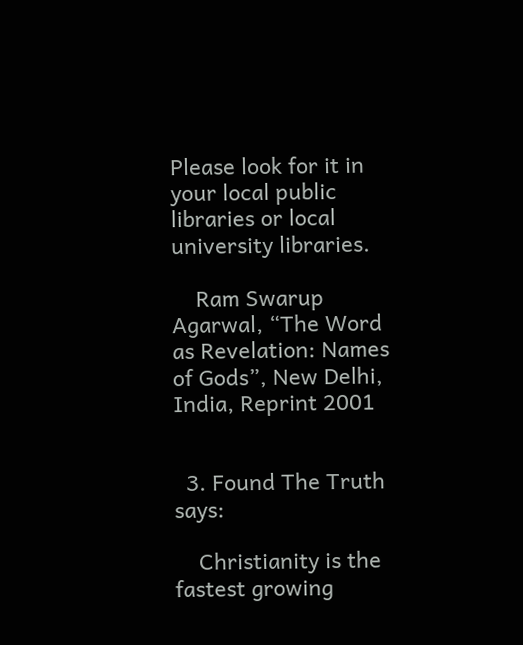Please look for it in your local public libraries or local university libraries.

    Ram Swarup Agarwal, “The Word as Revelation: Names of Gods”, New Delhi, India, Reprint 2001


  3. Found The Truth says:

    Christianity is the fastest growing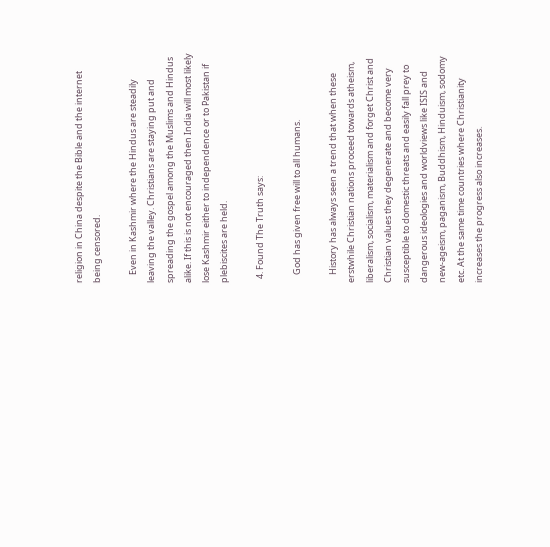religion in China despite the Bible and the internet being censored.

    Even in Kashmir where the Hindus are steadily leaving the valley. Christians are staying put and spreading the gospel among the Muslims and Hindus alike. If this is not encouraged then India will most likely lose Kashmir either to independence or to Pakistan if plebiscites are held.

  4. Found The Truth says:

    God has given free will to all humans.

    History has always seen a trend that when these erstwhile Christian nations proceed towards atheism, liberalism, socialism, materialism and forget Christ and Christian values they degenerate and become very susceptible to domestic threats and easily fall prey to dangerous ideologies and worldviews like ISIS and new-ageism, paganism, Buddhism, Hinduism, sodomy etc. At the same time countries where Christianity increases the progress also increases.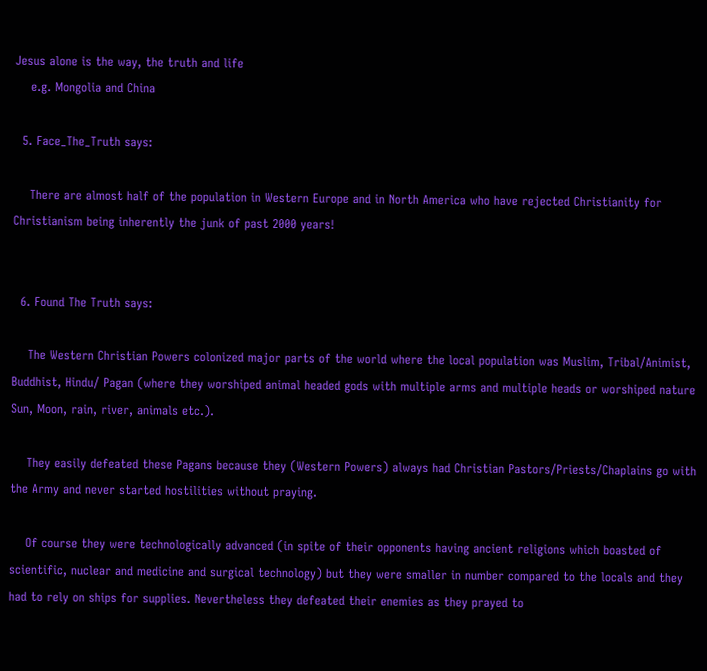Jesus alone is the way, the truth and life
    e.g. Mongolia and China

  5. Face_The_Truth says:

    There are almost half of the population in Western Europe and in North America who have rejected Christianity for Christianism being inherently the junk of past 2000 years!


  6. Found The Truth says:

    The Western Christian Powers colonized major parts of the world where the local population was Muslim, Tribal/Animist, Buddhist, Hindu/ Pagan (where they worshiped animal headed gods with multiple arms and multiple heads or worshiped nature Sun, Moon, rain, river, animals etc.).

    They easily defeated these Pagans because they (Western Powers) always had Christian Pastors/Priests/Chaplains go with the Army and never started hostilities without praying.

    Of course they were technologically advanced (in spite of their opponents having ancient religions which boasted of scientific, nuclear and medicine and surgical technology) but they were smaller in number compared to the locals and they had to rely on ships for supplies. Nevertheless they defeated their enemies as they prayed to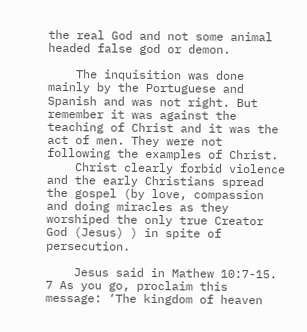the real God and not some animal headed false god or demon.

    The inquisition was done mainly by the Portuguese and Spanish and was not right. But remember it was against the teaching of Christ and it was the act of men. They were not following the examples of Christ.
    Christ clearly forbid violence and the early Christians spread the gospel (by love, compassion and doing miracles as they worshiped the only true Creator God (Jesus) ) in spite of persecution.

    Jesus said in Mathew 10:7-15. 7 As you go, proclaim this message: ‘The kingdom of heaven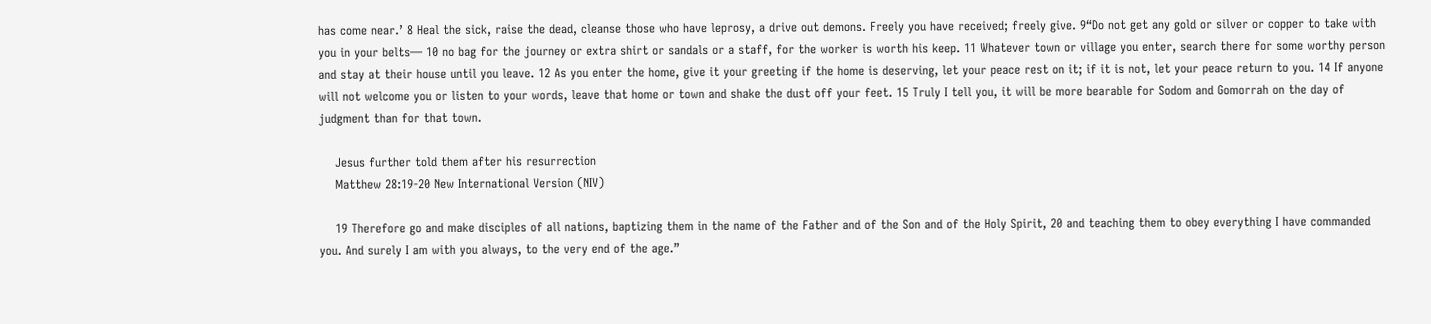has come near.’ 8 Heal the sick, raise the dead, cleanse those who have leprosy, a drive out demons. Freely you have received; freely give. 9“Do not get any gold or silver or copper to take with you in your belts— 10 no bag for the journey or extra shirt or sandals or a staff, for the worker is worth his keep. 11 Whatever town or village you enter, search there for some worthy person and stay at their house until you leave. 12 As you enter the home, give it your greeting if the home is deserving, let your peace rest on it; if it is not, let your peace return to you. 14 If anyone will not welcome you or listen to your words, leave that home or town and shake the dust off your feet. 15 Truly I tell you, it will be more bearable for Sodom and Gomorrah on the day of judgment than for that town.

    Jesus further told them after his resurrection
    Matthew 28:19-20 New International Version (NIV)

    19 Therefore go and make disciples of all nations, baptizing them in the name of the Father and of the Son and of the Holy Spirit, 20 and teaching them to obey everything I have commanded you. And surely I am with you always, to the very end of the age.”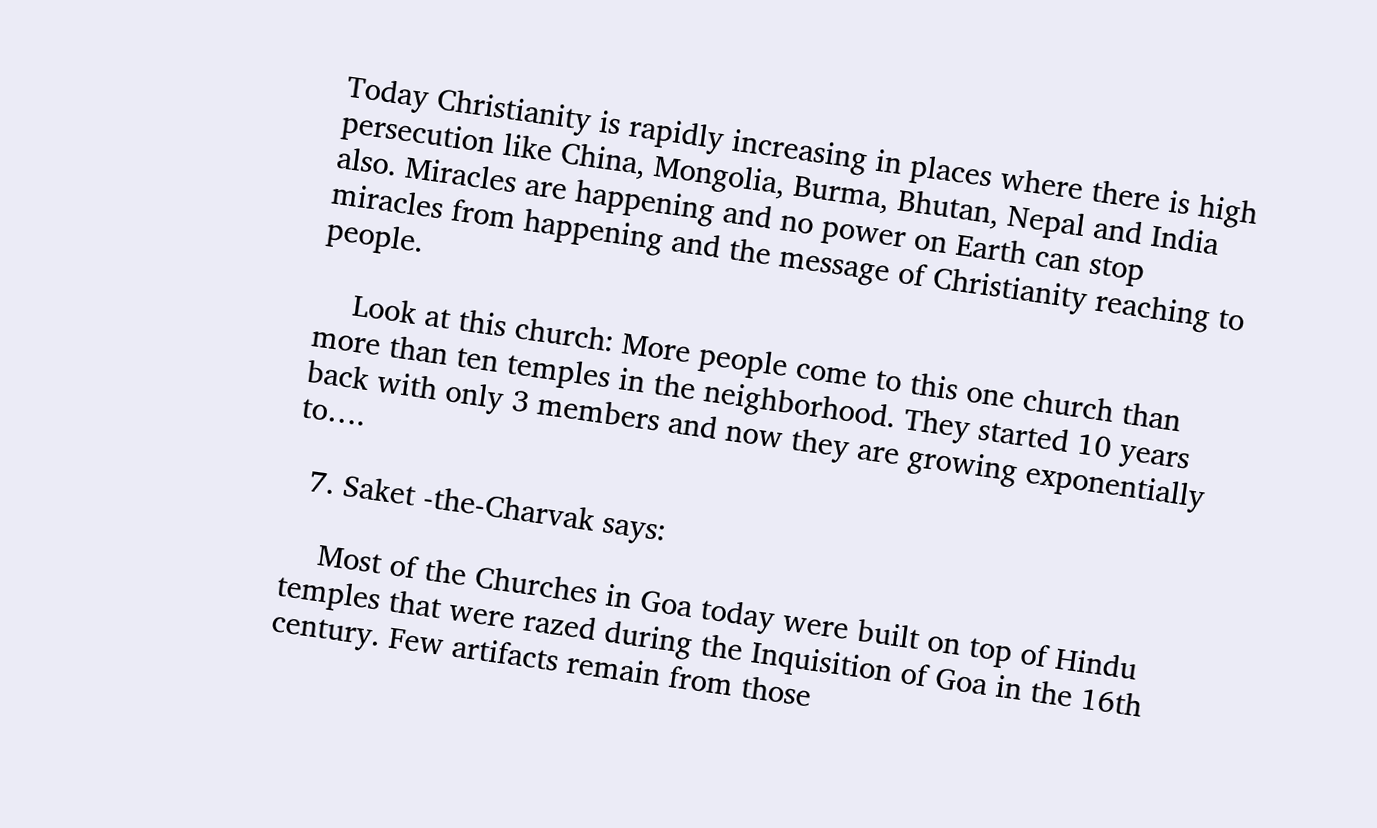Today Christianity is rapidly increasing in places where there is high persecution like China, Mongolia, Burma, Bhutan, Nepal and India also. Miracles are happening and no power on Earth can stop miracles from happening and the message of Christianity reaching to people.

    Look at this church: More people come to this one church than more than ten temples in the neighborhood. They started 10 years back with only 3 members and now they are growing exponentially to….

  7. Saket -the-Charvak says:

    Most of the Churches in Goa today were built on top of Hindu temples that were razed during the Inquisition of Goa in the 16th century. Few artifacts remain from those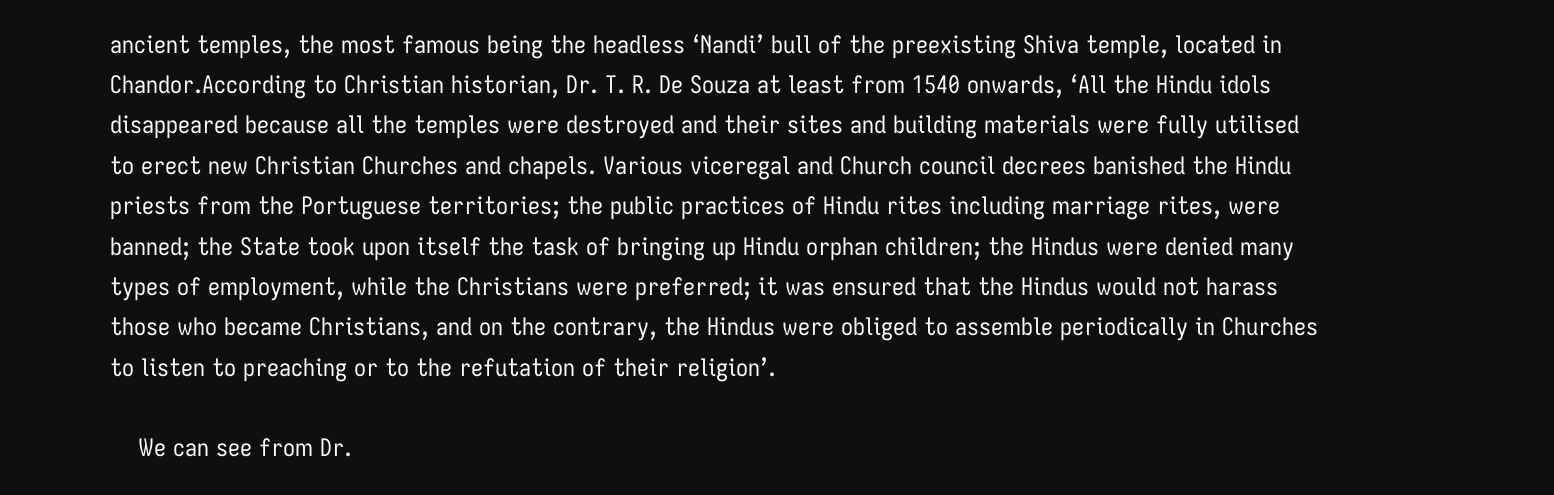ancient temples, the most famous being the headless ‘Nandi’ bull of the preexisting Shiva temple, located in Chandor.According to Christian historian, Dr. T. R. De Souza at least from 1540 onwards, ‘All the Hindu idols disappeared because all the temples were destroyed and their sites and building materials were fully utilised to erect new Christian Churches and chapels. Various viceregal and Church council decrees banished the Hindu priests from the Portuguese territories; the public practices of Hindu rites including marriage rites, were banned; the State took upon itself the task of bringing up Hindu orphan children; the Hindus were denied many types of employment, while the Christians were preferred; it was ensured that the Hindus would not harass those who became Christians, and on the contrary, the Hindus were obliged to assemble periodically in Churches to listen to preaching or to the refutation of their religion’.

    We can see from Dr.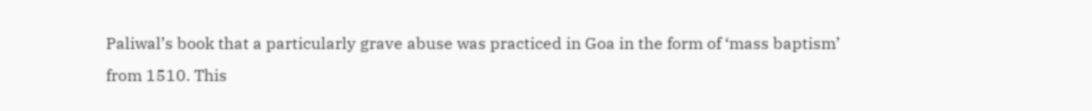Paliwal’s book that a particularly grave abuse was practiced in Goa in the form of ‘mass baptism’ from 1510. This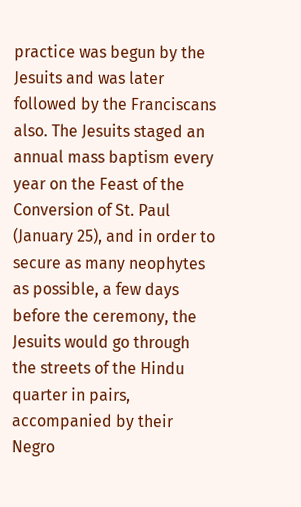practice was begun by the Jesuits and was later followed by the Franciscans also. The Jesuits staged an annual mass baptism every year on the Feast of the Conversion of St. Paul (January 25), and in order to secure as many neophytes as possible, a few days before the ceremony, the Jesuits would go through the streets of the Hindu quarter in pairs, accompanied by their Negro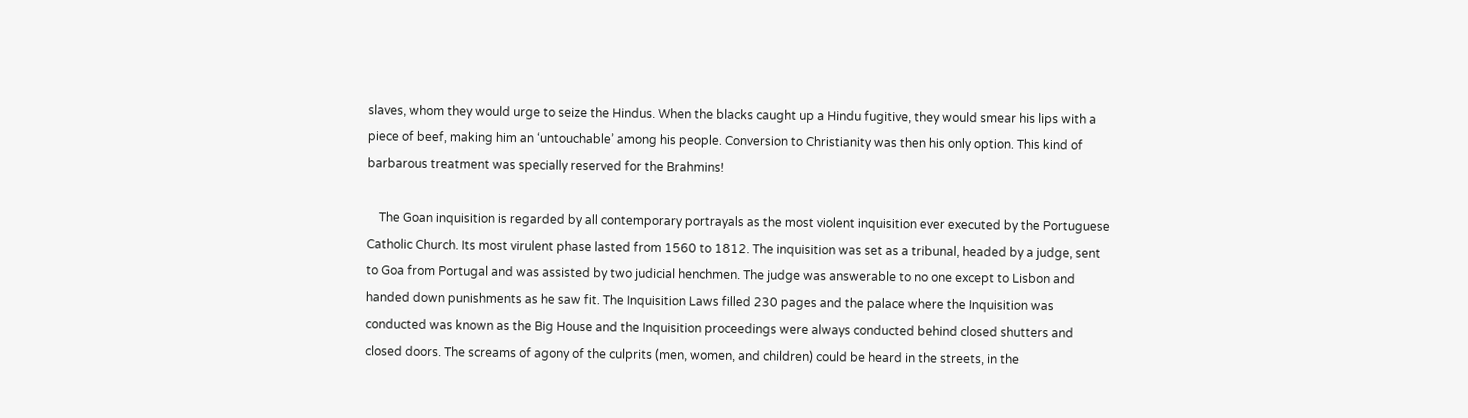slaves, whom they would urge to seize the Hindus. When the blacks caught up a Hindu fugitive, they would smear his lips with a piece of beef, making him an ‘untouchable’ among his people. Conversion to Christianity was then his only option. This kind of barbarous treatment was specially reserved for the Brahmins!

    The Goan inquisition is regarded by all contemporary portrayals as the most violent inquisition ever executed by the Portuguese Catholic Church. Its most virulent phase lasted from 1560 to 1812. The inquisition was set as a tribunal, headed by a judge, sent to Goa from Portugal and was assisted by two judicial henchmen. The judge was answerable to no one except to Lisbon and handed down punishments as he saw fit. The Inquisition Laws filled 230 pages and the palace where the Inquisition was conducted was known as the Big House and the Inquisition proceedings were always conducted behind closed shutters and closed doors. The screams of agony of the culprits (men, women, and children) could be heard in the streets, in the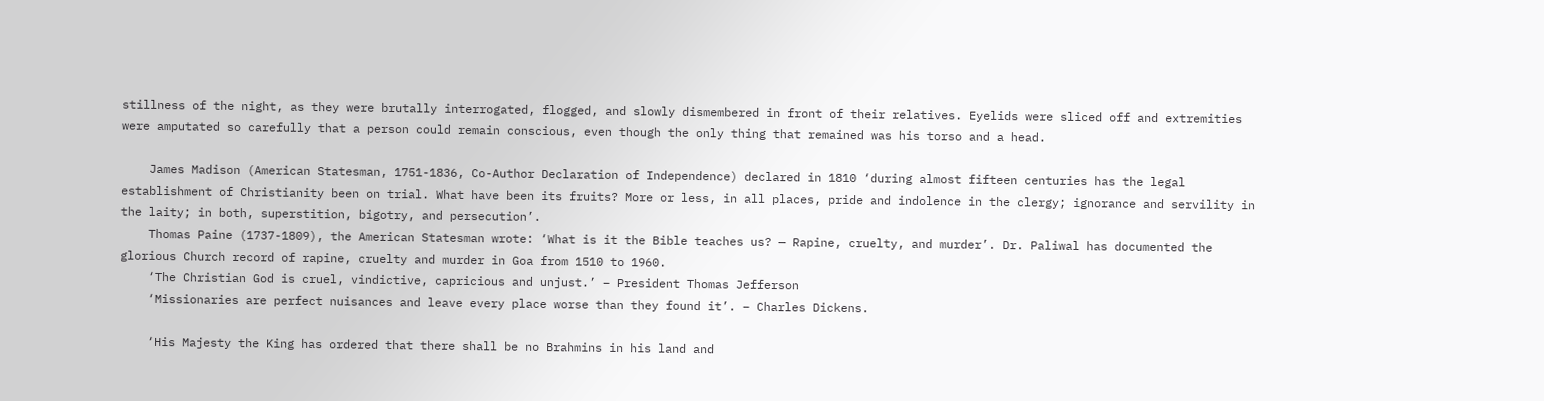stillness of the night, as they were brutally interrogated, flogged, and slowly dismembered in front of their relatives. Eyelids were sliced off and extremities were amputated so carefully that a person could remain conscious, even though the only thing that remained was his torso and a head.

    James Madison (American Statesman, 1751-1836, Co-Author Declaration of Independence) declared in 1810 ‘during almost fifteen centuries has the legal establishment of Christianity been on trial. What have been its fruits? More or less, in all places, pride and indolence in the clergy; ignorance and servility in the laity; in both, superstition, bigotry, and persecution’.
    Thomas Paine (1737-1809), the American Statesman wrote: ‘What is it the Bible teaches us? — Rapine, cruelty, and murder’. Dr. Paliwal has documented the glorious Church record of rapine, cruelty and murder in Goa from 1510 to 1960.
    ‘The Christian God is cruel, vindictive, capricious and unjust.’ – President Thomas Jefferson
    ‘Missionaries are perfect nuisances and leave every place worse than they found it’. – Charles Dickens.

    ‘His Majesty the King has ordered that there shall be no Brahmins in his land and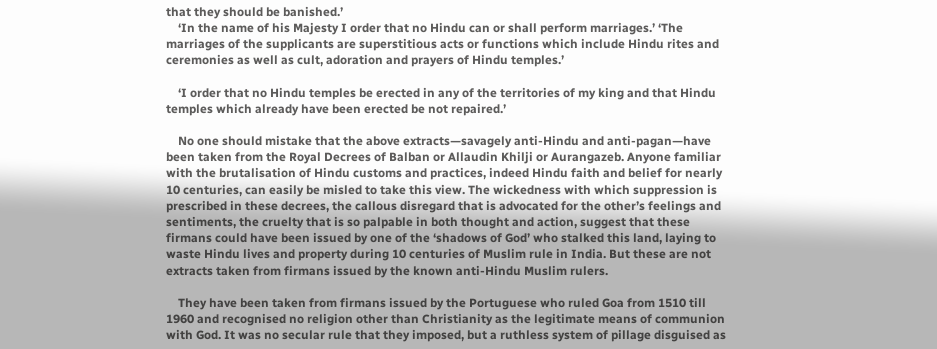that they should be banished.’
    ‘In the name of his Majesty I order that no Hindu can or shall perform marriages.’ ‘The marriages of the supplicants are superstitious acts or functions which include Hindu rites and ceremonies as well as cult, adoration and prayers of Hindu temples.’

    ‘I order that no Hindu temples be erected in any of the territories of my king and that Hindu temples which already have been erected be not repaired.’

    No one should mistake that the above extracts—savagely anti-Hindu and anti-pagan—have been taken from the Royal Decrees of Balban or Allaudin Khilji or Aurangazeb. Anyone familiar with the brutalisation of Hindu customs and practices, indeed Hindu faith and belief for nearly 10 centuries, can easily be misled to take this view. The wickedness with which suppression is prescribed in these decrees, the callous disregard that is advocated for the other’s feelings and sentiments, the cruelty that is so palpable in both thought and action, suggest that these firmans could have been issued by one of the ‘shadows of God’ who stalked this land, laying to waste Hindu lives and property during 10 centuries of Muslim rule in India. But these are not extracts taken from firmans issued by the known anti-Hindu Muslim rulers.

    They have been taken from firmans issued by the Portuguese who ruled Goa from 1510 till 1960 and recognised no religion other than Christianity as the legitimate means of communion with God. It was no secular rule that they imposed, but a ruthless system of pillage disguised as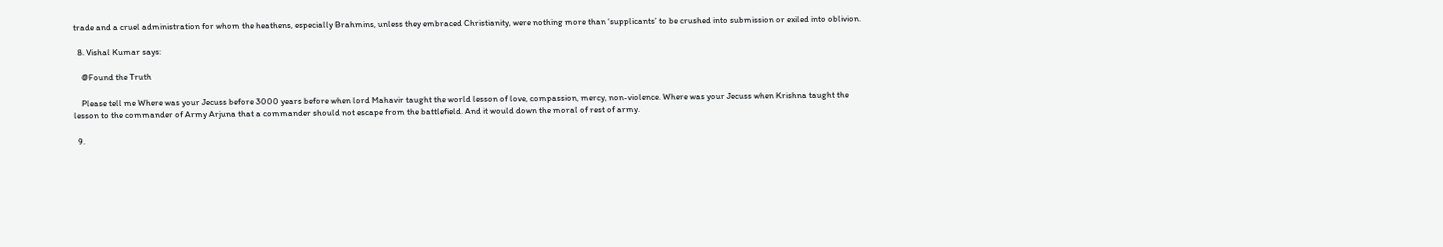trade and a cruel administration for whom the heathens, especially Brahmins, unless they embraced Christianity, were nothing more than ‘supplicants’ to be crushed into submission or exiled into oblivion.

  8. Vishal Kumar says:

    @Found the Truth

    Please tell me Where was your Jecuss before 3000 years before when lord Mahavir taught the world lesson of love, compassion, mercy, non-violence. Where was your Jecuss when Krishna taught the lesson to the commander of Army Arjuna that a commander should not escape from the battlefield. And it would down the moral of rest of army.

  9.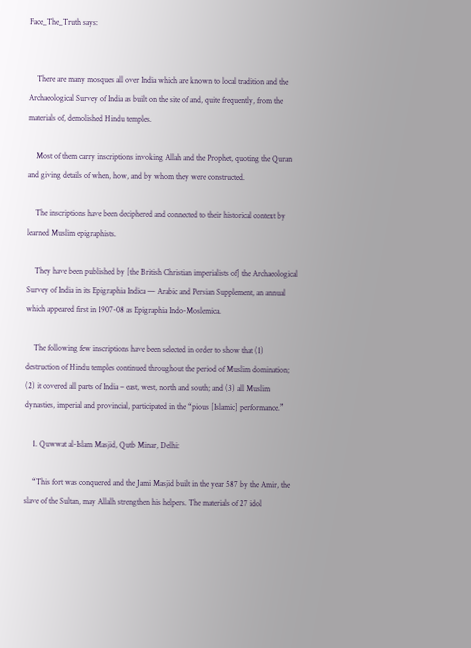Face_The_Truth says:


    There are many mosques all over India which are known to local tradition and the Archaeological Survey of India as built on the site of and, quite frequently, from the materials of, demolished Hindu temples.

    Most of them carry inscriptions invoking Allah and the Prophet, quoting the Quran and giving details of when, how, and by whom they were constructed.

    The inscriptions have been deciphered and connected to their historical context by learned Muslim epigraphists.

    They have been published by [the British Christian imperialists of] the Archaeological Survey of India in its Epigraphia Indica — Arabic and Persian Supplement, an annual which appeared first in 1907-08 as Epigraphia Indo-Moslemica.

    The following few inscriptions have been selected in order to show that (1) destruction of Hindu temples continued throughout the period of Muslim domination; (2) it covered all parts of India – east, west, north and south; and (3) all Muslim dynasties, imperial and provincial, participated in the “pious [Islamic] performance.”

    1. Quwwat al-Islam Masjid, Qutb Minar, Delhi:

    “This fort was conquered and the Jami Masjid built in the year 587 by the Amir, the slave of the Sultan, may Allalh strengthen his helpers. The materials of 27 idol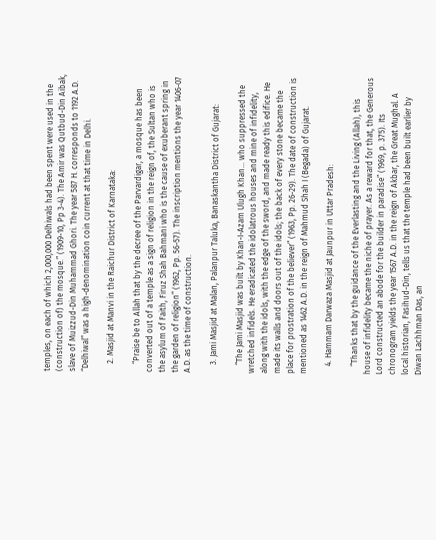temples, on each of which 2,000,000 Delhiwals had been spent were used in the (construction of) the mosque.” (1909-10, Pp 3-4). The Amir was Qutbud-Din Aibak, slave of Muizzud-Din Muhammad Ghori. The year 587 H. corresponds to 1192 A.D. “Delhiwal” was a high-denomination coin current at that time in Delhi.

    2. Masjid at Manvi in the Raichur District of Karnataka:

    “Praise be to Allah that by the decree of the Parvardigar, a mosque has been converted out of a temple as a sign of religion in the reign of, the Sultan who is the asylum of Faith, Firuz Shah Bahmani who is the cause of exuberant spring in the garden of religion” (1962, Pp. 56-57). The inscription mentions the year 1406-07 A.D. as the time of construction.

    3. Jami Masjid at Malan, Palanpur Taluka, Banaskantha District of Gujarat:

    “The Jami Masjid was built by Khan-I-Azam Ulugh Khan… who suppressed the wretched infidels. He eradicated the idolatrous houses and mine of infidelity, along with the idols, with the edge of the sword, and made ready this edifice. He made its walls and doors out of the idols; the back of every stone became the place for prostration of the believer” (1963, Pp. 26-29). The date of construction is mentioned as 1462 A.D. in the reign of Mahmud Shah I (Begada) of Gujarat.

    4. Hammam Darwaza Masjid at Jaunpur in Uttar Pradesh:

    “Thanks that by the guidance of the Everlasting and the Living (Allah), this house of infidelity became the niche of prayer. As a reward for that, the Generous Lord constructed an abode for the builder in paradise” (1969, p. 375). Its chronogram yields the year 1567 A.D. in the reign of Akbar, the Great Mughal. A local historian, Fasihud-Din, tells us that the temple had been built earlier by Diwan Lachhman Das, an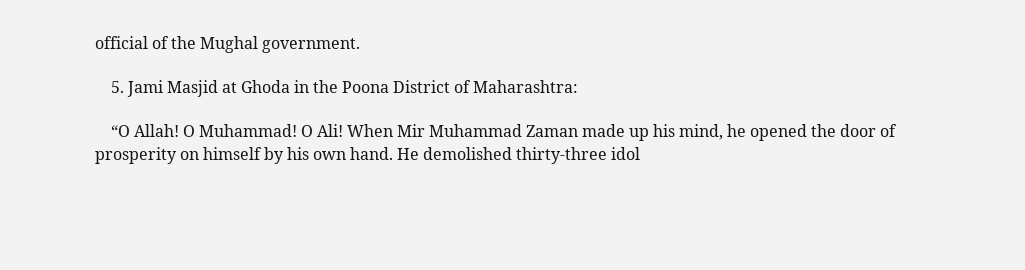official of the Mughal government.

    5. Jami Masjid at Ghoda in the Poona District of Maharashtra:

    “O Allah! O Muhammad! O Ali! When Mir Muhammad Zaman made up his mind, he opened the door of prosperity on himself by his own hand. He demolished thirty-three idol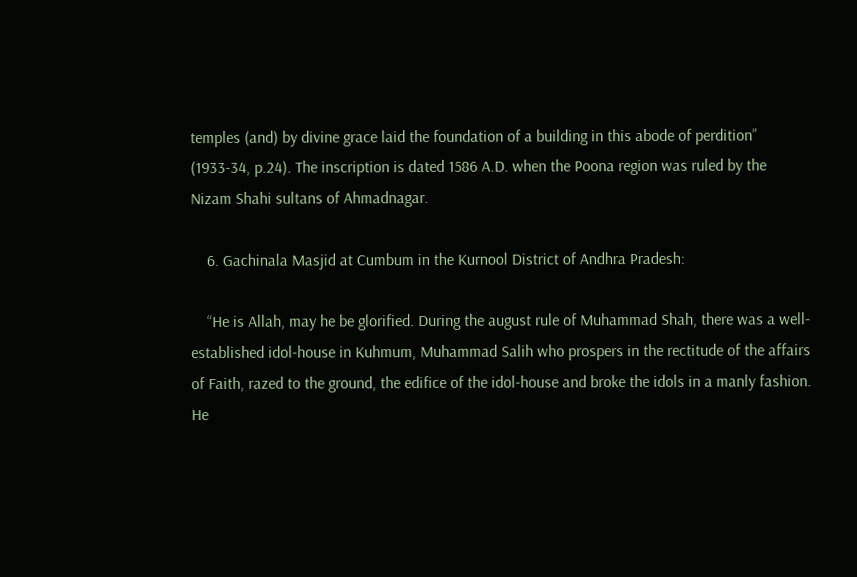temples (and) by divine grace laid the foundation of a building in this abode of perdition” (1933-34, p.24). The inscription is dated 1586 A.D. when the Poona region was ruled by the Nizam Shahi sultans of Ahmadnagar.

    6. Gachinala Masjid at Cumbum in the Kurnool District of Andhra Pradesh:

    “He is Allah, may he be glorified. During the august rule of Muhammad Shah, there was a well-established idol-house in Kuhmum, Muhammad Salih who prospers in the rectitude of the affairs of Faith, razed to the ground, the edifice of the idol-house and broke the idols in a manly fashion. He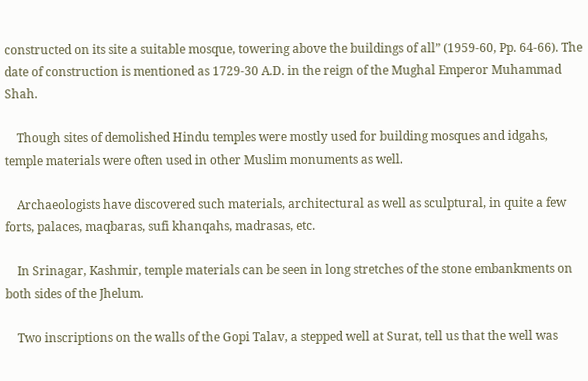constructed on its site a suitable mosque, towering above the buildings of all” (1959-60, Pp. 64-66). The date of construction is mentioned as 1729-30 A.D. in the reign of the Mughal Emperor Muhammad Shah.

    Though sites of demolished Hindu temples were mostly used for building mosques and idgahs, temple materials were often used in other Muslim monuments as well.

    Archaeologists have discovered such materials, architectural as well as sculptural, in quite a few forts, palaces, maqbaras, sufi khanqahs, madrasas, etc.

    In Srinagar, Kashmir, temple materials can be seen in long stretches of the stone embankments on both sides of the Jhelum.

    Two inscriptions on the walls of the Gopi Talav, a stepped well at Surat, tell us that the well was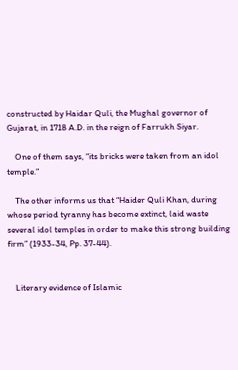constructed by Haidar Quli, the Mughal governor of Gujarat, in 1718 A.D. in the reign of Farrukh Siyar.

    One of them says, “its bricks were taken from an idol temple.”

    The other informs us that “Haider Quli Khan, during whose period tyranny has become extinct, laid waste several idol temples in order to make this strong building firm” (1933-34, Pp. 37-44).


    Literary evidence of Islamic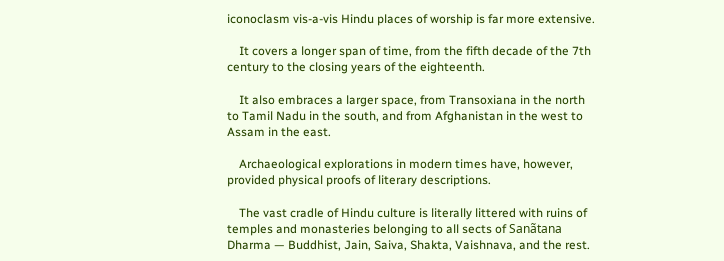iconoclasm vis-a-vis Hindu places of worship is far more extensive.

    It covers a longer span of time, from the fifth decade of the 7th century to the closing years of the eighteenth.

    It also embraces a larger space, from Transoxiana in the north to Tamil Nadu in the south, and from Afghanistan in the west to Assam in the east.

    Archaeological explorations in modern times have, however, provided physical proofs of literary descriptions.

    The vast cradle of Hindu culture is literally littered with ruins of temples and monasteries belonging to all sects of Sanãtana Dharma — Buddhist, Jain, Saiva, Shakta, Vaishnava, and the rest.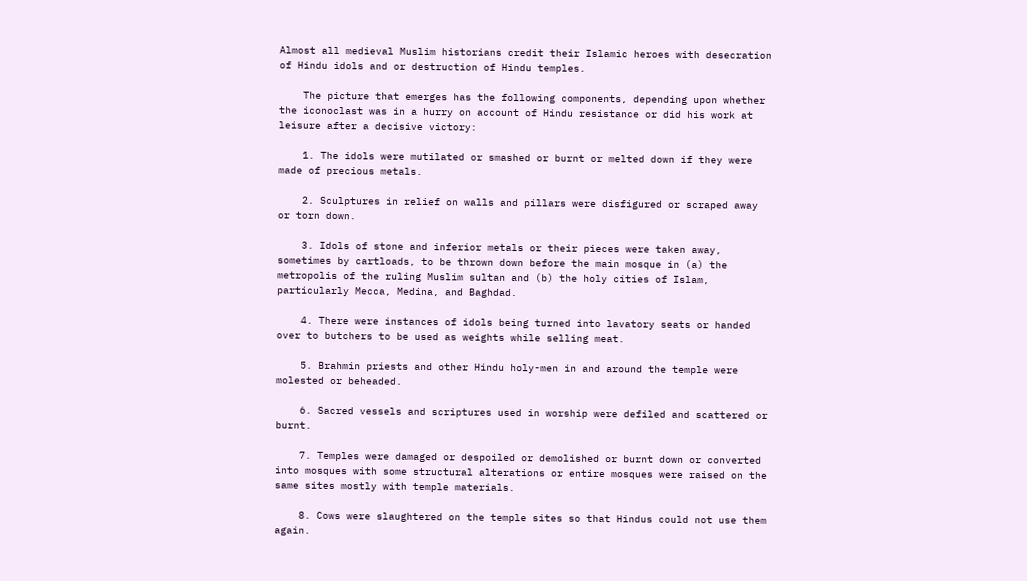Almost all medieval Muslim historians credit their Islamic heroes with desecration of Hindu idols and or destruction of Hindu temples.

    The picture that emerges has the following components, depending upon whether the iconoclast was in a hurry on account of Hindu resistance or did his work at leisure after a decisive victory:

    1. The idols were mutilated or smashed or burnt or melted down if they were made of precious metals.

    2. Sculptures in relief on walls and pillars were disfigured or scraped away or torn down.

    3. Idols of stone and inferior metals or their pieces were taken away, sometimes by cartloads, to be thrown down before the main mosque in (a) the metropolis of the ruling Muslim sultan and (b) the holy cities of Islam, particularly Mecca, Medina, and Baghdad.

    4. There were instances of idols being turned into lavatory seats or handed over to butchers to be used as weights while selling meat.

    5. Brahmin priests and other Hindu holy-men in and around the temple were molested or beheaded.

    6. Sacred vessels and scriptures used in worship were defiled and scattered or burnt.

    7. Temples were damaged or despoiled or demolished or burnt down or converted into mosques with some structural alterations or entire mosques were raised on the same sites mostly with temple materials.

    8. Cows were slaughtered on the temple sites so that Hindus could not use them again.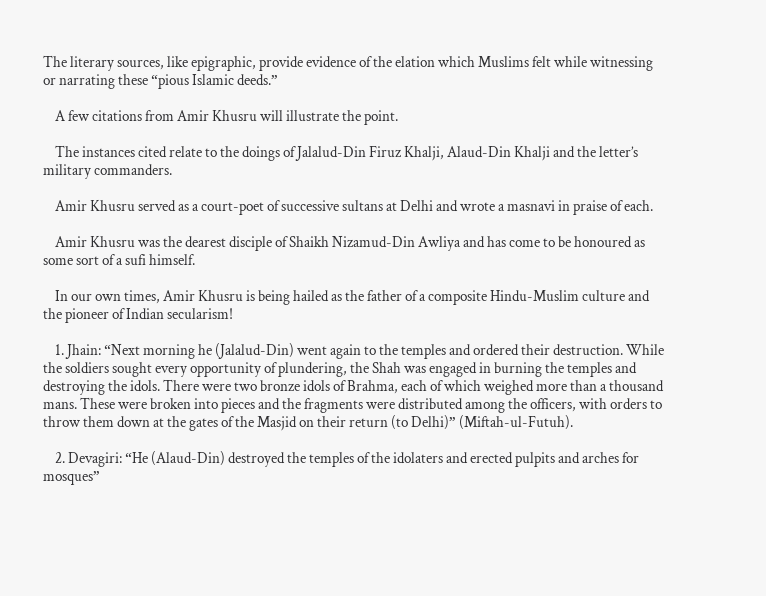The literary sources, like epigraphic, provide evidence of the elation which Muslims felt while witnessing or narrating these “pious Islamic deeds.”

    A few citations from Amir Khusru will illustrate the point.

    The instances cited relate to the doings of Jalalud-Din Firuz Khalji, Alaud-Din Khalji and the letter’s military commanders.

    Amir Khusru served as a court-poet of successive sultans at Delhi and wrote a masnavi in praise of each.

    Amir Khusru was the dearest disciple of Shaikh Nizamud-Din Awliya and has come to be honoured as some sort of a sufi himself.

    In our own times, Amir Khusru is being hailed as the father of a composite Hindu-Muslim culture and the pioneer of Indian secularism!

    1. Jhain: “Next morning he (Jalalud-Din) went again to the temples and ordered their destruction. While the soldiers sought every opportunity of plundering, the Shah was engaged in burning the temples and destroying the idols. There were two bronze idols of Brahma, each of which weighed more than a thousand mans. These were broken into pieces and the fragments were distributed among the officers, with orders to throw them down at the gates of the Masjid on their return (to Delhi)” (Miftah-ul-Futuh).

    2. Devagiri: “He (Alaud-Din) destroyed the temples of the idolaters and erected pulpits and arches for mosques”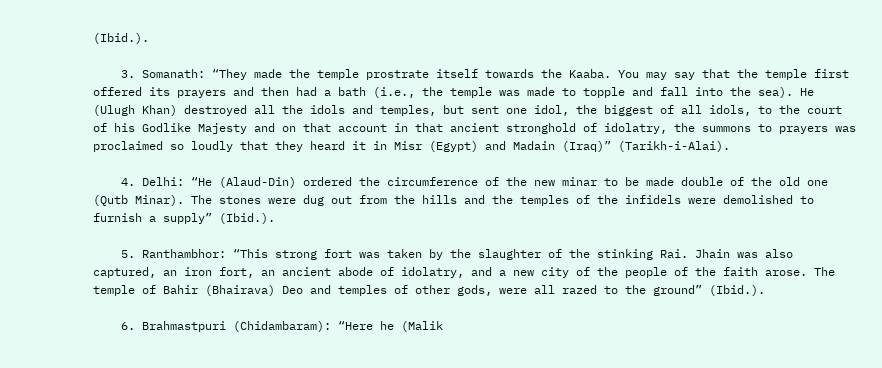(Ibid.).

    3. Somanath: “They made the temple prostrate itself towards the Kaaba. You may say that the temple first offered its prayers and then had a bath (i.e., the temple was made to topple and fall into the sea). He (Ulugh Khan) destroyed all the idols and temples, but sent one idol, the biggest of all idols, to the court of his Godlike Majesty and on that account in that ancient stronghold of idolatry, the summons to prayers was proclaimed so loudly that they heard it in Misr (Egypt) and Madain (Iraq)” (Tarikh-i-Alai).

    4. Delhi: “He (Alaud-Din) ordered the circumference of the new minar to be made double of the old one (Qutb Minar). The stones were dug out from the hills and the temples of the infidels were demolished to furnish a supply” (Ibid.).

    5. Ranthambhor: “This strong fort was taken by the slaughter of the stinking Rai. Jhain was also captured, an iron fort, an ancient abode of idolatry, and a new city of the people of the faith arose. The temple of Bahir (Bhairava) Deo and temples of other gods, were all razed to the ground” (Ibid.).

    6. Brahmastpuri (Chidambaram): “Here he (Malik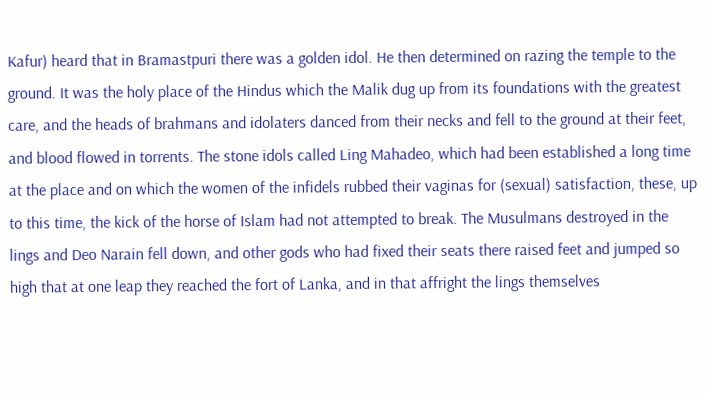Kafur) heard that in Bramastpuri there was a golden idol. He then determined on razing the temple to the ground. It was the holy place of the Hindus which the Malik dug up from its foundations with the greatest care, and the heads of brahmans and idolaters danced from their necks and fell to the ground at their feet, and blood flowed in torrents. The stone idols called Ling Mahadeo, which had been established a long time at the place and on which the women of the infidels rubbed their vaginas for (sexual) satisfaction, these, up to this time, the kick of the horse of Islam had not attempted to break. The Musulmans destroyed in the lings and Deo Narain fell down, and other gods who had fixed their seats there raised feet and jumped so high that at one leap they reached the fort of Lanka, and in that affright the lings themselves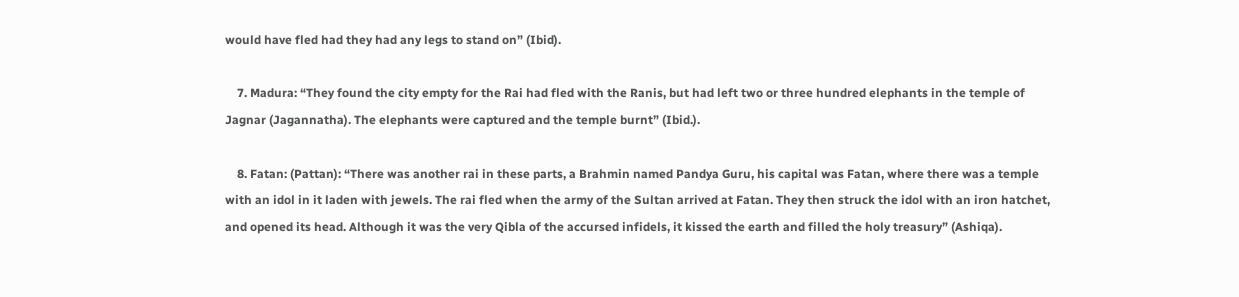would have fled had they had any legs to stand on” (Ibid).

    7. Madura: “They found the city empty for the Rai had fled with the Ranis, but had left two or three hundred elephants in the temple of Jagnar (Jagannatha). The elephants were captured and the temple burnt” (Ibid.).

    8. Fatan: (Pattan): “There was another rai in these parts, a Brahmin named Pandya Guru, his capital was Fatan, where there was a temple with an idol in it laden with jewels. The rai fled when the army of the Sultan arrived at Fatan. They then struck the idol with an iron hatchet, and opened its head. Although it was the very Qibla of the accursed infidels, it kissed the earth and filled the holy treasury” (Ashiqa).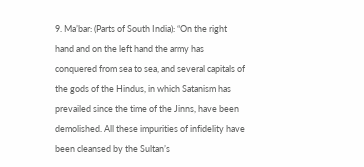9. Ma’bar: (Parts of South India): “On the right hand and on the left hand the army has conquered from sea to sea, and several capitals of the gods of the Hindus, in which Satanism has prevailed since the time of the Jinns, have been demolished. All these impurities of infidelity have been cleansed by the Sultan’s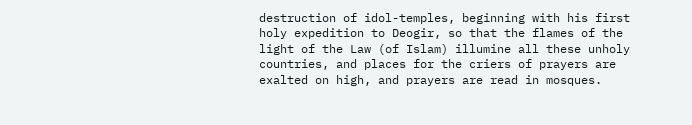destruction of idol-temples, beginning with his first holy expedition to Deogir, so that the flames of the light of the Law (of Islam) illumine all these unholy countries, and places for the criers of prayers are exalted on high, and prayers are read in mosques.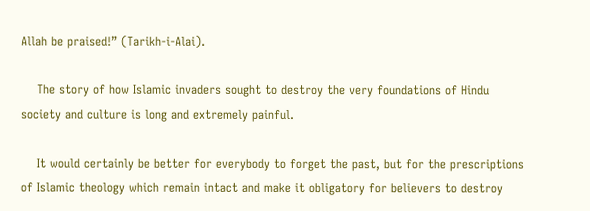Allah be praised!” (Tarikh-i-Alai).

    The story of how Islamic invaders sought to destroy the very foundations of Hindu society and culture is long and extremely painful.

    It would certainly be better for everybody to forget the past, but for the prescriptions of Islamic theology which remain intact and make it obligatory for believers to destroy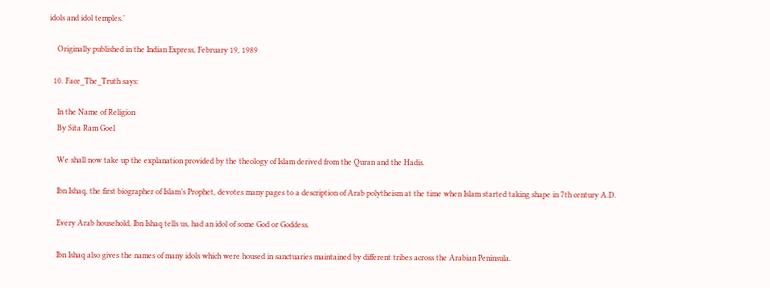idols and idol temples.’

    Originally published in the Indian Express, February 19, 1989

  10. Face_The_Truth says:

    In the Name of Religion
    By Sita Ram Goel

    We shall now take up the explanation provided by the theology of Islam derived from the Quran and the Hadis.

    Ibn Ishaq, the first biographer of Islam’s Prophet, devotes many pages to a description of Arab polytheism at the time when Islam started taking shape in 7th century A.D.

    Every Arab household, Ibn Ishaq tells us, had an idol of some God or Goddess.

    Ibn Ishaq also gives the names of many idols which were housed in sanctuaries maintained by different tribes across the Arabian Peninsula.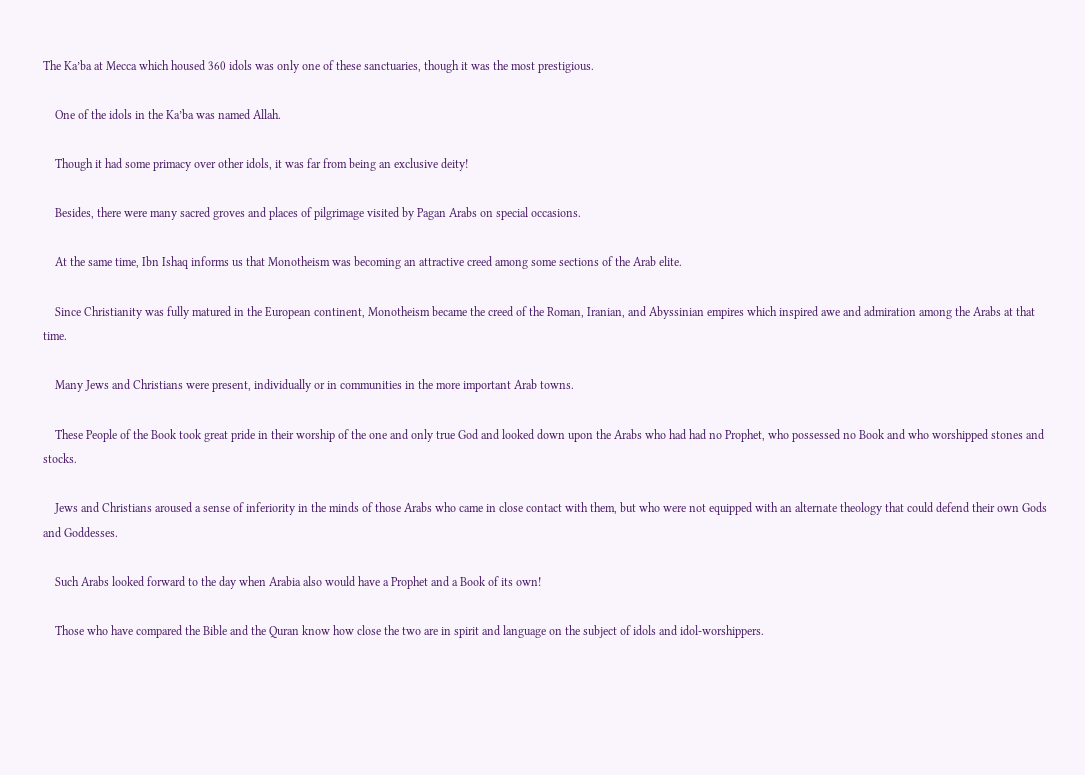The Ka’ba at Mecca which housed 360 idols was only one of these sanctuaries, though it was the most prestigious.

    One of the idols in the Ka’ba was named Allah.

    Though it had some primacy over other idols, it was far from being an exclusive deity!

    Besides, there were many sacred groves and places of pilgrimage visited by Pagan Arabs on special occasions.

    At the same time, Ibn Ishaq informs us that Monotheism was becoming an attractive creed among some sections of the Arab elite.

    Since Christianity was fully matured in the European continent, Monotheism became the creed of the Roman, Iranian, and Abyssinian empires which inspired awe and admiration among the Arabs at that time.

    Many Jews and Christians were present, individually or in communities in the more important Arab towns.

    These People of the Book took great pride in their worship of the one and only true God and looked down upon the Arabs who had had no Prophet, who possessed no Book and who worshipped stones and stocks.

    Jews and Christians aroused a sense of inferiority in the minds of those Arabs who came in close contact with them, but who were not equipped with an alternate theology that could defend their own Gods and Goddesses.

    Such Arabs looked forward to the day when Arabia also would have a Prophet and a Book of its own!

    Those who have compared the Bible and the Quran know how close the two are in spirit and language on the subject of idols and idol-worshippers.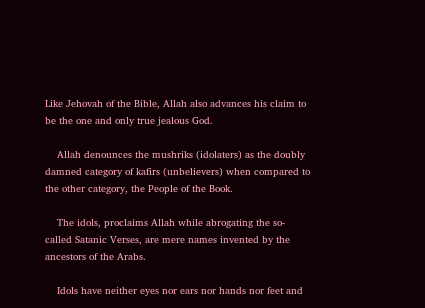Like Jehovah of the Bible, Allah also advances his claim to be the one and only true jealous God.

    Allah denounces the mushriks (idolaters) as the doubly damned category of kafirs (unbelievers) when compared to the other category, the People of the Book.

    The idols, proclaims Allah while abrogating the so-called Satanic Verses, are mere names invented by the ancestors of the Arabs.

    Idols have neither eyes nor ears nor hands nor feet and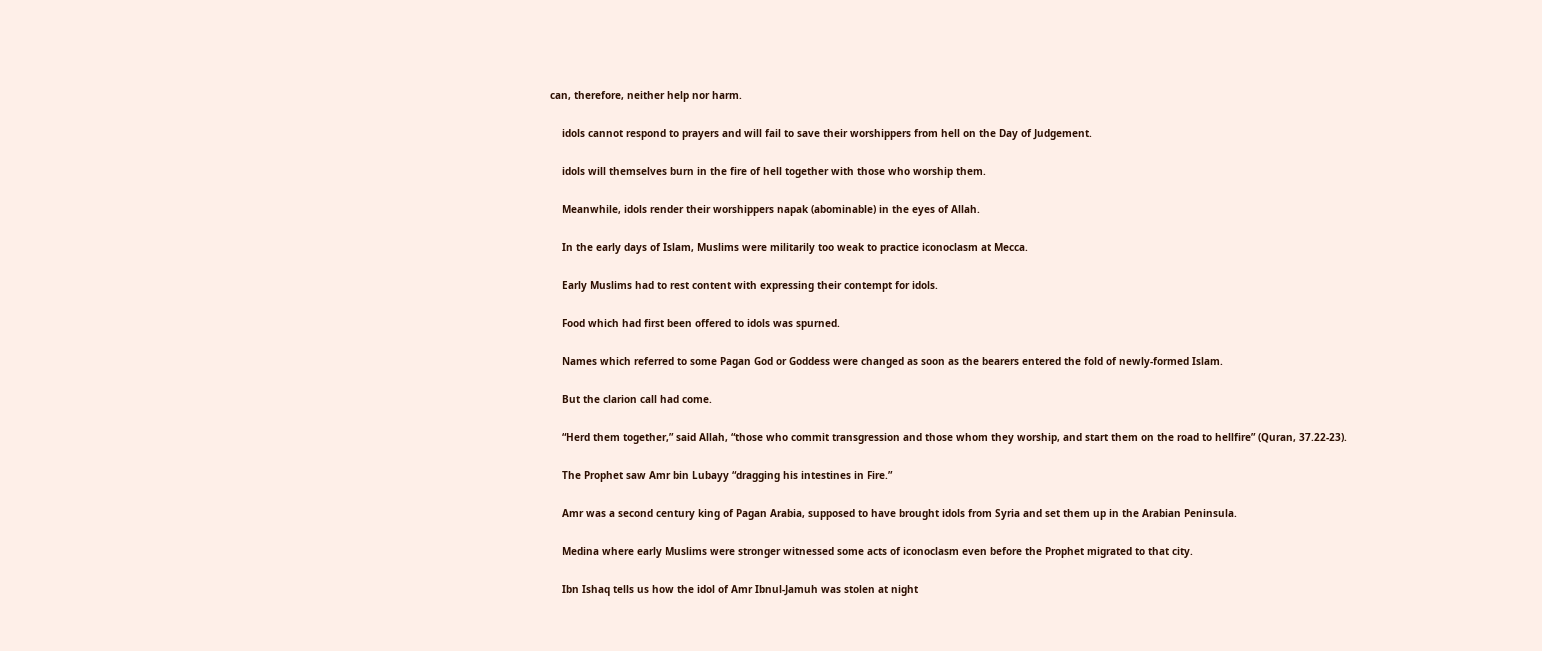can, therefore, neither help nor harm.

    idols cannot respond to prayers and will fail to save their worshippers from hell on the Day of Judgement.

    idols will themselves burn in the fire of hell together with those who worship them.

    Meanwhile, idols render their worshippers napak (abominable) in the eyes of Allah.

    In the early days of Islam, Muslims were militarily too weak to practice iconoclasm at Mecca.

    Early Muslims had to rest content with expressing their contempt for idols.

    Food which had first been offered to idols was spurned.

    Names which referred to some Pagan God or Goddess were changed as soon as the bearers entered the fold of newly-formed Islam.

    But the clarion call had come.

    “Herd them together,” said Allah, “those who commit transgression and those whom they worship, and start them on the road to hellfire” (Quran, 37.22-23).

    The Prophet saw Amr bin Lubayy “dragging his intestines in Fire.”

    Amr was a second century king of Pagan Arabia, supposed to have brought idols from Syria and set them up in the Arabian Peninsula.

    Medina where early Muslims were stronger witnessed some acts of iconoclasm even before the Prophet migrated to that city.

    Ibn Ishaq tells us how the idol of Amr Ibnul-Jamuh was stolen at night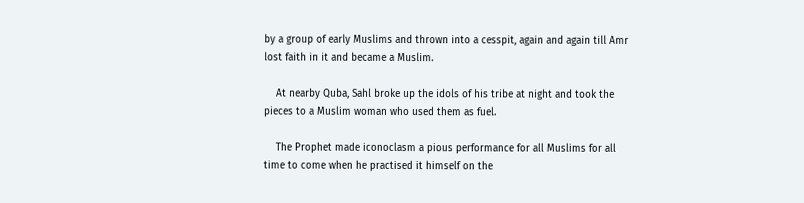by a group of early Muslims and thrown into a cesspit, again and again till Amr lost faith in it and became a Muslim.

    At nearby Quba, Sahl broke up the idols of his tribe at night and took the pieces to a Muslim woman who used them as fuel.

    The Prophet made iconoclasm a pious performance for all Muslims for all time to come when he practised it himself on the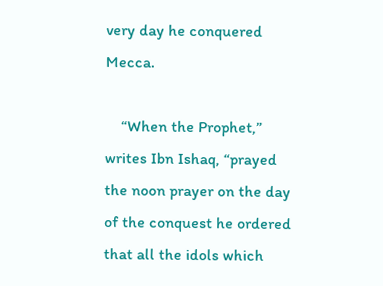very day he conquered Mecca.

    “When the Prophet,” writes Ibn Ishaq, “prayed the noon prayer on the day of the conquest he ordered that all the idols which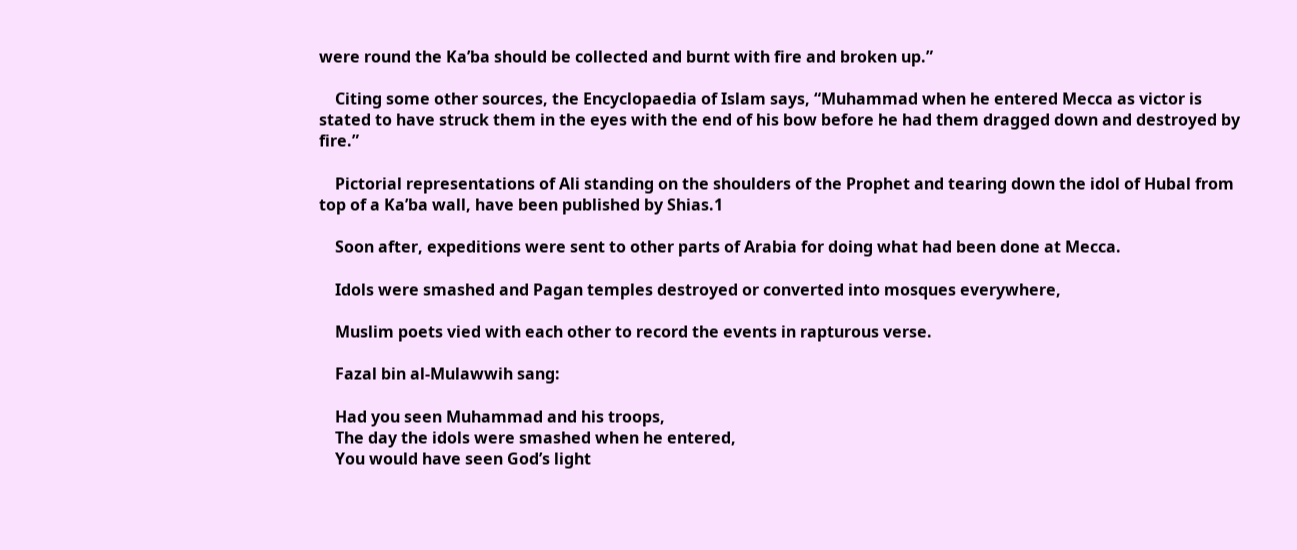were round the Ka’ba should be collected and burnt with fire and broken up.”

    Citing some other sources, the Encyclopaedia of Islam says, “Muhammad when he entered Mecca as victor is stated to have struck them in the eyes with the end of his bow before he had them dragged down and destroyed by fire.”

    Pictorial representations of Ali standing on the shoulders of the Prophet and tearing down the idol of Hubal from top of a Ka’ba wall, have been published by Shias.1

    Soon after, expeditions were sent to other parts of Arabia for doing what had been done at Mecca.

    Idols were smashed and Pagan temples destroyed or converted into mosques everywhere,

    Muslim poets vied with each other to record the events in rapturous verse.

    Fazal bin al-Mulawwih sang:

    Had you seen Muhammad and his troops,
    The day the idols were smashed when he entered,
    You would have seen God’s light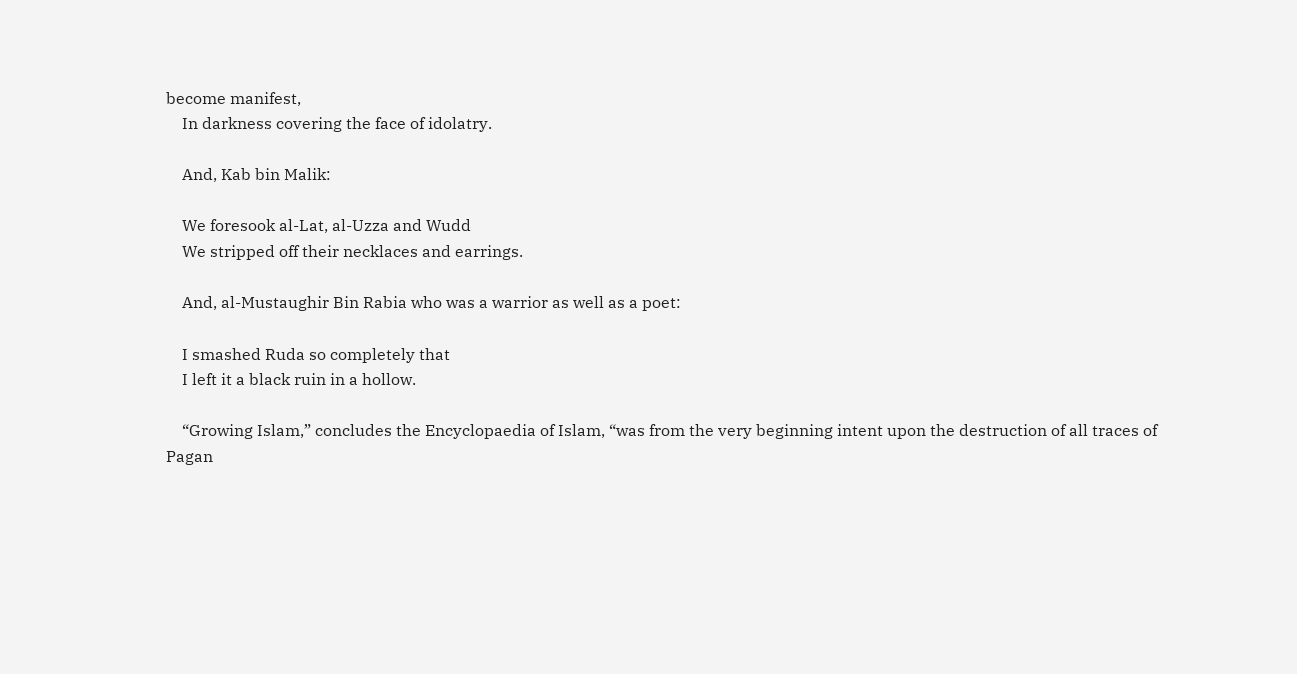become manifest,
    In darkness covering the face of idolatry.

    And, Kab bin Malik:

    We foresook al-Lat, al-Uzza and Wudd
    We stripped off their necklaces and earrings.

    And, al-Mustaughir Bin Rabia who was a warrior as well as a poet:

    I smashed Ruda so completely that
    I left it a black ruin in a hollow.

    “Growing Islam,” concludes the Encyclopaedia of Islam, “was from the very beginning intent upon the destruction of all traces of Pagan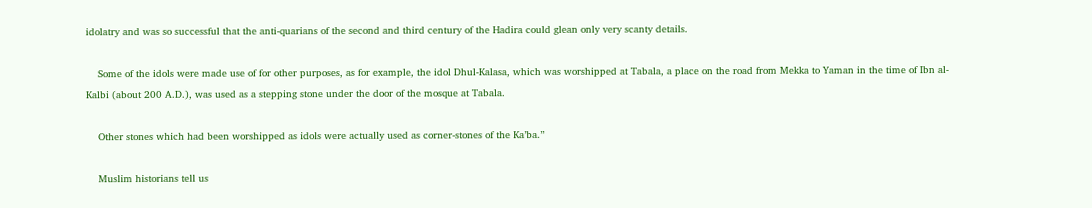idolatry and was so successful that the anti-quarians of the second and third century of the Hadira could glean only very scanty details.

    Some of the idols were made use of for other purposes, as for example, the idol Dhul-Kalasa, which was worshipped at Tabala, a place on the road from Mekka to Yaman in the time of Ibn al-Kalbi (about 200 A.D.), was used as a stepping stone under the door of the mosque at Tabala.

    Other stones which had been worshipped as idols were actually used as corner-stones of the Ka’ba.”

    Muslim historians tell us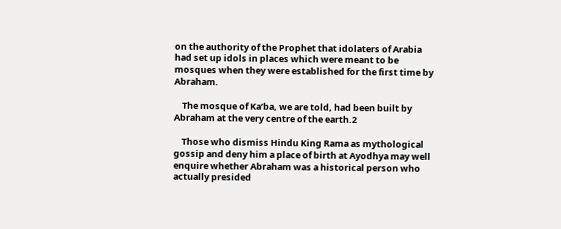on the authority of the Prophet that idolaters of Arabia had set up idols in places which were meant to be mosques when they were established for the first time by Abraham.

    The mosque of Ka’ba, we are told, had been built by Abraham at the very centre of the earth.2

    Those who dismiss Hindu King Rama as mythological gossip and deny him a place of birth at Ayodhya may well enquire whether Abraham was a historical person who actually presided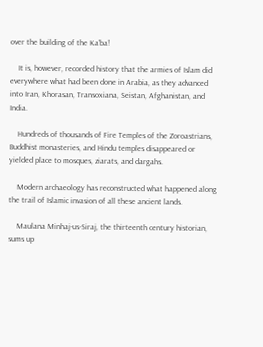over the building of the Ka’ba!

    It is, however, recorded history that the armies of Islam did everywhere what had been done in Arabia, as they advanced into Iran, Khorasan, Transoxiana, Seistan, Afghanistan, and India.

    Hundreds of thousands of Fire Temples of the Zoroastrians, Buddhist monasteries, and Hindu temples disappeared or yielded place to mosques, ziarats, and dargahs.

    Modern archaeology has reconstructed what happened along the trail of Islamic invasion of all these ancient lands.

    Maulana Minhaj-us-Siraj, the thirteenth century historian, sums up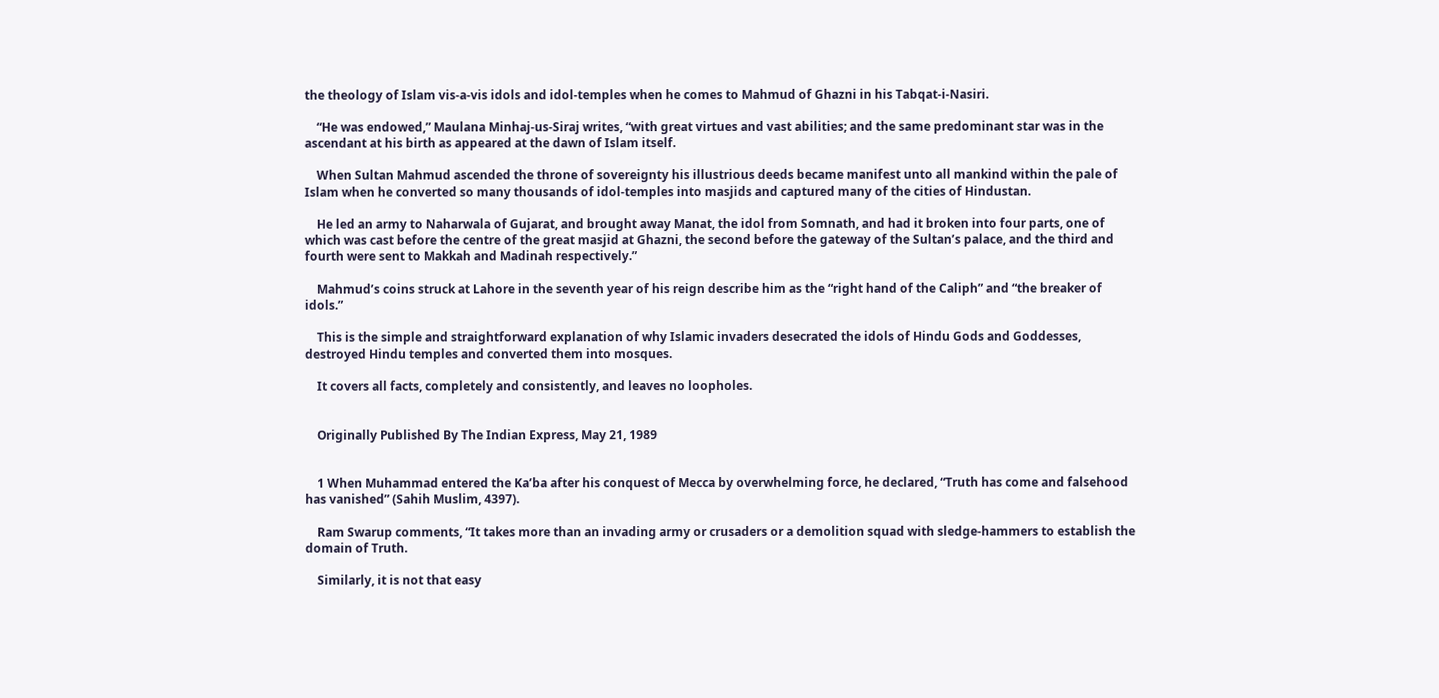the theology of Islam vis-a-vis idols and idol-temples when he comes to Mahmud of Ghazni in his Tabqat-i-Nasiri.

    “He was endowed,” Maulana Minhaj-us-Siraj writes, “with great virtues and vast abilities; and the same predominant star was in the ascendant at his birth as appeared at the dawn of Islam itself.

    When Sultan Mahmud ascended the throne of sovereignty his illustrious deeds became manifest unto all mankind within the pale of Islam when he converted so many thousands of idol-temples into masjids and captured many of the cities of Hindustan.

    He led an army to Naharwala of Gujarat, and brought away Manat, the idol from Somnath, and had it broken into four parts, one of which was cast before the centre of the great masjid at Ghazni, the second before the gateway of the Sultan’s palace, and the third and fourth were sent to Makkah and Madinah respectively.”

    Mahmud’s coins struck at Lahore in the seventh year of his reign describe him as the “right hand of the Caliph” and “the breaker of idols.”

    This is the simple and straightforward explanation of why Islamic invaders desecrated the idols of Hindu Gods and Goddesses, destroyed Hindu temples and converted them into mosques.

    It covers all facts, completely and consistently, and leaves no loopholes.


    Originally Published By The Indian Express, May 21, 1989


    1 When Muhammad entered the Ka’ba after his conquest of Mecca by overwhelming force, he declared, “Truth has come and falsehood has vanished” (Sahih Muslim, 4397).

    Ram Swarup comments, “It takes more than an invading army or crusaders or a demolition squad with sledge-hammers to establish the domain of Truth.

    Similarly, it is not that easy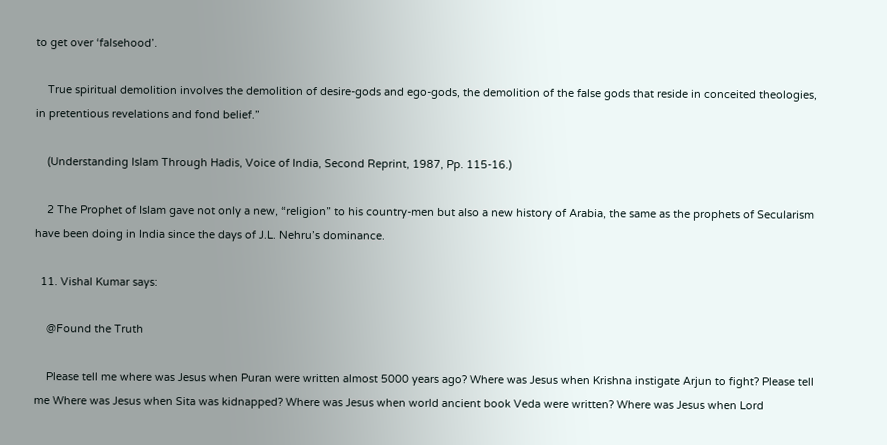to get over ‘falsehood’.

    True spiritual demolition involves the demolition of desire-gods and ego-gods, the demolition of the false gods that reside in conceited theologies, in pretentious revelations and fond belief.”

    (Understanding Islam Through Hadis, Voice of India, Second Reprint, 1987, Pp. 115-16.)

    2 The Prophet of Islam gave not only a new, “religion” to his country-men but also a new history of Arabia, the same as the prophets of Secularism have been doing in India since the days of J.L. Nehru’s dominance.

  11. Vishal Kumar says:

    @Found the Truth

    Please tell me where was Jesus when Puran were written almost 5000 years ago? Where was Jesus when Krishna instigate Arjun to fight? Please tell me Where was Jesus when Sita was kidnapped? Where was Jesus when world ancient book Veda were written? Where was Jesus when Lord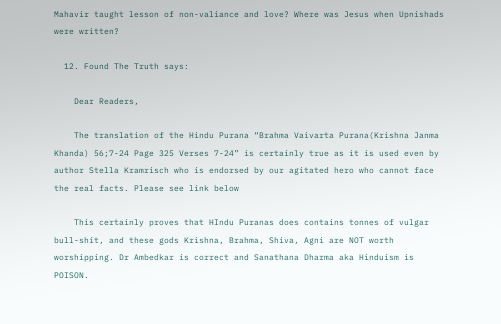Mahavir taught lesson of non-valiance and love? Where was Jesus when Upnishads were written?

  12. Found The Truth says:

    Dear Readers,

    The translation of the Hindu Purana “Brahma Vaivarta Purana(Krishna Janma Khanda) 56;7-24 Page 325 Verses 7-24” is certainly true as it is used even by author Stella Kramrisch who is endorsed by our agitated hero who cannot face the real facts. Please see link below

    This certainly proves that HIndu Puranas does contains tonnes of vulgar bull-shit, and these gods Krishna, Brahma, Shiva, Agni are NOT worth worshipping. Dr Ambedkar is correct and Sanathana Dharma aka Hinduism is POISON.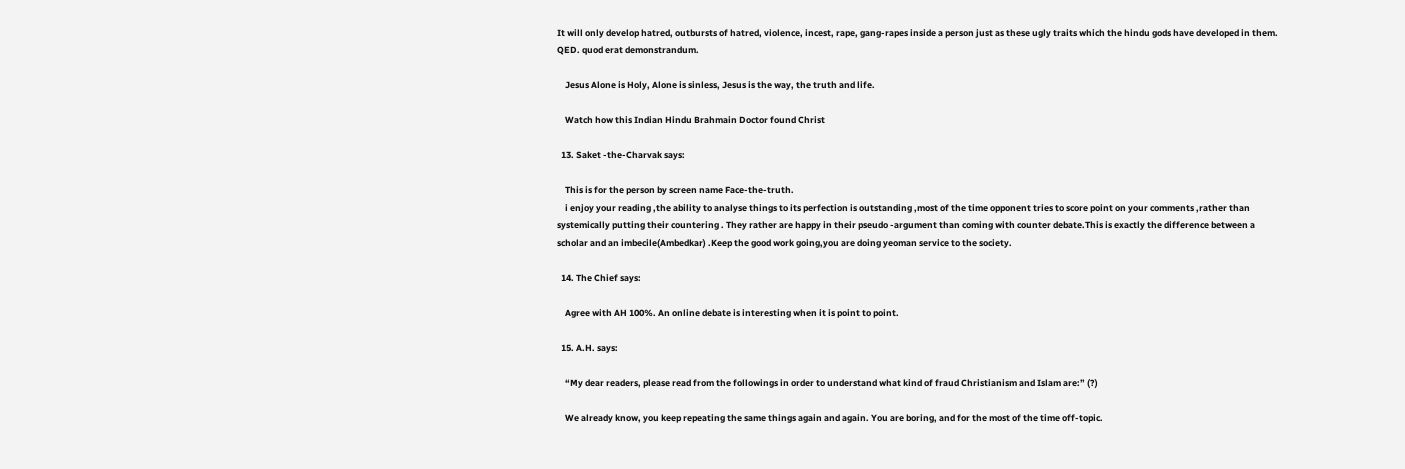It will only develop hatred, outbursts of hatred, violence, incest, rape, gang-rapes inside a person just as these ugly traits which the hindu gods have developed in them. QED. quod erat demonstrandum.

    Jesus Alone is Holy, Alone is sinless, Jesus is the way, the truth and life.

    Watch how this Indian Hindu Brahmain Doctor found Christ

  13. Saket -the-Charvak says:

    This is for the person by screen name Face-the-truth.
    i enjoy your reading ,the ability to analyse things to its perfection is outstanding ,most of the time opponent tries to score point on your comments ,rather than systemically putting their countering . They rather are happy in their pseudo -argument than coming with counter debate.This is exactly the difference between a scholar and an imbecile(Ambedkar) .Keep the good work going,you are doing yeoman service to the society.

  14. The Chief says:

    Agree with AH 100%. An online debate is interesting when it is point to point.

  15. A.H. says:

    “My dear readers, please read from the followings in order to understand what kind of fraud Christianism and Islam are:” (?)

    We already know, you keep repeating the same things again and again. You are boring, and for the most of the time off-topic.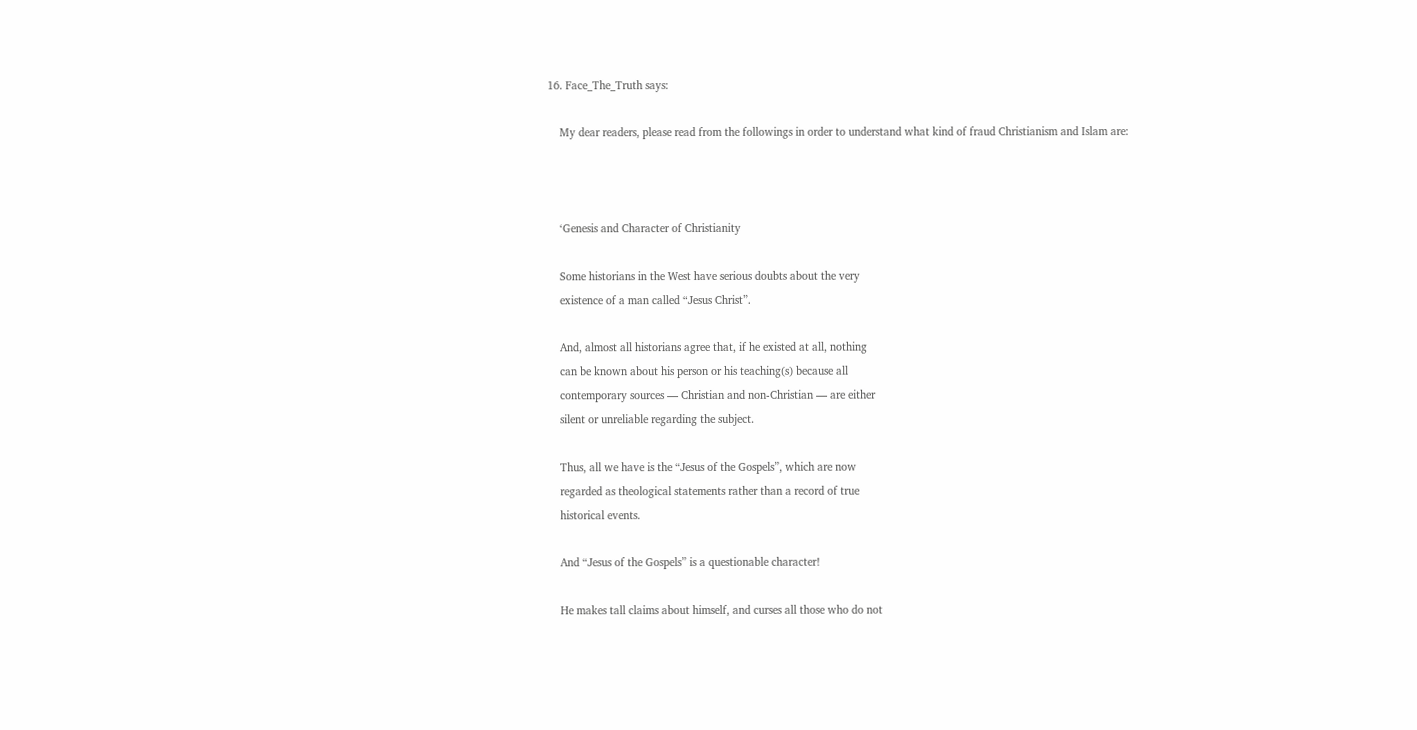16. Face_The_Truth says:

    My dear readers, please read from the followings in order to understand what kind of fraud Christianism and Islam are:



    ‘Genesis and Character of Christianity

    Some historians in the West have serious doubts about the very
    existence of a man called “Jesus Christ”.

    And, almost all historians agree that, if he existed at all, nothing
    can be known about his person or his teaching(s) because all
    contemporary sources — Christian and non-Christian — are either
    silent or unreliable regarding the subject.

    Thus, all we have is the “Jesus of the Gospels”, which are now
    regarded as theological statements rather than a record of true
    historical events.

    And “Jesus of the Gospels” is a questionable character!

    He makes tall claims about himself, and curses all those who do not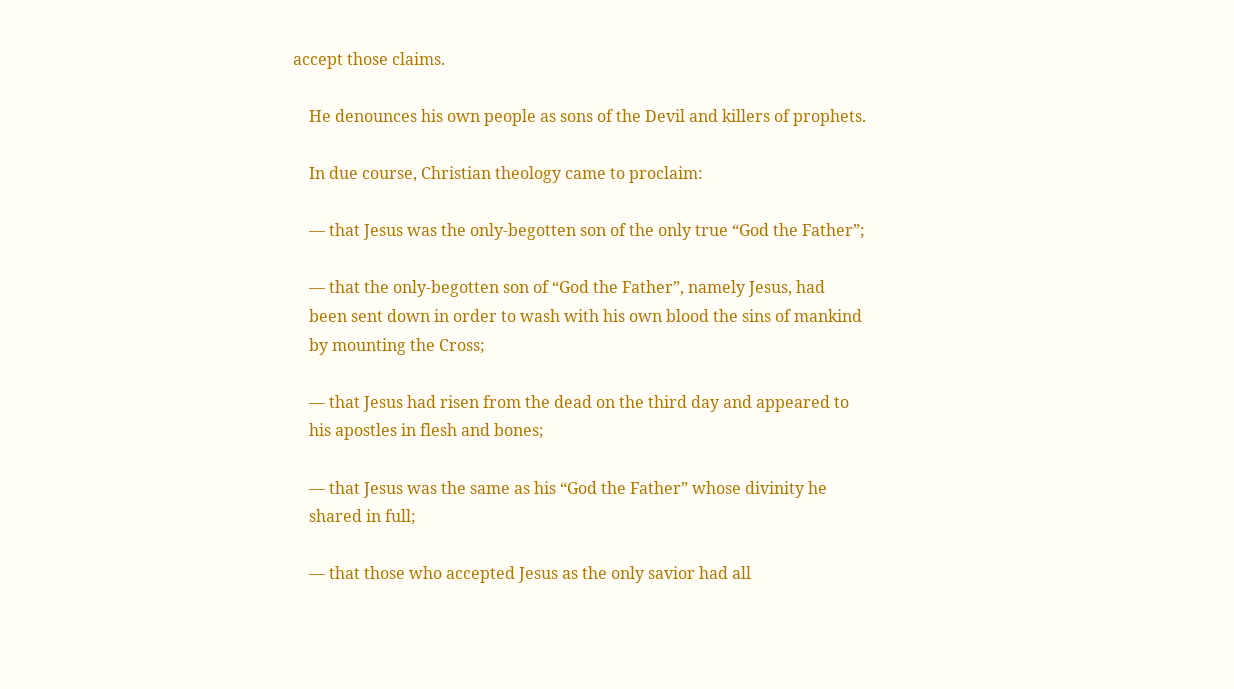accept those claims.

    He denounces his own people as sons of the Devil and killers of prophets.

    In due course, Christian theology came to proclaim:

    — that Jesus was the only-begotten son of the only true “God the Father”;

    — that the only-begotten son of “God the Father”, namely Jesus, had
    been sent down in order to wash with his own blood the sins of mankind
    by mounting the Cross;

    — that Jesus had risen from the dead on the third day and appeared to
    his apostles in flesh and bones;

    — that Jesus was the same as his “God the Father” whose divinity he
    shared in full;

    — that those who accepted Jesus as the only savior had all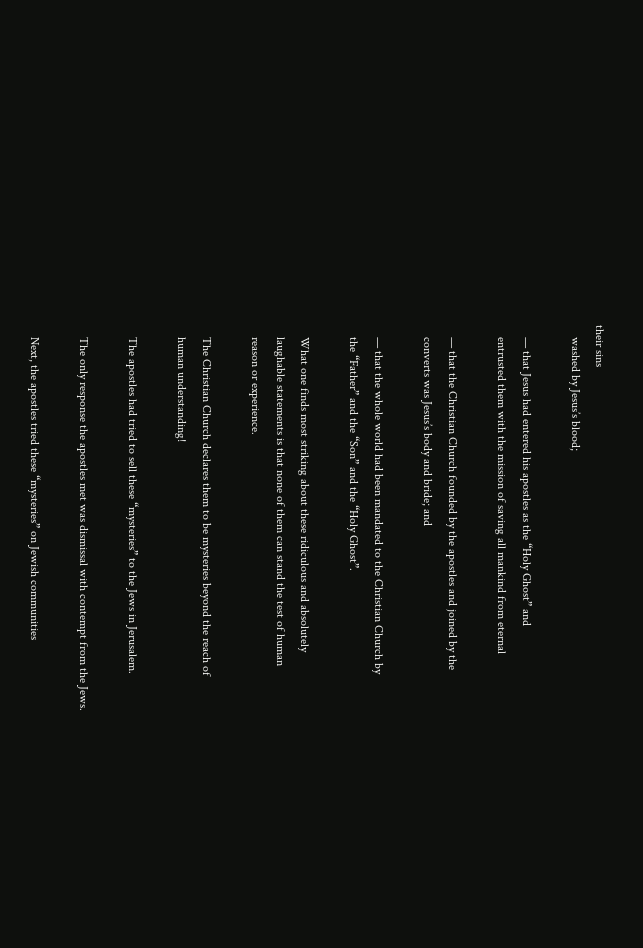their sins
    washed by Jesus’s blood;

    — that Jesus had entered his apostles as the “Holy Ghost” and
    entrusted them with the mission of saving all mankind from eternal

    — that the Christian Church founded by the apostles and joined by the
    converts was Jesus’s body and bride; and

    — that the whole world had been mandated to the Christian Church by
    the “Father” and the “Son” and the “Holy Ghost”.

    What one finds most striking about these ridiculous and absolutely
    laughable statements is that none of them can stand the test of human
    reason or experience.

    The Christian Church declares them to be mysteries beyond the reach of
    human understanding!

    The apostles had tried to sell these “mysteries” to the Jews in Jerusalem.

    The only response the apostles met was dismissal with contempt from the Jews.

    Next, the apostles tried these “mysteries” on Jewish communities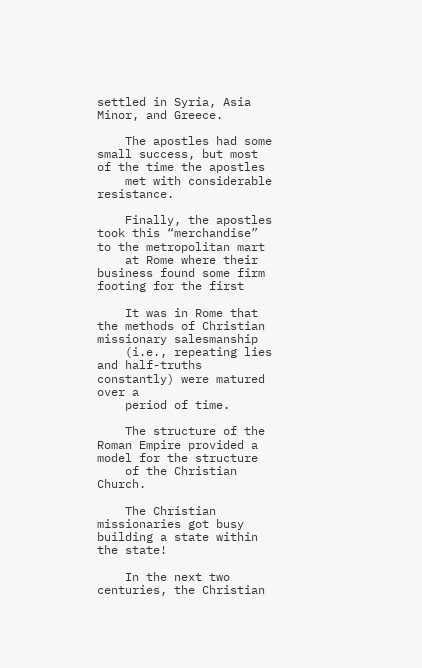settled in Syria, Asia Minor, and Greece.

    The apostles had some small success, but most of the time the apostles
    met with considerable resistance.

    Finally, the apostles took this “merchandise” to the metropolitan mart
    at Rome where their business found some firm footing for the first

    It was in Rome that the methods of Christian missionary salesmanship
    (i.e., repeating lies and half-truths constantly) were matured over a
    period of time.

    The structure of the Roman Empire provided a model for the structure
    of the Christian Church.

    The Christian missionaries got busy building a state within the state!

    In the next two centuries, the Christian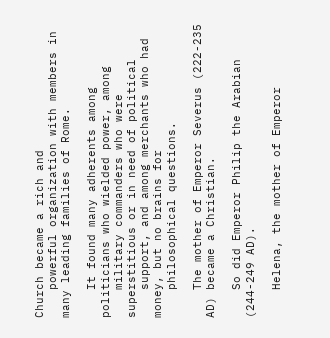Church became a rich and
    powerful organization with members in many leading families of Rome.

    It found many adherents among politicians who wielded power, among
    military commanders who were superstitious or in need of political
    support, and among merchants who had money, but no brains for
    philosophical questions.

    The mother of Emperor Severus (222-235 AD) became a Christian.

    So did Emperor Philip the Arabian (244-249 AD).

    Helena, the mother of Emperor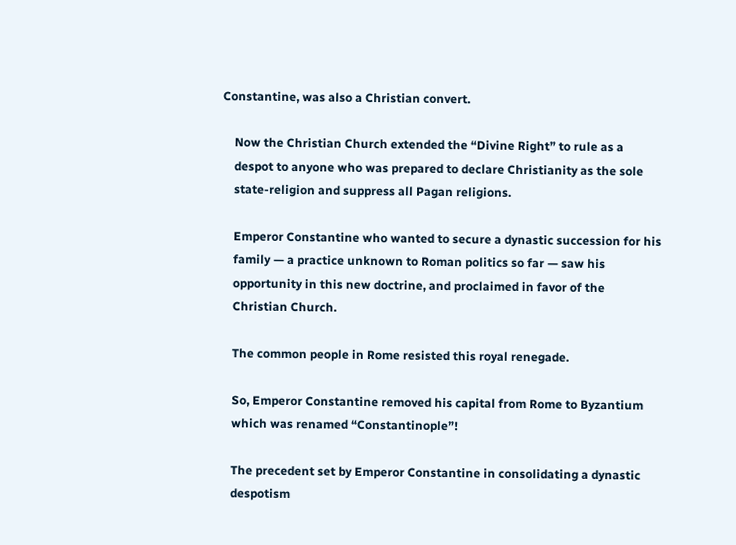Constantine, was also a Christian convert.

    Now the Christian Church extended the “Divine Right” to rule as a
    despot to anyone who was prepared to declare Christianity as the sole
    state-religion and suppress all Pagan religions.

    Emperor Constantine who wanted to secure a dynastic succession for his
    family — a practice unknown to Roman politics so far — saw his
    opportunity in this new doctrine, and proclaimed in favor of the
    Christian Church.

    The common people in Rome resisted this royal renegade.

    So, Emperor Constantine removed his capital from Rome to Byzantium
    which was renamed “Constantinople”!

    The precedent set by Emperor Constantine in consolidating a dynastic
    despotism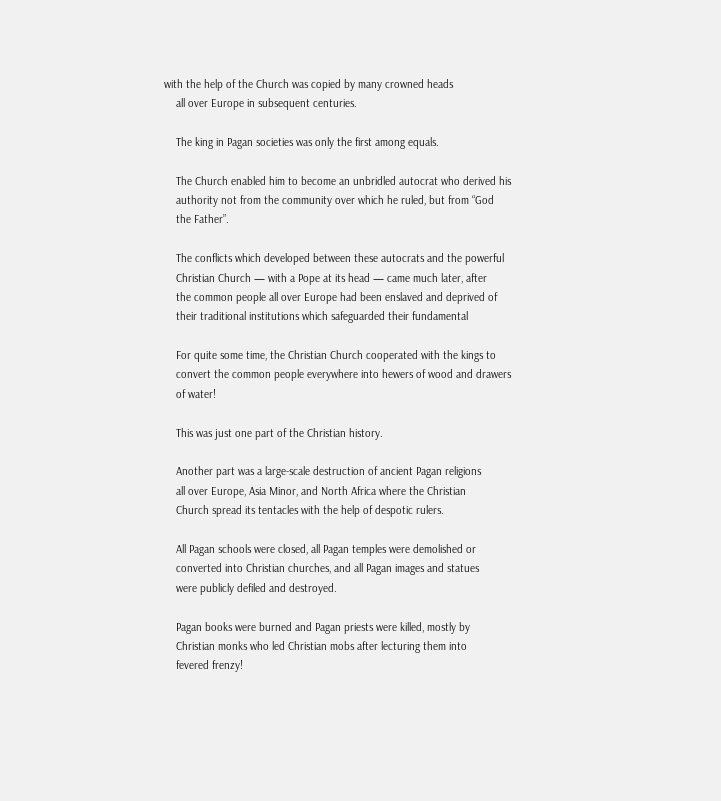with the help of the Church was copied by many crowned heads
    all over Europe in subsequent centuries.

    The king in Pagan societies was only the first among equals.

    The Church enabled him to become an unbridled autocrat who derived his
    authority not from the community over which he ruled, but from “God
    the Father”.

    The conflicts which developed between these autocrats and the powerful
    Christian Church — with a Pope at its head — came much later, after
    the common people all over Europe had been enslaved and deprived of
    their traditional institutions which safeguarded their fundamental

    For quite some time, the Christian Church cooperated with the kings to
    convert the common people everywhere into hewers of wood and drawers
    of water!

    This was just one part of the Christian history.

    Another part was a large-scale destruction of ancient Pagan religions
    all over Europe, Asia Minor, and North Africa where the Christian
    Church spread its tentacles with the help of despotic rulers.

    All Pagan schools were closed, all Pagan temples were demolished or
    converted into Christian churches, and all Pagan images and statues
    were publicly defiled and destroyed.

    Pagan books were burned and Pagan priests were killed, mostly by
    Christian monks who led Christian mobs after lecturing them into
    fevered frenzy!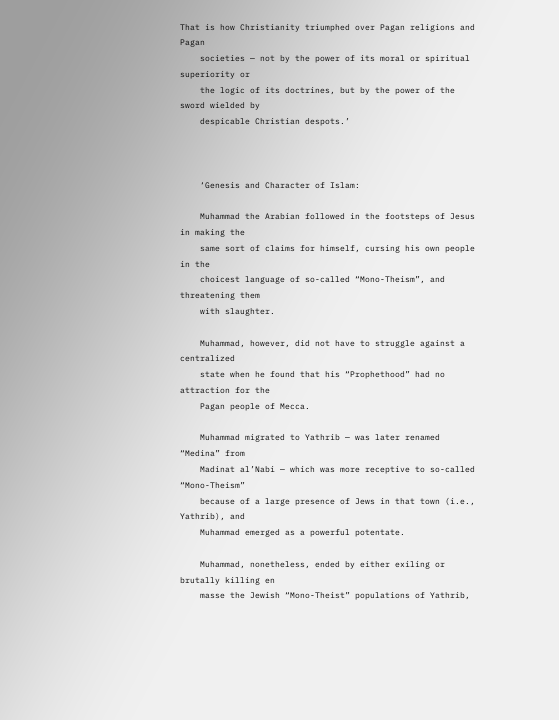That is how Christianity triumphed over Pagan religions and Pagan
    societies — not by the power of its moral or spiritual superiority or
    the logic of its doctrines, but by the power of the sword wielded by
    despicable Christian despots.’



    ‘Genesis and Character of Islam:

    Muhammad the Arabian followed in the footsteps of Jesus in making the
    same sort of claims for himself, cursing his own people in the
    choicest language of so-called “Mono-Theism”, and threatening them
    with slaughter.

    Muhammad, however, did not have to struggle against a centralized
    state when he found that his “Prophethood” had no attraction for the
    Pagan people of Mecca.

    Muhammad migrated to Yathrib — was later renamed “Medina” from
    Madinat al’Nabi — which was more receptive to so-called “Mono-Theism”
    because of a large presence of Jews in that town (i.e., Yathrib), and
    Muhammad emerged as a powerful potentate.

    Muhammad, nonetheless, ended by either exiling or brutally killing en
    masse the Jewish “Mono-Theist” populations of Yathrib,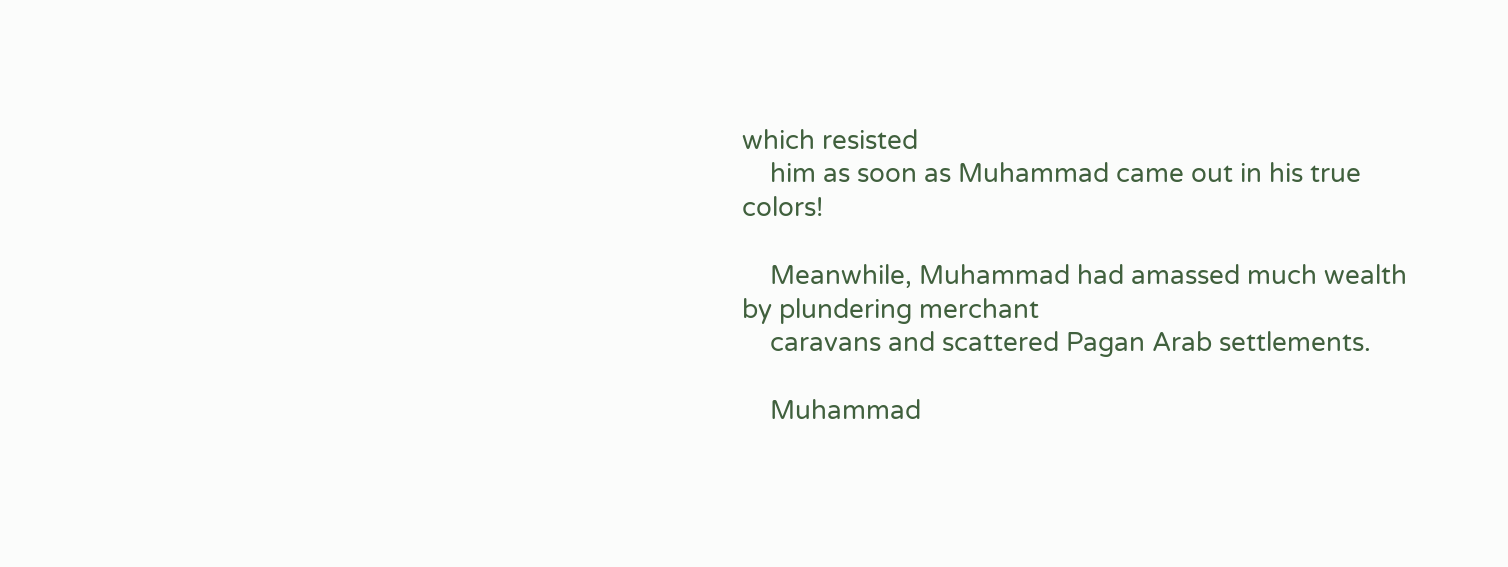which resisted
    him as soon as Muhammad came out in his true colors!

    Meanwhile, Muhammad had amassed much wealth by plundering merchant
    caravans and scattered Pagan Arab settlements.

    Muhammad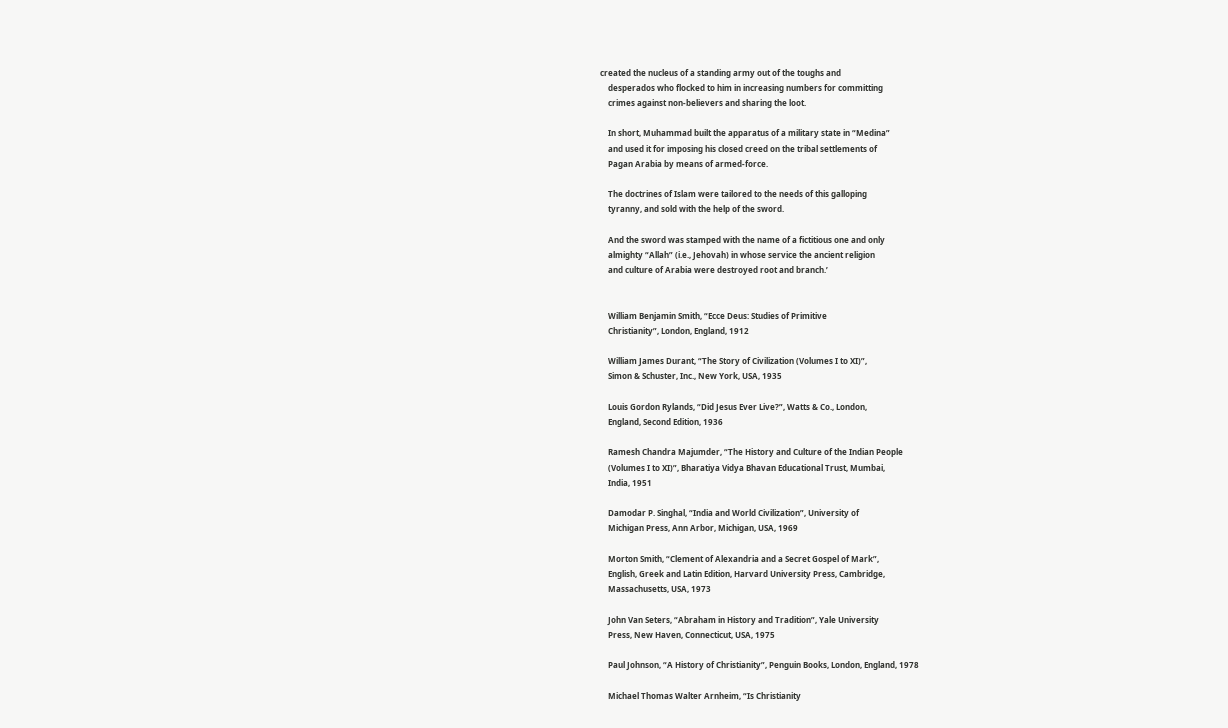created the nucleus of a standing army out of the toughs and
    desperados who flocked to him in increasing numbers for committing
    crimes against non-believers and sharing the loot.

    In short, Muhammad built the apparatus of a military state in “Medina”
    and used it for imposing his closed creed on the tribal settlements of
    Pagan Arabia by means of armed-force.

    The doctrines of Islam were tailored to the needs of this galloping
    tyranny, and sold with the help of the sword.

    And the sword was stamped with the name of a fictitious one and only
    almighty “Allah” (i.e., Jehovah) in whose service the ancient religion
    and culture of Arabia were destroyed root and branch.’


    William Benjamin Smith, “Ecce Deus: Studies of Primitive
    Christianity”, London, England, 1912

    William James Durant, “The Story of Civilization (Volumes I to XI)”,
    Simon & Schuster, Inc., New York, USA, 1935

    Louis Gordon Rylands, “Did Jesus Ever Live?”, Watts & Co., London,
    England, Second Edition, 1936

    Ramesh Chandra Majumder, “The History and Culture of the Indian People
    (Volumes I to XI)”, Bharatiya Vidya Bhavan Educational Trust, Mumbai,
    India, 1951

    Damodar P. Singhal, “India and World Civilization”, University of
    Michigan Press, Ann Arbor, Michigan, USA, 1969

    Morton Smith, “Clement of Alexandria and a Secret Gospel of Mark”,
    English, Greek and Latin Edition, Harvard University Press, Cambridge,
    Massachusetts, USA, 1973

    John Van Seters, “Abraham in History and Tradition”, Yale University
    Press, New Haven, Connecticut, USA, 1975

    Paul Johnson, “A History of Christianity”, Penguin Books, London, England, 1978

    Michael Thomas Walter Arnheim, “Is Christianity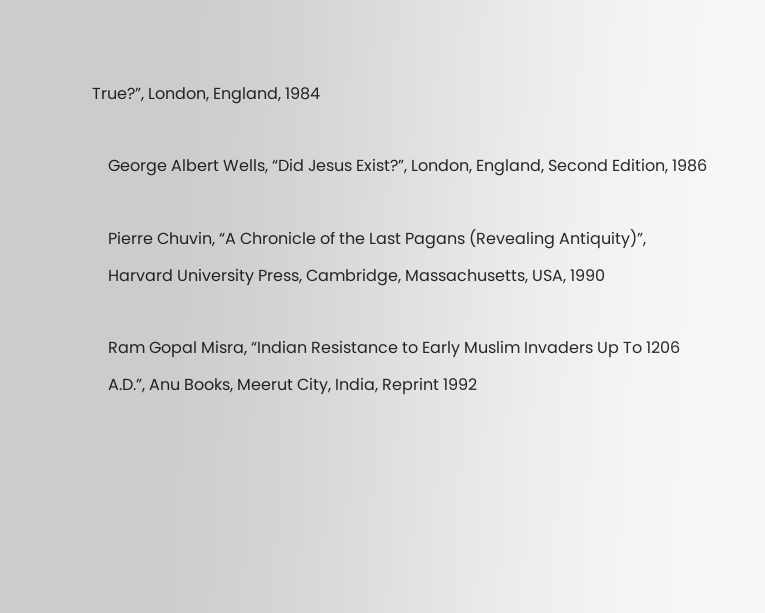True?”, London, England, 1984

    George Albert Wells, “Did Jesus Exist?”, London, England, Second Edition, 1986

    Pierre Chuvin, “A Chronicle of the Last Pagans (Revealing Antiquity)”,
    Harvard University Press, Cambridge, Massachusetts, USA, 1990

    Ram Gopal Misra, “Indian Resistance to Early Muslim Invaders Up To 1206
    A.D.”, Anu Books, Meerut City, India, Reprint 1992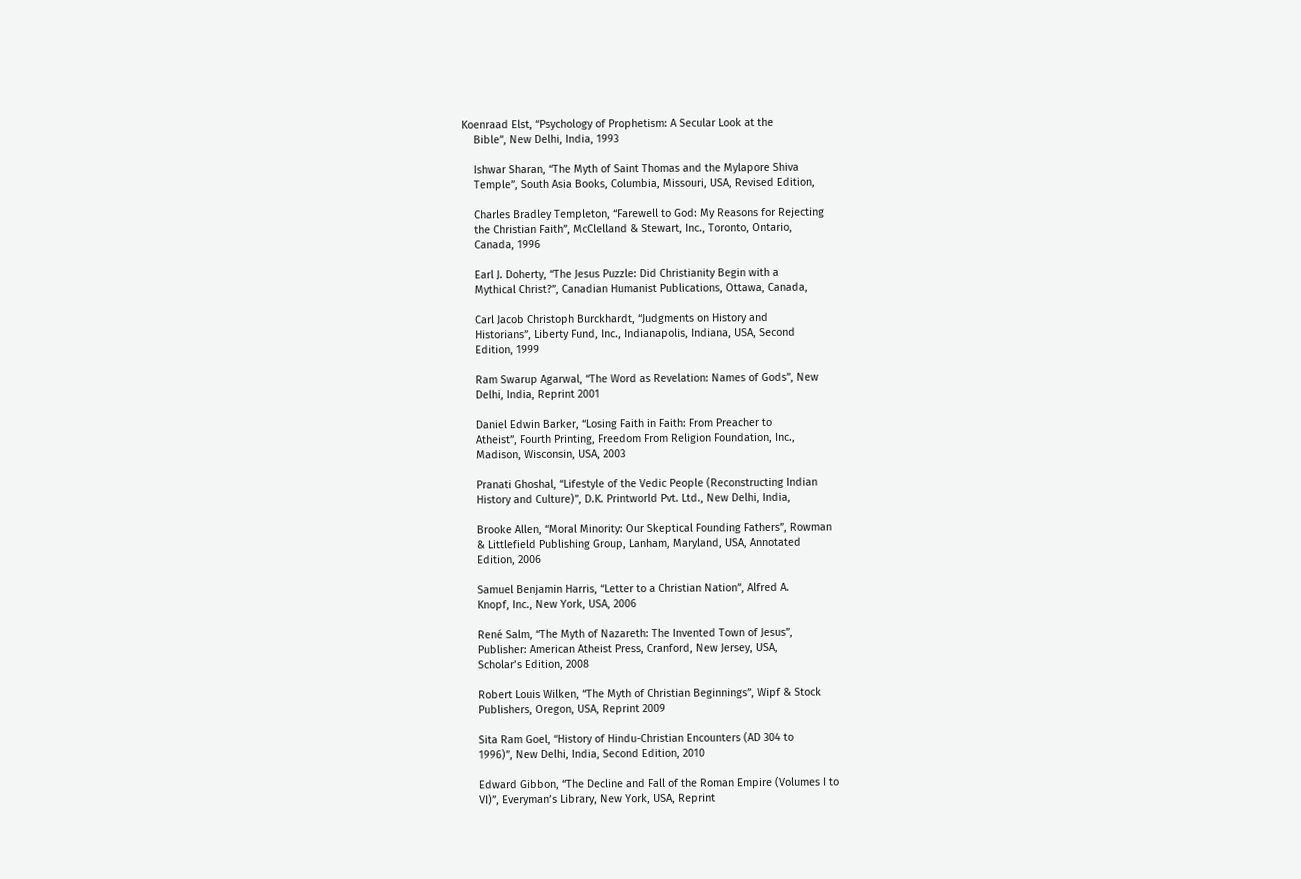Koenraad Elst, “Psychology of Prophetism: A Secular Look at the
    Bible”, New Delhi, India, 1993

    Ishwar Sharan, “The Myth of Saint Thomas and the Mylapore Shiva
    Temple”, South Asia Books, Columbia, Missouri, USA, Revised Edition,

    Charles Bradley Templeton, “Farewell to God: My Reasons for Rejecting
    the Christian Faith”, McClelland & Stewart, Inc., Toronto, Ontario,
    Canada, 1996

    Earl J. Doherty, “The Jesus Puzzle: Did Christianity Begin with a
    Mythical Christ?”, Canadian Humanist Publications, Ottawa, Canada,

    Carl Jacob Christoph Burckhardt, “Judgments on History and
    Historians”, Liberty Fund, Inc., Indianapolis, Indiana, USA, Second
    Edition, 1999

    Ram Swarup Agarwal, “The Word as Revelation: Names of Gods”, New
    Delhi, India, Reprint 2001

    Daniel Edwin Barker, “Losing Faith in Faith: From Preacher to
    Atheist”, Fourth Printing, Freedom From Religion Foundation, Inc.,
    Madison, Wisconsin, USA, 2003

    Pranati Ghoshal, “Lifestyle of the Vedic People (Reconstructing Indian
    History and Culture)”, D.K. Printworld Pvt. Ltd., New Delhi, India,

    Brooke Allen, “Moral Minority: Our Skeptical Founding Fathers”, Rowman
    & Littlefield Publishing Group, Lanham, Maryland, USA, Annotated
    Edition, 2006

    Samuel Benjamin Harris, “Letter to a Christian Nation”, Alfred A.
    Knopf, Inc., New York, USA, 2006

    René Salm, “The Myth of Nazareth: The Invented Town of Jesus”,
    Publisher: American Atheist Press, Cranford, New Jersey, USA,
    Scholar’s Edition, 2008

    Robert Louis Wilken, “The Myth of Christian Beginnings”, Wipf & Stock
    Publishers, Oregon, USA, Reprint 2009

    Sita Ram Goel, “History of Hindu-Christian Encounters (AD 304 to
    1996)”, New Delhi, India, Second Edition, 2010

    Edward Gibbon, “The Decline and Fall of the Roman Empire (Volumes I to
    VI)”, Everyman’s Library, New York, USA, Reprint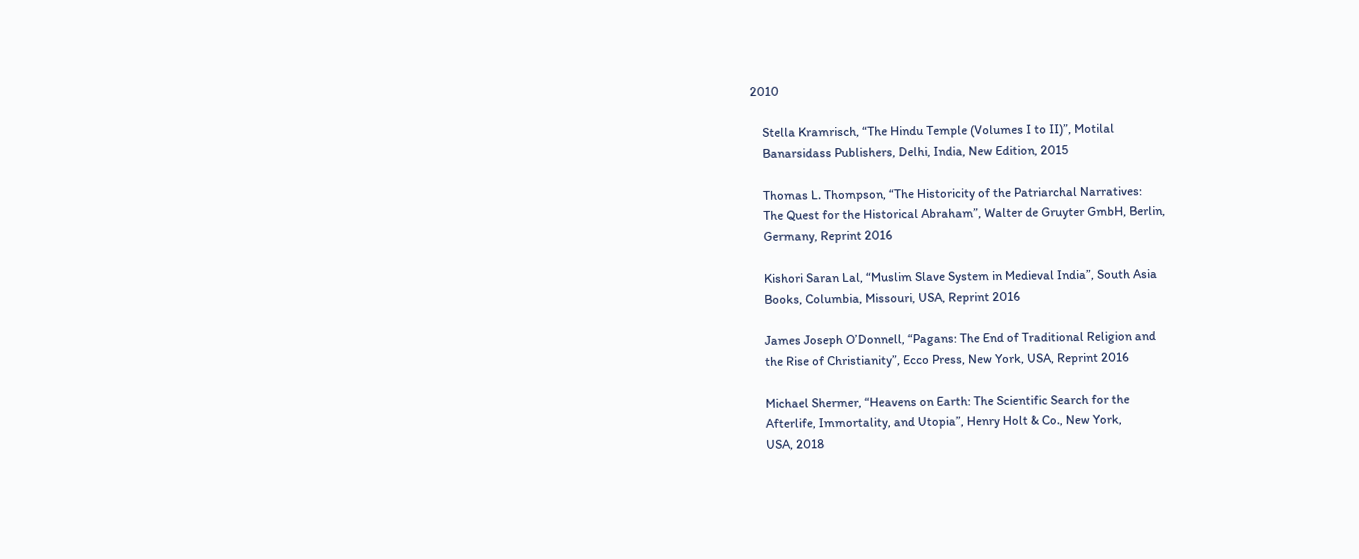2010

    Stella Kramrisch, “The Hindu Temple (Volumes I to II)”, Motilal
    Banarsidass Publishers, Delhi, India, New Edition, 2015

    Thomas L. Thompson, “The Historicity of the Patriarchal Narratives:
    The Quest for the Historical Abraham”, Walter de Gruyter GmbH, Berlin,
    Germany, Reprint 2016

    Kishori Saran Lal, “Muslim Slave System in Medieval India”, South Asia
    Books, Columbia, Missouri, USA, Reprint 2016

    James Joseph O’Donnell, “Pagans: The End of Traditional Religion and
    the Rise of Christianity”, Ecco Press, New York, USA, Reprint 2016

    Michael Shermer, “Heavens on Earth: The Scientific Search for the
    Afterlife, Immortality, and Utopia”, Henry Holt & Co., New York,
    USA, 2018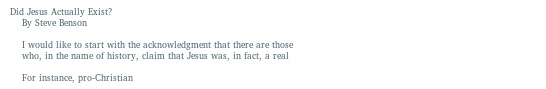Did Jesus Actually Exist?
    By Steve Benson

    I would like to start with the acknowledgment that there are those
    who, in the name of history, claim that Jesus was, in fact, a real

    For instance, pro-Christian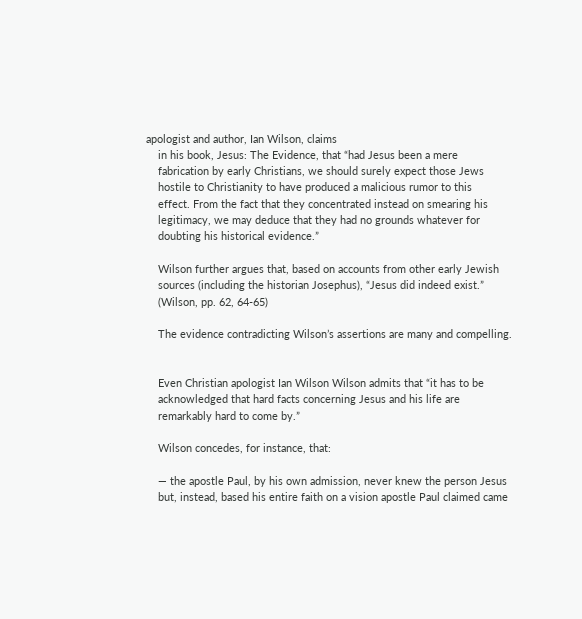apologist and author, Ian Wilson, claims
    in his book, Jesus: The Evidence, that “had Jesus been a mere
    fabrication by early Christians, we should surely expect those Jews
    hostile to Christianity to have produced a malicious rumor to this
    effect. From the fact that they concentrated instead on smearing his
    legitimacy, we may deduce that they had no grounds whatever for
    doubting his historical evidence.”

    Wilson further argues that, based on accounts from other early Jewish
    sources (including the historian Josephus), “Jesus did indeed exist.”
    (Wilson, pp. 62, 64-65)

    The evidence contradicting Wilson’s assertions are many and compelling.


    Even Christian apologist Ian Wilson Wilson admits that “it has to be
    acknowledged that hard facts concerning Jesus and his life are
    remarkably hard to come by.”

    Wilson concedes, for instance, that:

    — the apostle Paul, by his own admission, never knew the person Jesus
    but, instead, based his entire faith on a vision apostle Paul claimed came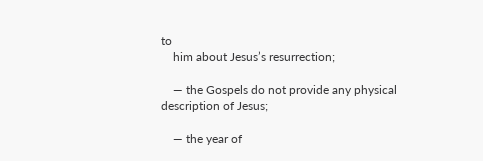to
    him about Jesus’s resurrection;

    — the Gospels do not provide any physical description of Jesus;

    — the year of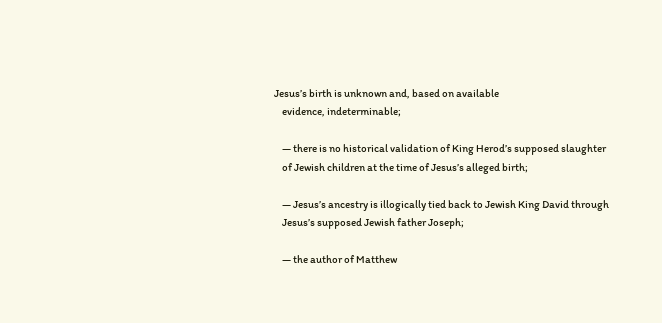Jesus’s birth is unknown and, based on available
    evidence, indeterminable;

    — there is no historical validation of King Herod’s supposed slaughter
    of Jewish children at the time of Jesus’s alleged birth;

    — Jesus’s ancestry is illogically tied back to Jewish King David through
    Jesus’s supposed Jewish father Joseph;

    — the author of Matthew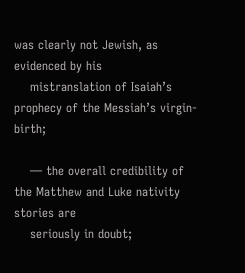was clearly not Jewish, as evidenced by his
    mistranslation of Isaiah’s prophecy of the Messiah’s virgin-birth;

    — the overall credibility of the Matthew and Luke nativity stories are
    seriously in doubt;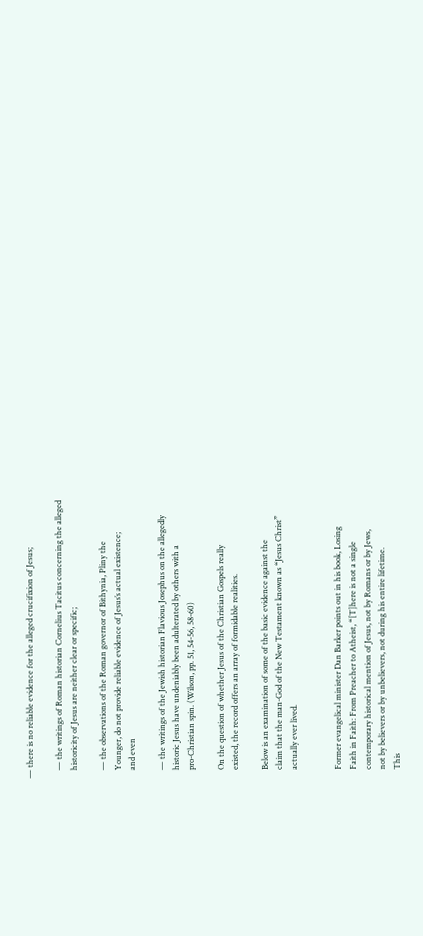— there is no reliable evidence for the alleged crucifixion of Jesus;

    — the writings of Roman historian Cornelius Tacitus concerning the alleged
    historicity of Jesus are neither clear or specific;

    — the observations of the Roman governor of Bithynia, Pliny the
    Younger, do not provide reliable evidence of Jesus’s actual existence;
    and even

    — the writings of the Jewish historian Flavious Josephus on the allegedly
    historic Jesus have undeniably been adulterated by others with a
    pro-Christian spin. (Wilson, pp. 51, 54-56, 58-60)

    On the question of whether Jesus of the Christian Gospels really
    existed, the record offers an array of formidable realities.

    Below is an examination of some of the basic evidence against the
    claim that the man-God of the New Testament known as “Jesus Christ”
    actually ever lived.


    Former evangelical minister Dan Barker points out in his book, Losing
    Faith in Faith: From Preacher to Atheist, “[T]here is not a single
    contemporary historical mention of Jesus, not by Romans or by Jews,
    not by believers or by unbelievers, not during his entire lifetime.
    This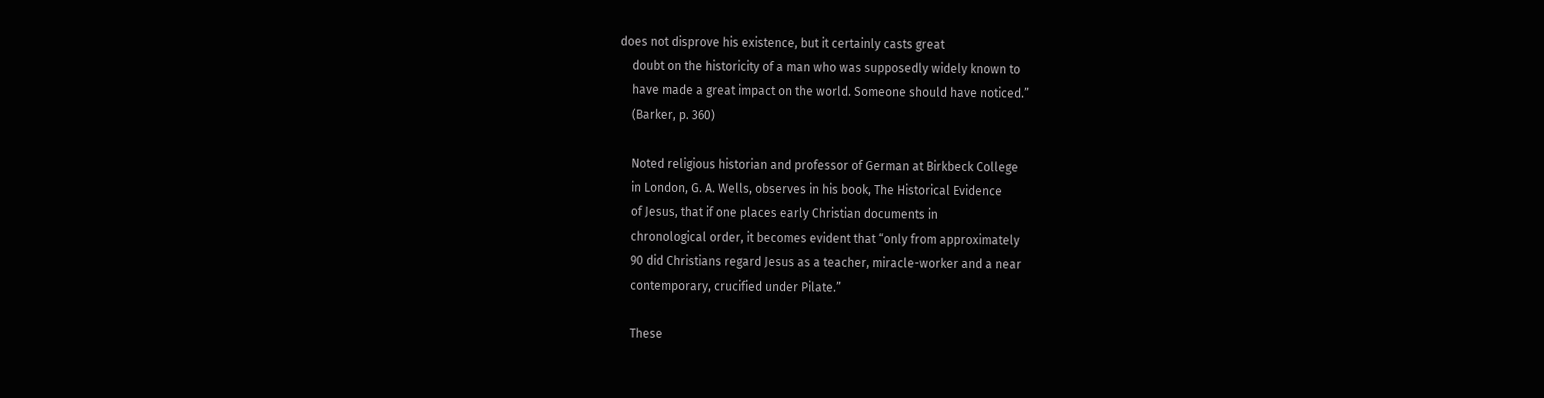does not disprove his existence, but it certainly casts great
    doubt on the historicity of a man who was supposedly widely known to
    have made a great impact on the world. Someone should have noticed.”
    (Barker, p. 360)

    Noted religious historian and professor of German at Birkbeck College
    in London, G. A. Wells, observes in his book, The Historical Evidence
    of Jesus, that if one places early Christian documents in
    chronological order, it becomes evident that “only from approximately
    90 did Christians regard Jesus as a teacher, miracle-worker and a near
    contemporary, crucified under Pilate.”

    These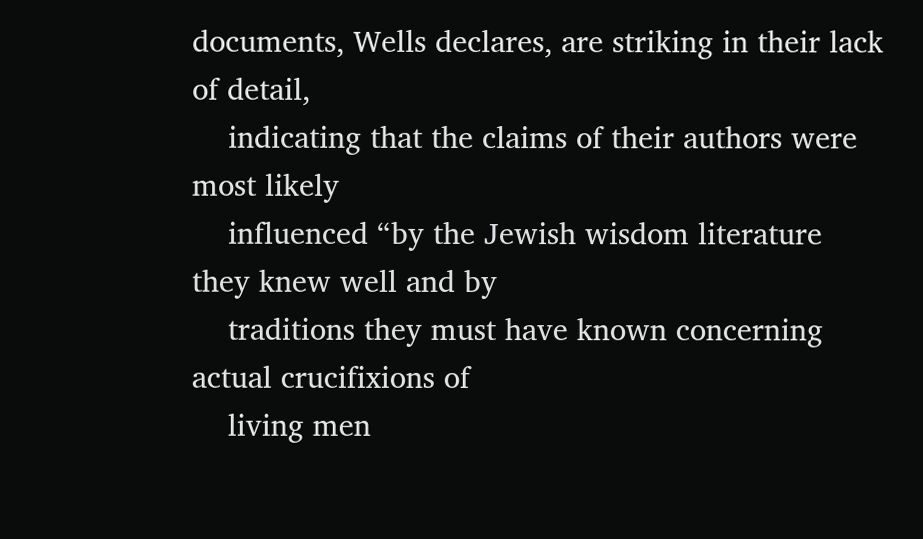documents, Wells declares, are striking in their lack of detail,
    indicating that the claims of their authors were most likely
    influenced “by the Jewish wisdom literature they knew well and by
    traditions they must have known concerning actual crucifixions of
    living men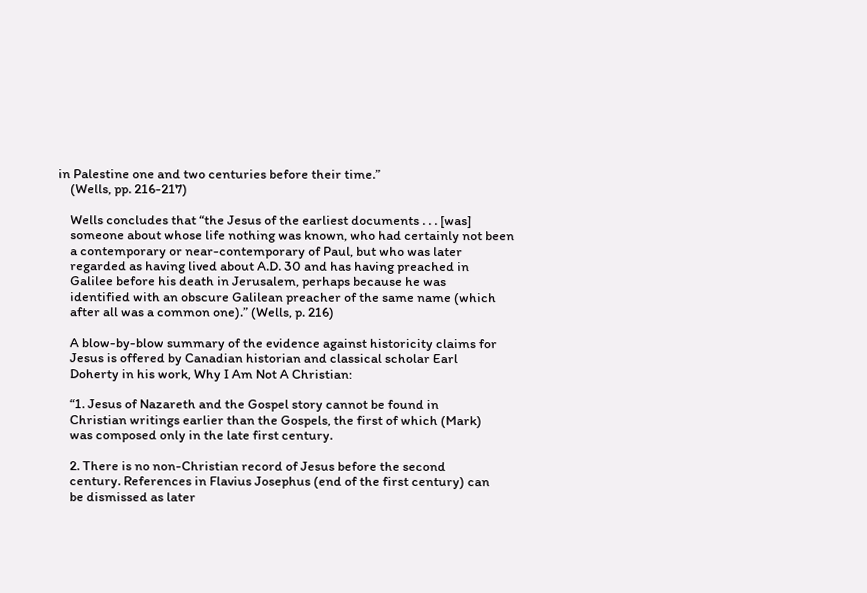in Palestine one and two centuries before their time.”
    (Wells, pp. 216-217)

    Wells concludes that “the Jesus of the earliest documents . . . [was]
    someone about whose life nothing was known, who had certainly not been
    a contemporary or near-contemporary of Paul, but who was later
    regarded as having lived about A.D. 30 and has having preached in
    Galilee before his death in Jerusalem, perhaps because he was
    identified with an obscure Galilean preacher of the same name (which
    after all was a common one).” (Wells, p. 216)

    A blow-by-blow summary of the evidence against historicity claims for
    Jesus is offered by Canadian historian and classical scholar Earl
    Doherty in his work, Why I Am Not A Christian:

    “1. Jesus of Nazareth and the Gospel story cannot be found in
    Christian writings earlier than the Gospels, the first of which (Mark)
    was composed only in the late first century.

    2. There is no non-Christian record of Jesus before the second
    century. References in Flavius Josephus (end of the first century) can
    be dismissed as later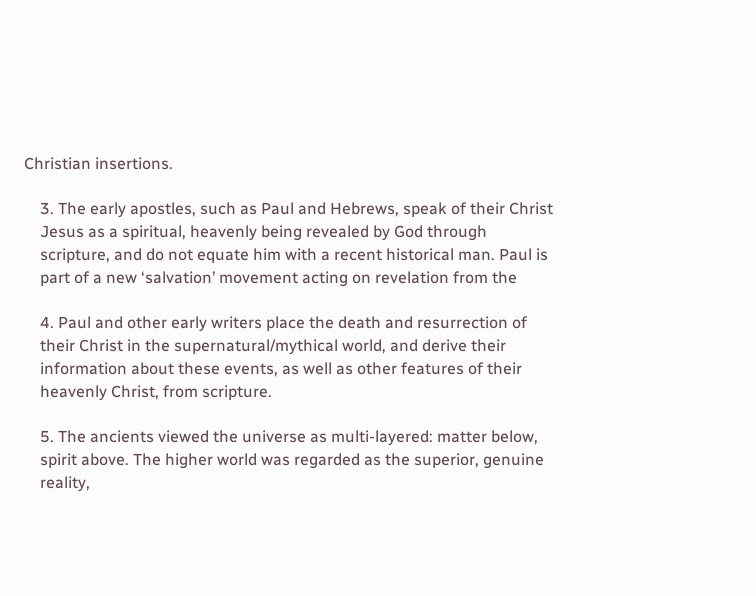Christian insertions.

    3. The early apostles, such as Paul and Hebrews, speak of their Christ
    Jesus as a spiritual, heavenly being revealed by God through
    scripture, and do not equate him with a recent historical man. Paul is
    part of a new ‘salvation’ movement acting on revelation from the

    4. Paul and other early writers place the death and resurrection of
    their Christ in the supernatural/mythical world, and derive their
    information about these events, as well as other features of their
    heavenly Christ, from scripture.

    5. The ancients viewed the universe as multi-layered: matter below,
    spirit above. The higher world was regarded as the superior, genuine
    reality,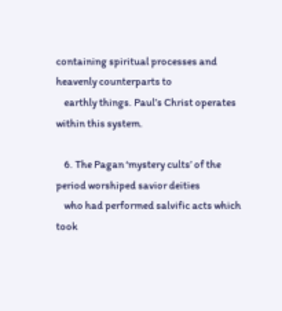containing spiritual processes and heavenly counterparts to
    earthly things. Paul’s Christ operates within this system.

    6. The Pagan ‘mystery cults’ of the period worshiped savior deities
    who had performed salvific acts which took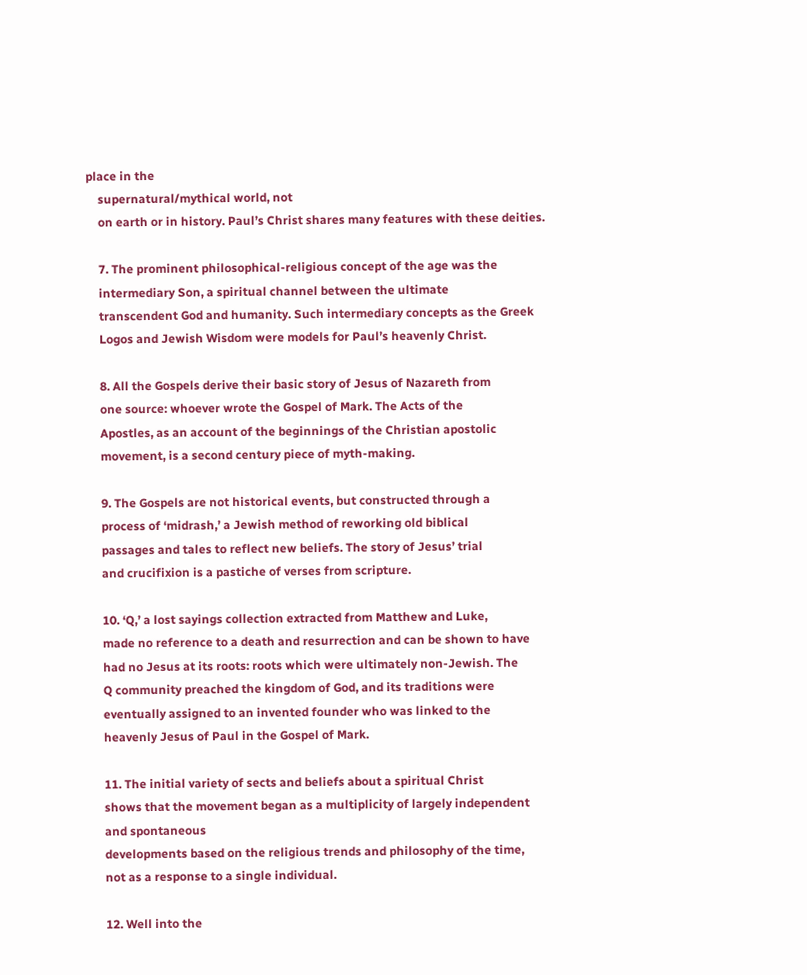place in the
    supernatural/mythical world, not
    on earth or in history. Paul’s Christ shares many features with these deities.

    7. The prominent philosophical-religious concept of the age was the
    intermediary Son, a spiritual channel between the ultimate
    transcendent God and humanity. Such intermediary concepts as the Greek
    Logos and Jewish Wisdom were models for Paul’s heavenly Christ.

    8. All the Gospels derive their basic story of Jesus of Nazareth from
    one source: whoever wrote the Gospel of Mark. The Acts of the
    Apostles, as an account of the beginnings of the Christian apostolic
    movement, is a second century piece of myth-making.

    9. The Gospels are not historical events, but constructed through a
    process of ‘midrash,’ a Jewish method of reworking old biblical
    passages and tales to reflect new beliefs. The story of Jesus’ trial
    and crucifixion is a pastiche of verses from scripture.

    10. ‘Q,’ a lost sayings collection extracted from Matthew and Luke,
    made no reference to a death and resurrection and can be shown to have
    had no Jesus at its roots: roots which were ultimately non-Jewish. The
    Q community preached the kingdom of God, and its traditions were
    eventually assigned to an invented founder who was linked to the
    heavenly Jesus of Paul in the Gospel of Mark.

    11. The initial variety of sects and beliefs about a spiritual Christ
    shows that the movement began as a multiplicity of largely independent
    and spontaneous
    developments based on the religious trends and philosophy of the time,
    not as a response to a single individual.

    12. Well into the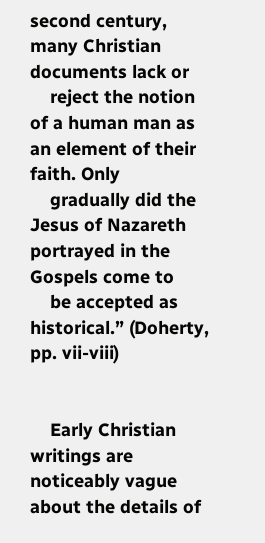second century, many Christian documents lack or
    reject the notion of a human man as an element of their faith. Only
    gradually did the Jesus of Nazareth portrayed in the Gospels come to
    be accepted as historical.” (Doherty, pp. vii-viii)


    Early Christian writings are noticeably vague about the details of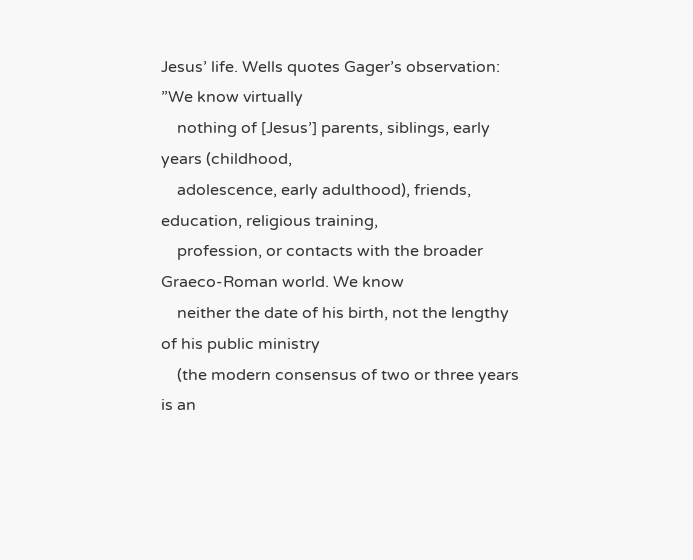Jesus’ life. Wells quotes Gager’s observation: ”We know virtually
    nothing of [Jesus’] parents, siblings, early years (childhood,
    adolescence, early adulthood), friends, education, religious training,
    profession, or contacts with the broader Graeco-Roman world. We know
    neither the date of his birth, not the lengthy of his public ministry
    (the modern consensus of two or three years is an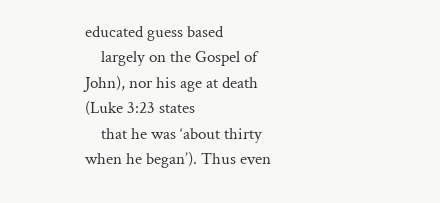educated guess based
    largely on the Gospel of John), nor his age at death (Luke 3:23 states
    that he was ‘about thirty when he began’). Thus even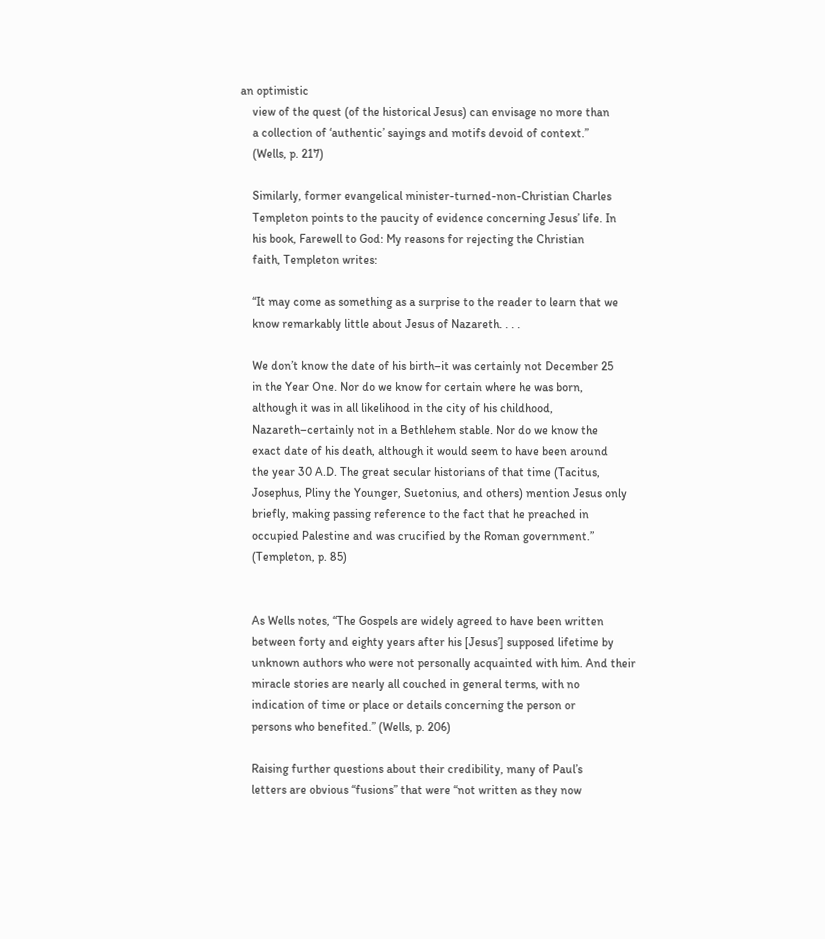an optimistic
    view of the quest (of the historical Jesus) can envisage no more than
    a collection of ‘authentic’ sayings and motifs devoid of context.”
    (Wells, p. 217)

    Similarly, former evangelical minister-turned-non-Christian Charles
    Templeton points to the paucity of evidence concerning Jesus’ life. In
    his book, Farewell to God: My reasons for rejecting the Christian
    faith, Templeton writes:

    “It may come as something as a surprise to the reader to learn that we
    know remarkably little about Jesus of Nazareth. . . .

    We don’t know the date of his birth–it was certainly not December 25
    in the Year One. Nor do we know for certain where he was born,
    although it was in all likelihood in the city of his childhood,
    Nazareth–certainly not in a Bethlehem stable. Nor do we know the
    exact date of his death, although it would seem to have been around
    the year 30 A.D. The great secular historians of that time (Tacitus,
    Josephus, Pliny the Younger, Suetonius, and others) mention Jesus only
    briefly, making passing reference to the fact that he preached in
    occupied Palestine and was crucified by the Roman government.”
    (Templeton, p. 85)


    As Wells notes, “The Gospels are widely agreed to have been written
    between forty and eighty years after his [Jesus’] supposed lifetime by
    unknown authors who were not personally acquainted with him. And their
    miracle stories are nearly all couched in general terms, with no
    indication of time or place or details concerning the person or
    persons who benefited.” (Wells, p. 206)

    Raising further questions about their credibility, many of Paul’s
    letters are obvious “fusions” that were “not written as they now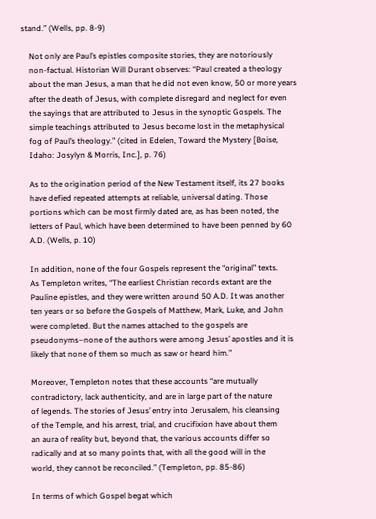stand.” (Wells, pp. 8-9)

    Not only are Paul’s epistles composite stories, they are notoriously
    non-factual. Historian Will Durant observes: “Paul created a theology
    about the man Jesus, a man that he did not even know, 50 or more years
    after the death of Jesus, with complete disregard and neglect for even
    the sayings that are attributed to Jesus in the synoptic Gospels. The
    simple teachings attributed to Jesus become lost in the metaphysical
    fog of Paul’s theology.” (cited in Edelen, Toward the Mystery [Boise,
    Idaho: Josylyn & Morris, Inc.], p. 76)

    As to the origination period of the New Testament itself, its 27 books
    have defied repeated attempts at reliable, universal dating. Those
    portions which can be most firmly dated are, as has been noted, the
    letters of Paul, which have been determined to have been penned by 60
    A.D. (Wells, p. 10)

    In addition, none of the four Gospels represent the “original” texts.
    As Templeton writes, “The earliest Christian records extant are the
    Pauline epistles, and they were written around 50 A.D. It was another
    ten years or so before the Gospels of Matthew, Mark, Luke, and John
    were completed. But the names attached to the gospels are
    pseudonyms–none of the authors were among Jesus’ apostles and it is
    likely that none of them so much as saw or heard him.”

    Moreover, Templeton notes that these accounts “are mutually
    contradictory, lack authenticity, and are in large part of the nature
    of legends. The stories of Jesus’ entry into Jerusalem, his cleansing
    of the Temple, and his arrest, trial, and crucifixion have about them
    an aura of reality but, beyond that, the various accounts differ so
    radically and at so many points that, with all the good will in the
    world, they cannot be reconciled.” (Templeton, pp. 85-86)

    In terms of which Gospel begat which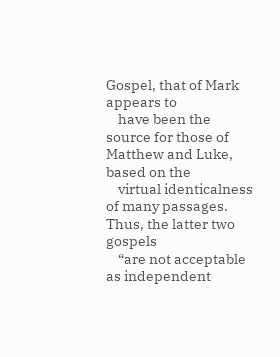Gospel, that of Mark appears to
    have been the source for those of Matthew and Luke, based on the
    virtual identicalness of many passages. Thus, the latter two gospels
    “are not acceptable as independent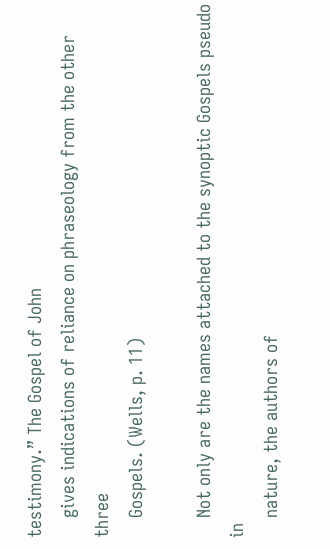testimony.” The Gospel of John
    gives indications of reliance on phraseology from the other three
    Gospels. (Wells, p. 11)

    Not only are the names attached to the synoptic Gospels pseudo in
    nature, the authors of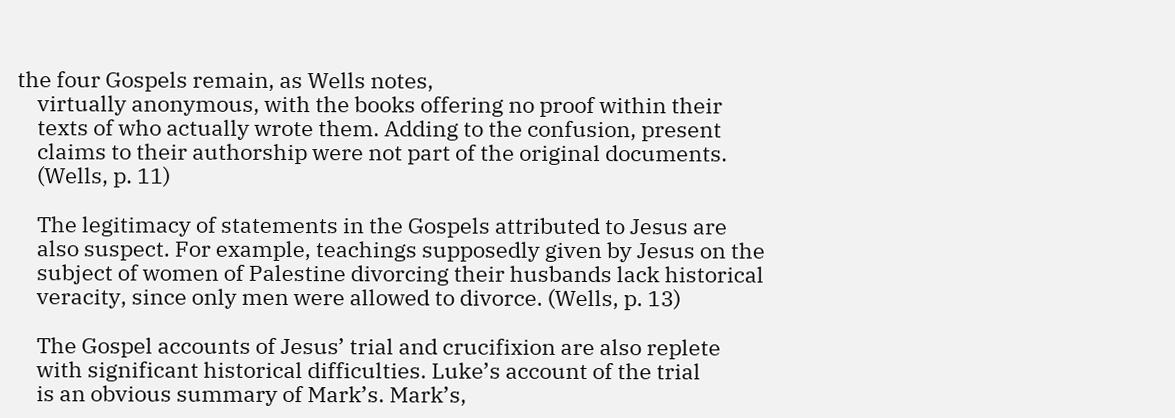the four Gospels remain, as Wells notes,
    virtually anonymous, with the books offering no proof within their
    texts of who actually wrote them. Adding to the confusion, present
    claims to their authorship were not part of the original documents.
    (Wells, p. 11)

    The legitimacy of statements in the Gospels attributed to Jesus are
    also suspect. For example, teachings supposedly given by Jesus on the
    subject of women of Palestine divorcing their husbands lack historical
    veracity, since only men were allowed to divorce. (Wells, p. 13)

    The Gospel accounts of Jesus’ trial and crucifixion are also replete
    with significant historical difficulties. Luke’s account of the trial
    is an obvious summary of Mark’s. Mark’s,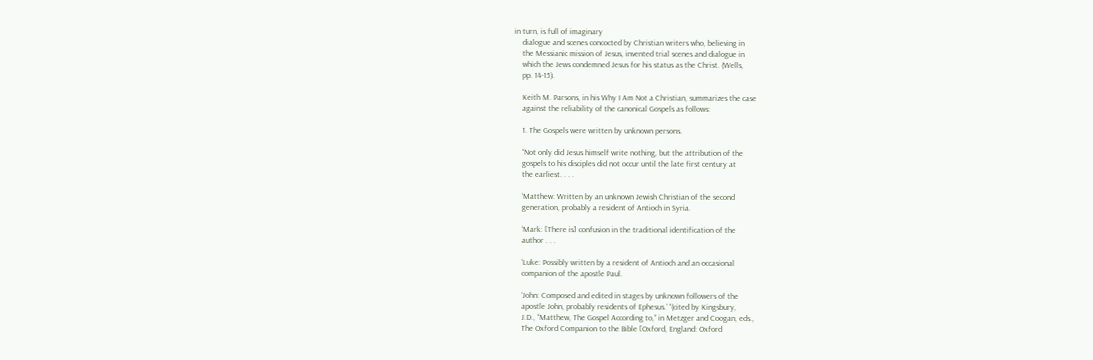in turn, is full of imaginary
    dialogue and scenes concocted by Christian writers who, believing in
    the Messianic mission of Jesus, invented trial scenes and dialogue in
    which the Jews condemned Jesus for his status as the Christ. (Wells,
    pp. 14-15).

    Keith M. Parsons, in his Why I Am Not a Christian, summarizes the case
    against the reliability of the canonical Gospels as follows:

    1. The Gospels were written by unknown persons.

    “Not only did Jesus himself write nothing, but the attribution of the
    gospels to his disciples did not occur until the late first century at
    the earliest. . . .

    ‘Matthew: Written by an unknown Jewish Christian of the second
    generation, probably a resident of Antioch in Syria.

    ‘Mark: [There is] confusion in the traditional identification of the
    author . . .

    ‘Luke: Possibly written by a resident of Antioch and an occasional
    companion of the apostle Paul.

    ‘John: Composed and edited in stages by unknown followers of the
    apostle John, probably residents of Ephesus.’ “(cited by Kingsbury,
    J.D., “Matthew, The Gospel According to,” in Metzger and Coogan, eds.,
    The Oxford Companion to the Bible [Oxford, England: Oxford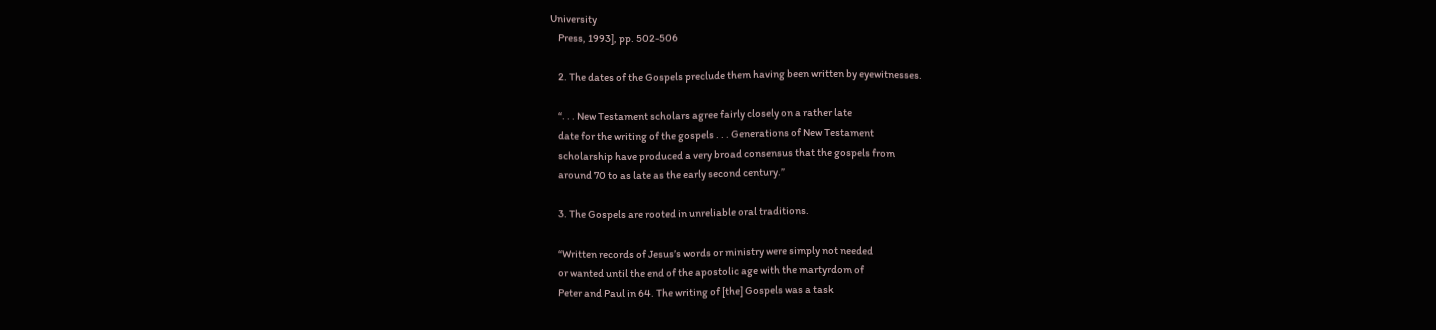University
    Press, 1993], pp. 502-506

    2. The dates of the Gospels preclude them having been written by eyewitnesses.

    “. . . New Testament scholars agree fairly closely on a rather late
    date for the writing of the gospels . . . Generations of New Testament
    scholarship have produced a very broad consensus that the gospels from
    around 70 to as late as the early second century.”

    3. The Gospels are rooted in unreliable oral traditions.

    “Written records of Jesus’s words or ministry were simply not needed
    or wanted until the end of the apostolic age with the martyrdom of
    Peter and Paul in 64. The writing of [the] Gospels was a task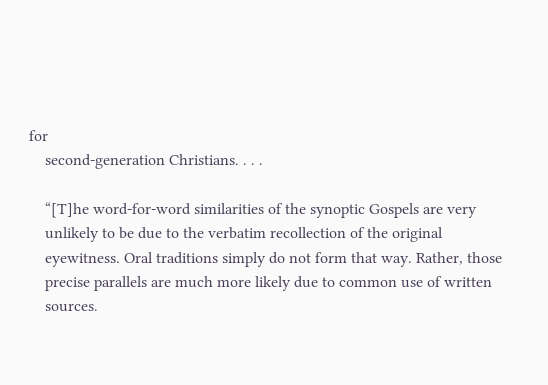for
    second-generation Christians. . . .

    “[T]he word-for-word similarities of the synoptic Gospels are very
    unlikely to be due to the verbatim recollection of the original
    eyewitness. Oral traditions simply do not form that way. Rather, those
    precise parallels are much more likely due to common use of written
    sources.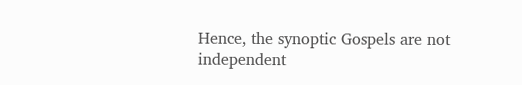Hence, the synoptic Gospels are not independent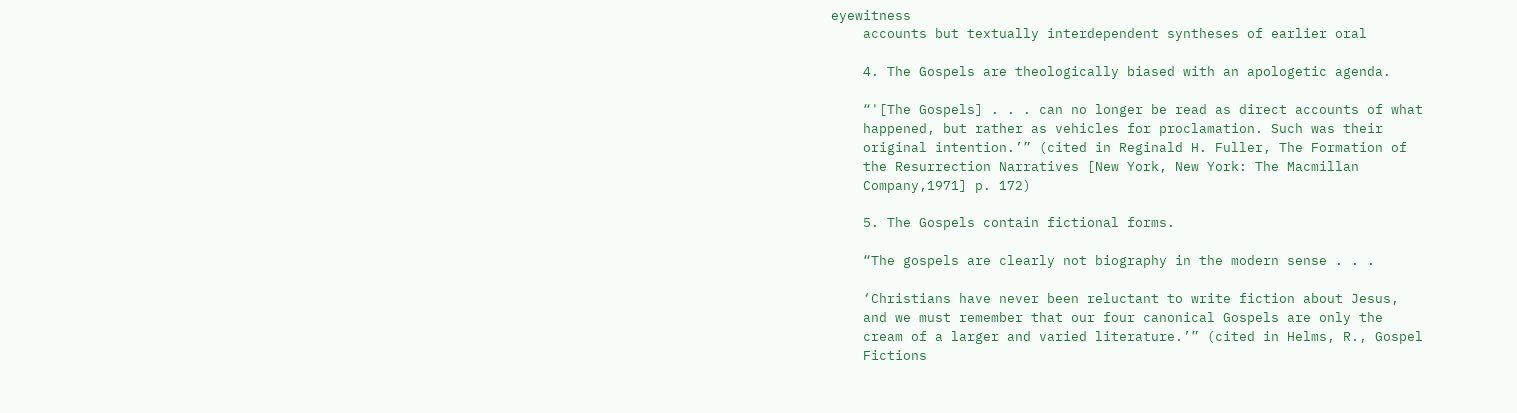eyewitness
    accounts but textually interdependent syntheses of earlier oral

    4. The Gospels are theologically biased with an apologetic agenda.

    “'[The Gospels] . . . can no longer be read as direct accounts of what
    happened, but rather as vehicles for proclamation. Such was their
    original intention.’” (cited in Reginald H. Fuller, The Formation of
    the Resurrection Narratives [New York, New York: The Macmillan
    Company,1971] p. 172)

    5. The Gospels contain fictional forms.

    “The gospels are clearly not biography in the modern sense . . .

    ‘Christians have never been reluctant to write fiction about Jesus,
    and we must remember that our four canonical Gospels are only the
    cream of a larger and varied literature.’” (cited in Helms, R., Gospel
    Fictions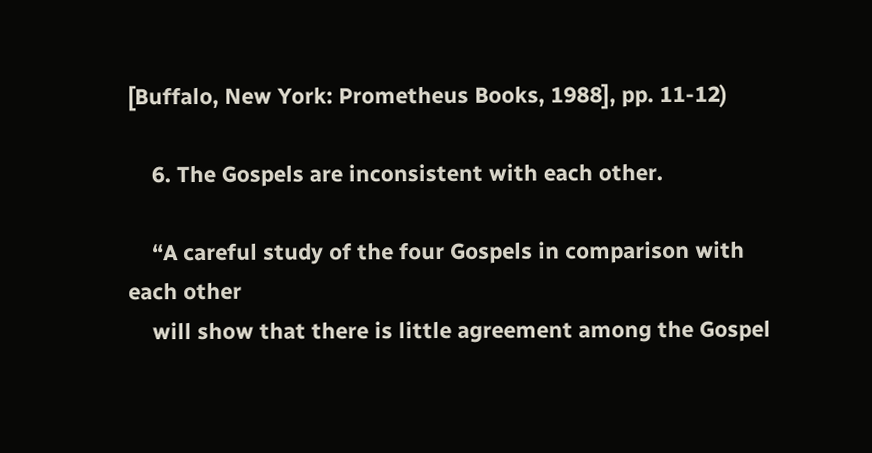[Buffalo, New York: Prometheus Books, 1988], pp. 11-12)

    6. The Gospels are inconsistent with each other.

    “A careful study of the four Gospels in comparison with each other
    will show that there is little agreement among the Gospel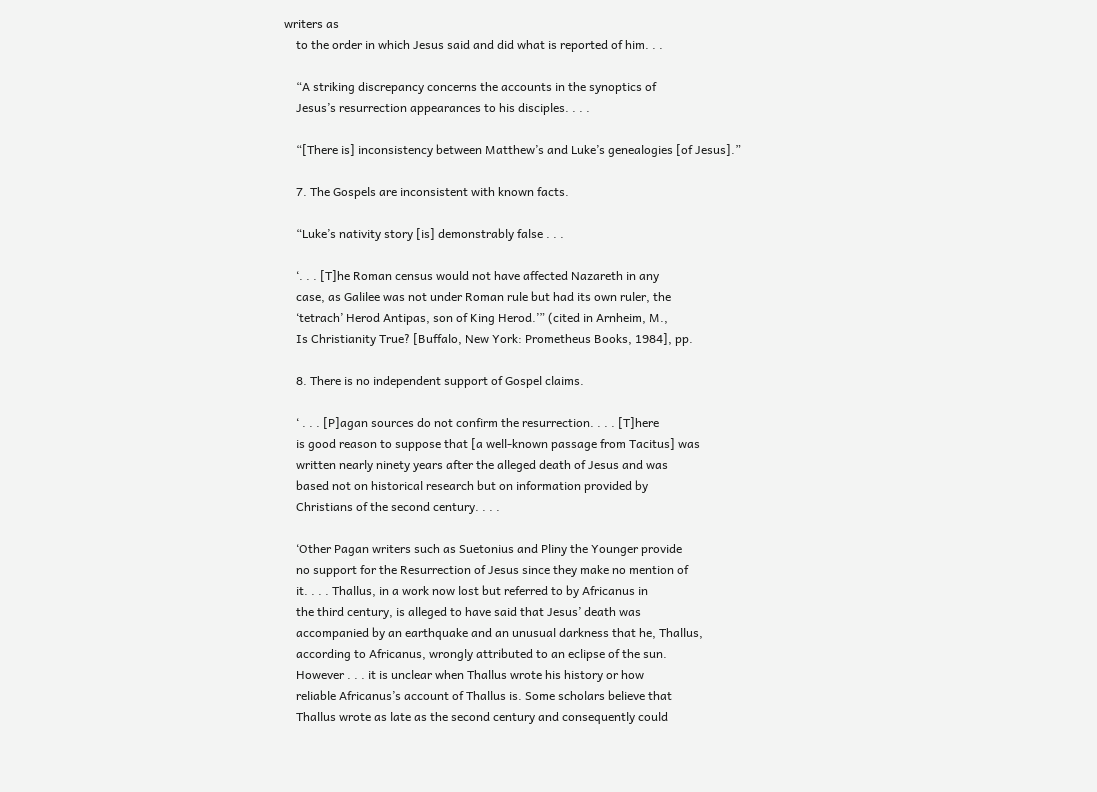writers as
    to the order in which Jesus said and did what is reported of him. . .

    “A striking discrepancy concerns the accounts in the synoptics of
    Jesus’s resurrection appearances to his disciples. . . .

    “[There is] inconsistency between Matthew’s and Luke’s genealogies [of Jesus].”

    7. The Gospels are inconsistent with known facts.

    “Luke’s nativity story [is] demonstrably false . . .

    ‘. . . [T]he Roman census would not have affected Nazareth in any
    case, as Galilee was not under Roman rule but had its own ruler, the
    ‘tetrach’ Herod Antipas, son of King Herod.’” (cited in Arnheim, M.,
    Is Christianity True? [Buffalo, New York: Prometheus Books, 1984], pp.

    8. There is no independent support of Gospel claims.

    ‘ . . . [P]agan sources do not confirm the resurrection. . . . [T]here
    is good reason to suppose that [a well-known passage from Tacitus] was
    written nearly ninety years after the alleged death of Jesus and was
    based not on historical research but on information provided by
    Christians of the second century. . . .

    ‘Other Pagan writers such as Suetonius and Pliny the Younger provide
    no support for the Resurrection of Jesus since they make no mention of
    it. . . . Thallus, in a work now lost but referred to by Africanus in
    the third century, is alleged to have said that Jesus’ death was
    accompanied by an earthquake and an unusual darkness that he, Thallus,
    according to Africanus, wrongly attributed to an eclipse of the sun.
    However . . . it is unclear when Thallus wrote his history or how
    reliable Africanus’s account of Thallus is. Some scholars believe that
    Thallus wrote as late as the second century and consequently could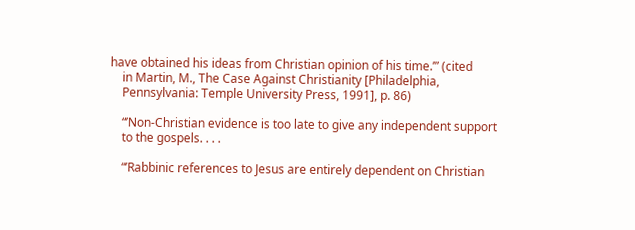have obtained his ideas from Christian opinion of his time.’” (cited
    in Martin, M., The Case Against Christianity [Philadelphia,
    Pennsylvania: Temple University Press, 1991], p. 86)

    “’Non-Christian evidence is too late to give any independent support
    to the gospels. . . .

    “’Rabbinic references to Jesus are entirely dependent on Christian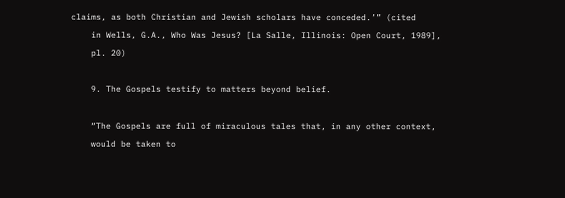claims, as both Christian and Jewish scholars have conceded.’” (cited
    in Wells, G.A., Who Was Jesus? [La Salle, Illinois: Open Court, 1989],
    pl. 20)

    9. The Gospels testify to matters beyond belief.

    “The Gospels are full of miraculous tales that, in any other context,
    would be taken to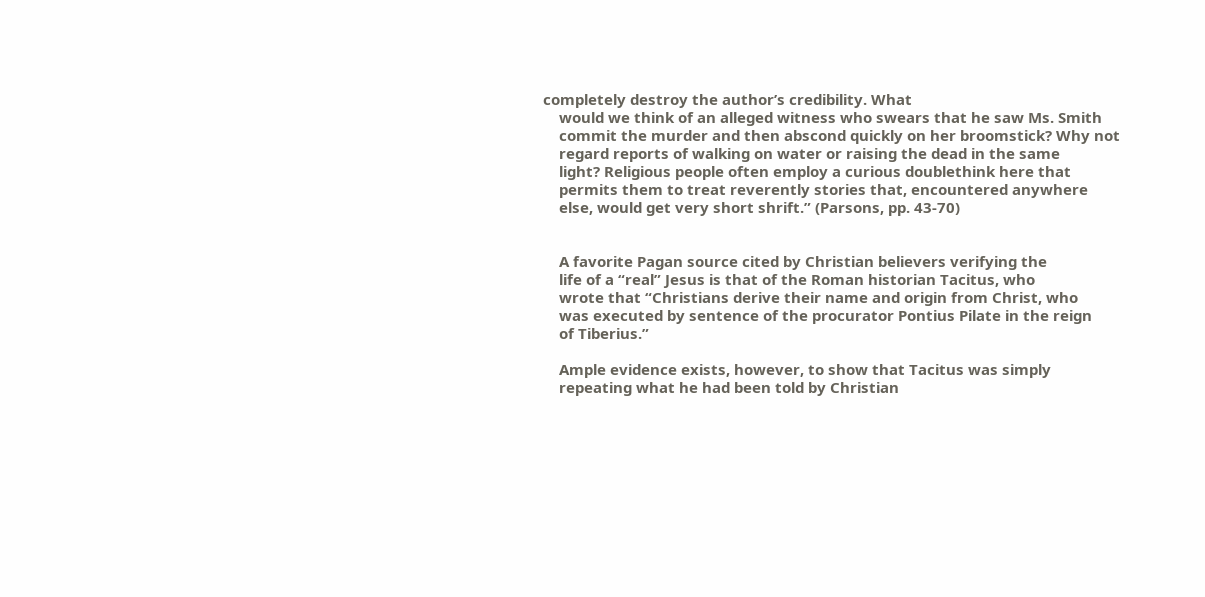completely destroy the author’s credibility. What
    would we think of an alleged witness who swears that he saw Ms. Smith
    commit the murder and then abscond quickly on her broomstick? Why not
    regard reports of walking on water or raising the dead in the same
    light? Religious people often employ a curious doublethink here that
    permits them to treat reverently stories that, encountered anywhere
    else, would get very short shrift.” (Parsons, pp. 43-70)


    A favorite Pagan source cited by Christian believers verifying the
    life of a “real” Jesus is that of the Roman historian Tacitus, who
    wrote that “Christians derive their name and origin from Christ, who
    was executed by sentence of the procurator Pontius Pilate in the reign
    of Tiberius.”

    Ample evidence exists, however, to show that Tacitus was simply
    repeating what he had been told by Christian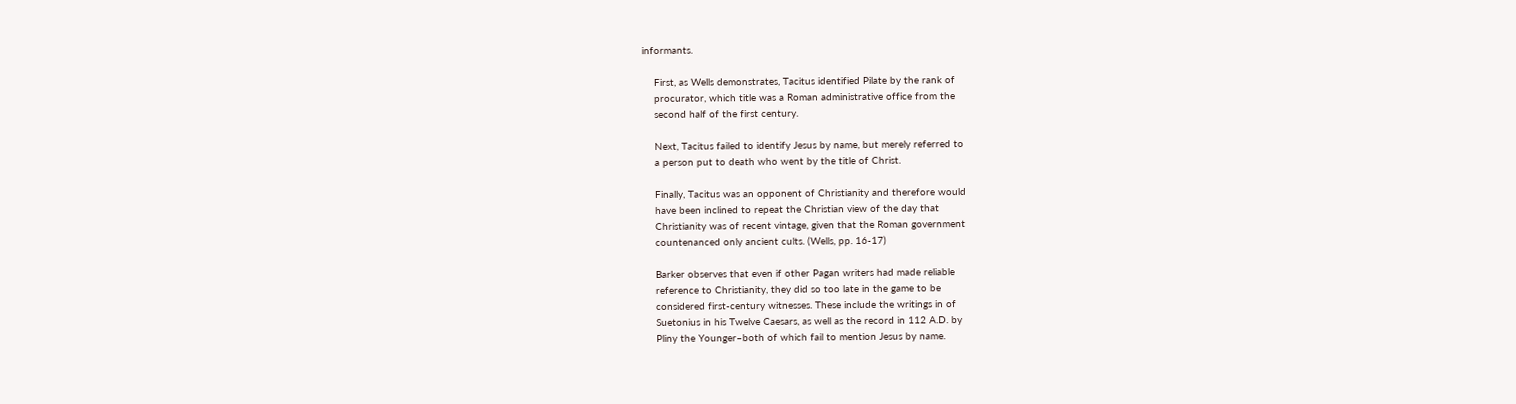informants.

    First, as Wells demonstrates, Tacitus identified Pilate by the rank of
    procurator, which title was a Roman administrative office from the
    second half of the first century.

    Next, Tacitus failed to identify Jesus by name, but merely referred to
    a person put to death who went by the title of Christ.

    Finally, Tacitus was an opponent of Christianity and therefore would
    have been inclined to repeat the Christian view of the day that
    Christianity was of recent vintage, given that the Roman government
    countenanced only ancient cults. (Wells, pp. 16-17)

    Barker observes that even if other Pagan writers had made reliable
    reference to Christianity, they did so too late in the game to be
    considered first-century witnesses. These include the writings in of
    Suetonius in his Twelve Caesars, as well as the record in 112 A.D. by
    Pliny the Younger–both of which fail to mention Jesus by name.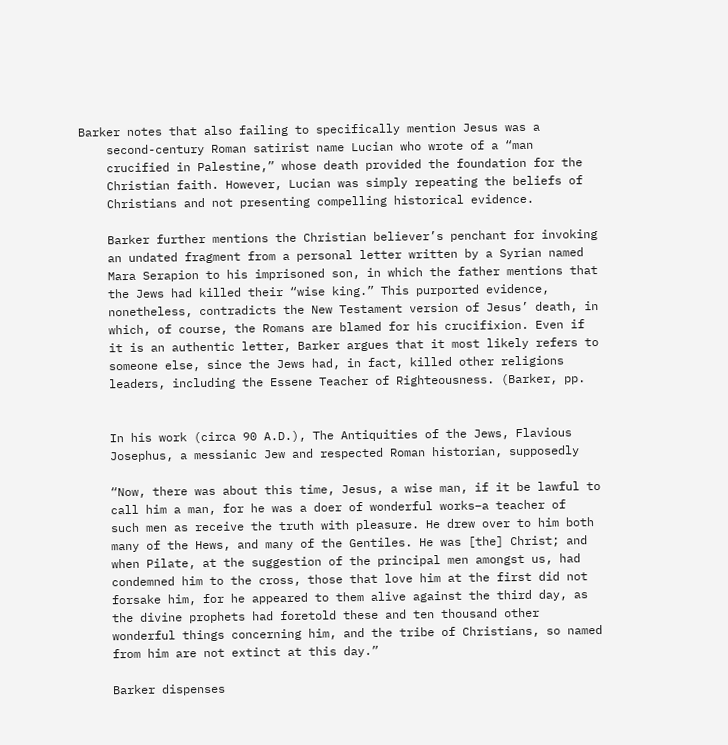Barker notes that also failing to specifically mention Jesus was a
    second-century Roman satirist name Lucian who wrote of a “man
    crucified in Palestine,” whose death provided the foundation for the
    Christian faith. However, Lucian was simply repeating the beliefs of
    Christians and not presenting compelling historical evidence.

    Barker further mentions the Christian believer’s penchant for invoking
    an undated fragment from a personal letter written by a Syrian named
    Mara Serapion to his imprisoned son, in which the father mentions that
    the Jews had killed their “wise king.” This purported evidence,
    nonetheless, contradicts the New Testament version of Jesus’ death, in
    which, of course, the Romans are blamed for his crucifixion. Even if
    it is an authentic letter, Barker argues that it most likely refers to
    someone else, since the Jews had, in fact, killed other religions
    leaders, including the Essene Teacher of Righteousness. (Barker, pp.


    In his work (circa 90 A.D.), The Antiquities of the Jews, Flavious
    Josephus, a messianic Jew and respected Roman historian, supposedly

    “Now, there was about this time, Jesus, a wise man, if it be lawful to
    call him a man, for he was a doer of wonderful works–a teacher of
    such men as receive the truth with pleasure. He drew over to him both
    many of the Hews, and many of the Gentiles. He was [the] Christ; and
    when Pilate, at the suggestion of the principal men amongst us, had
    condemned him to the cross, those that love him at the first did not
    forsake him, for he appeared to them alive against the third day, as
    the divine prophets had foretold these and ten thousand other
    wonderful things concerning him, and the tribe of Christians, so named
    from him are not extinct at this day.”

    Barker dispenses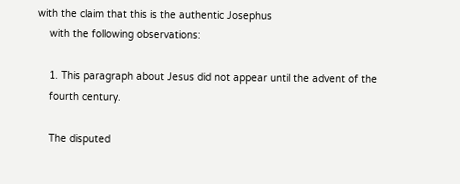with the claim that this is the authentic Josephus
    with the following observations:

    1. This paragraph about Jesus did not appear until the advent of the
    fourth century.

    The disputed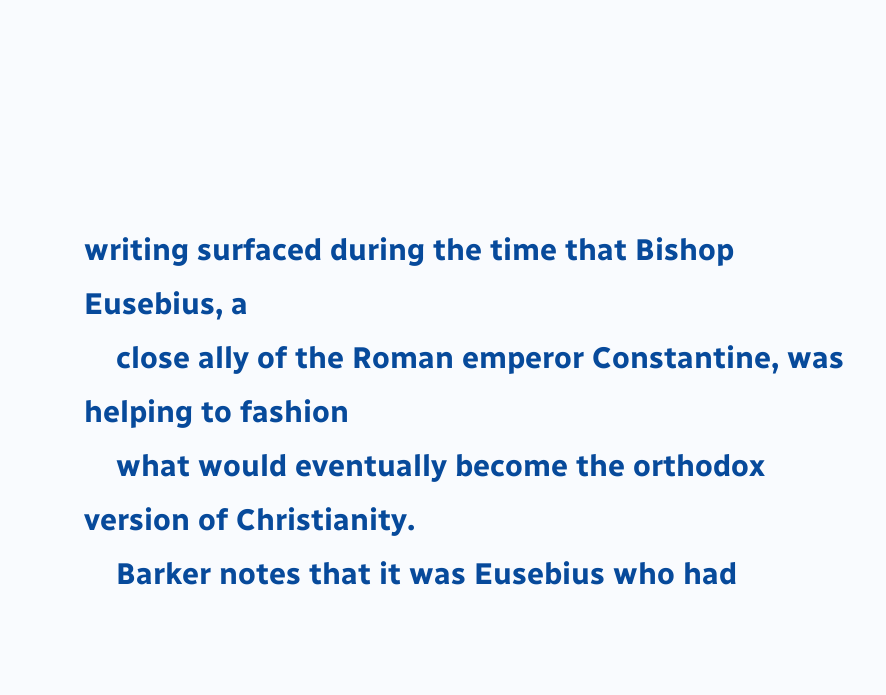writing surfaced during the time that Bishop Eusebius, a
    close ally of the Roman emperor Constantine, was helping to fashion
    what would eventually become the orthodox version of Christianity.
    Barker notes that it was Eusebius who had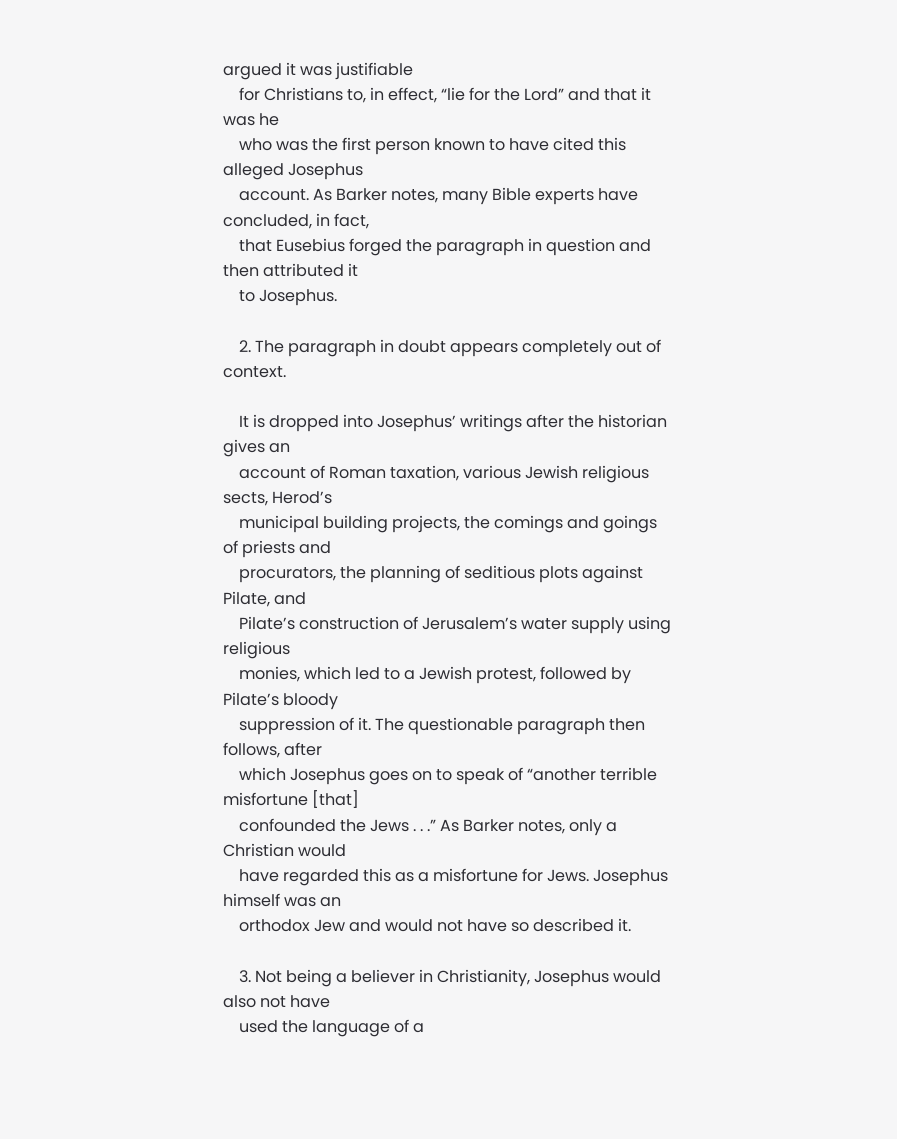argued it was justifiable
    for Christians to, in effect, “lie for the Lord” and that it was he
    who was the first person known to have cited this alleged Josephus
    account. As Barker notes, many Bible experts have concluded, in fact,
    that Eusebius forged the paragraph in question and then attributed it
    to Josephus.

    2. The paragraph in doubt appears completely out of context.

    It is dropped into Josephus’ writings after the historian gives an
    account of Roman taxation, various Jewish religious sects, Herod’s
    municipal building projects, the comings and goings of priests and
    procurators, the planning of seditious plots against Pilate, and
    Pilate’s construction of Jerusalem’s water supply using religious
    monies, which led to a Jewish protest, followed by Pilate’s bloody
    suppression of it. The questionable paragraph then follows, after
    which Josephus goes on to speak of “another terrible misfortune [that]
    confounded the Jews . . .” As Barker notes, only a Christian would
    have regarded this as a misfortune for Jews. Josephus himself was an
    orthodox Jew and would not have so described it.

    3. Not being a believer in Christianity, Josephus would also not have
    used the language of a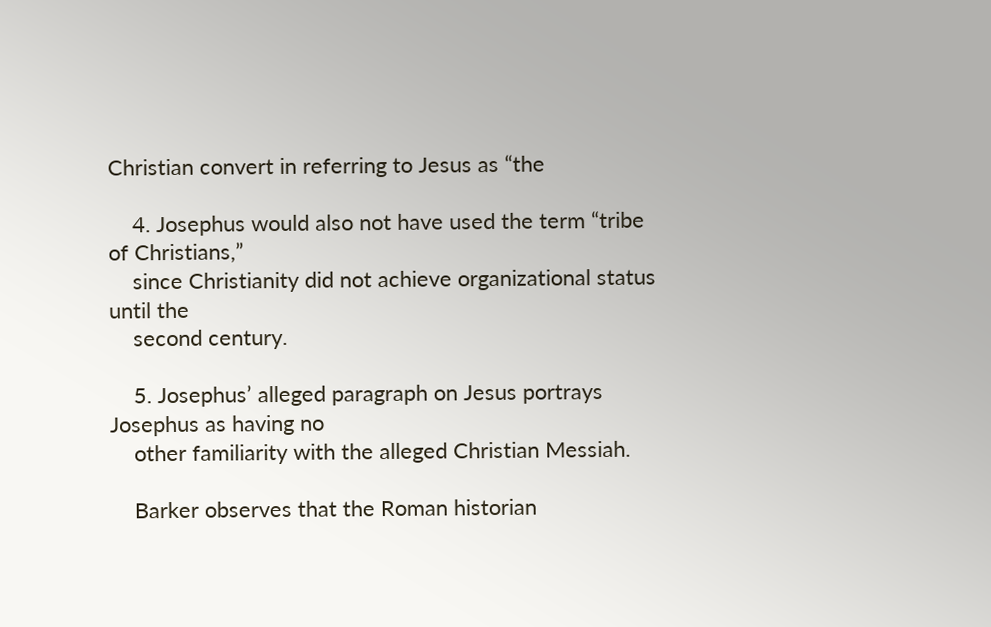Christian convert in referring to Jesus as “the

    4. Josephus would also not have used the term “tribe of Christians,”
    since Christianity did not achieve organizational status until the
    second century.

    5. Josephus’ alleged paragraph on Jesus portrays Josephus as having no
    other familiarity with the alleged Christian Messiah.

    Barker observes that the Roman historian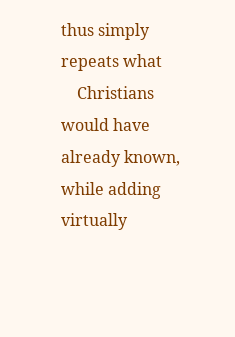thus simply repeats what
    Christians would have already known, while adding virtually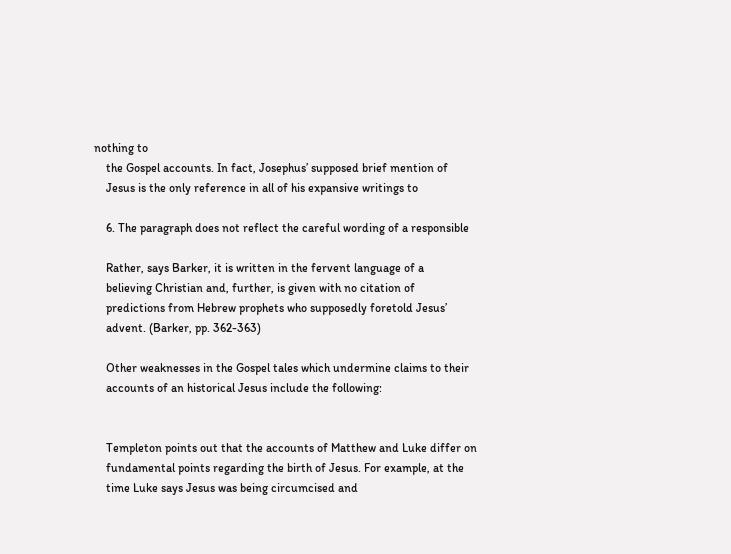nothing to
    the Gospel accounts. In fact, Josephus’ supposed brief mention of
    Jesus is the only reference in all of his expansive writings to

    6. The paragraph does not reflect the careful wording of a responsible

    Rather, says Barker, it is written in the fervent language of a
    believing Christian and, further, is given with no citation of
    predictions from Hebrew prophets who supposedly foretold Jesus’
    advent. (Barker, pp. 362-363)

    Other weaknesses in the Gospel tales which undermine claims to their
    accounts of an historical Jesus include the following:


    Templeton points out that the accounts of Matthew and Luke differ on
    fundamental points regarding the birth of Jesus. For example, at the
    time Luke says Jesus was being circumcised and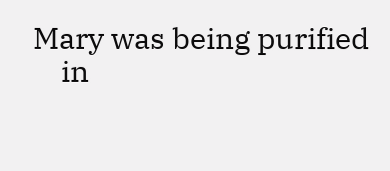Mary was being purified
    in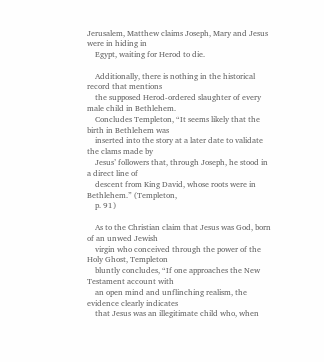Jerusalem, Matthew claims Joseph, Mary and Jesus were in hiding in
    Egypt, waiting for Herod to die.

    Additionally, there is nothing in the historical record that mentions
    the supposed Herod-ordered slaughter of every male child in Bethlehem.
    Concludes Templeton, “It seems likely that the birth in Bethlehem was
    inserted into the story at a later date to validate the clams made by
    Jesus’ followers that, through Joseph, he stood in a direct line of
    descent from King David, whose roots were in Bethlehem.” (Templeton,
    p. 91)

    As to the Christian claim that Jesus was God, born of an unwed Jewish
    virgin who conceived through the power of the Holy Ghost, Templeton
    bluntly concludes, “If one approaches the New Testament account with
    an open mind and unflinching realism, the evidence clearly indicates
    that Jesus was an illegitimate child who, when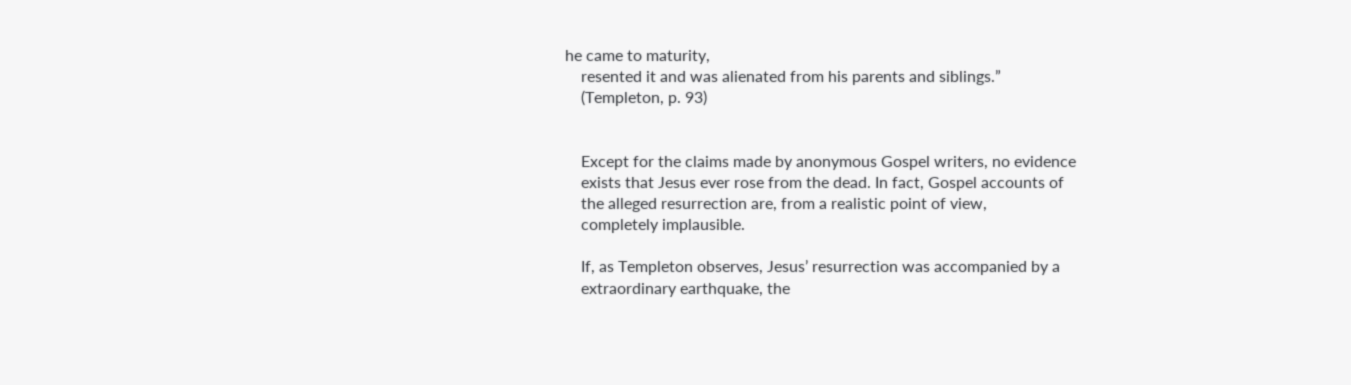he came to maturity,
    resented it and was alienated from his parents and siblings.”
    (Templeton, p. 93)


    Except for the claims made by anonymous Gospel writers, no evidence
    exists that Jesus ever rose from the dead. In fact, Gospel accounts of
    the alleged resurrection are, from a realistic point of view,
    completely implausible.

    If, as Templeton observes, Jesus’ resurrection was accompanied by a
    extraordinary earthquake, the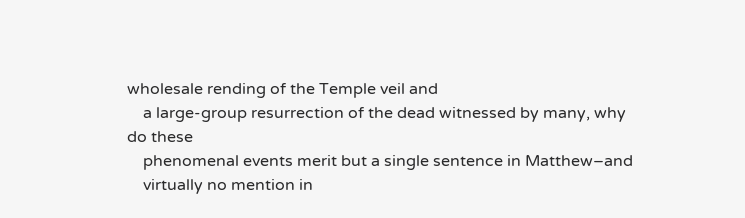wholesale rending of the Temple veil and
    a large-group resurrection of the dead witnessed by many, why do these
    phenomenal events merit but a single sentence in Matthew–and
    virtually no mention in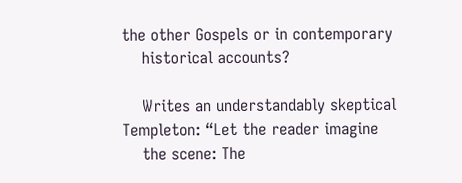the other Gospels or in contemporary
    historical accounts?

    Writes an understandably skeptical Templeton: “Let the reader imagine
    the scene: The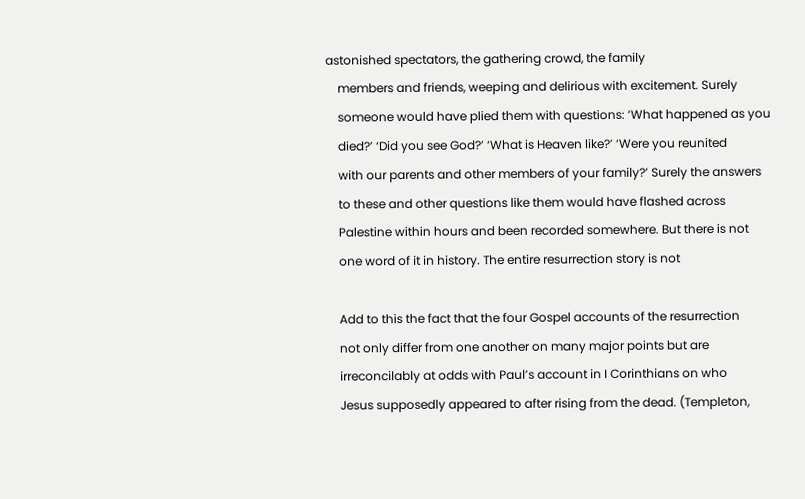astonished spectators, the gathering crowd, the family
    members and friends, weeping and delirious with excitement. Surely
    someone would have plied them with questions: ‘What happened as you
    died?’ ‘Did you see God?’ ‘What is Heaven like?’ ‘Were you reunited
    with our parents and other members of your family?’ Surely the answers
    to these and other questions like them would have flashed across
    Palestine within hours and been recorded somewhere. But there is not
    one word of it in history. The entire resurrection story is not

    Add to this the fact that the four Gospel accounts of the resurrection
    not only differ from one another on many major points but are
    irreconcilably at odds with Paul’s account in I Corinthians on who
    Jesus supposedly appeared to after rising from the dead. (Templeton,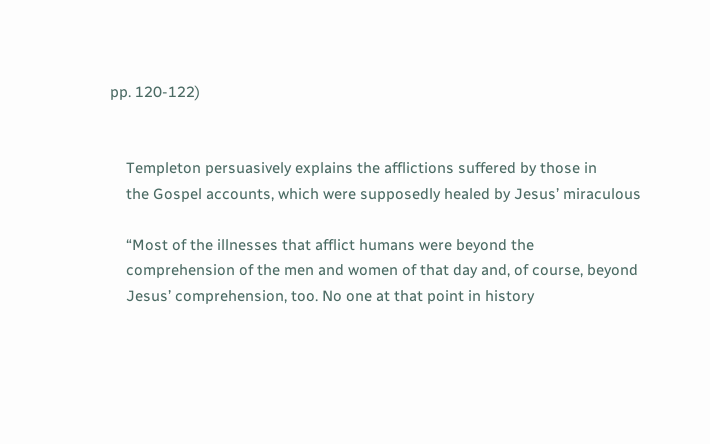pp. 120-122)


    Templeton persuasively explains the afflictions suffered by those in
    the Gospel accounts, which were supposedly healed by Jesus’ miraculous

    “Most of the illnesses that afflict humans were beyond the
    comprehension of the men and women of that day and, of course, beyond
    Jesus’ comprehension, too. No one at that point in history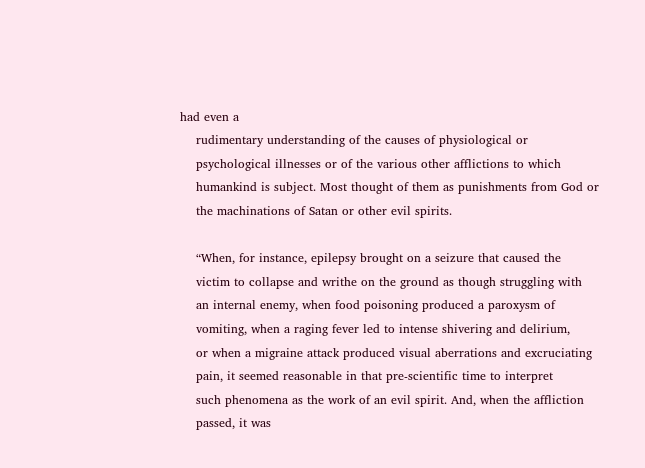had even a
    rudimentary understanding of the causes of physiological or
    psychological illnesses or of the various other afflictions to which
    humankind is subject. Most thought of them as punishments from God or
    the machinations of Satan or other evil spirits.

    “When, for instance, epilepsy brought on a seizure that caused the
    victim to collapse and writhe on the ground as though struggling with
    an internal enemy, when food poisoning produced a paroxysm of
    vomiting, when a raging fever led to intense shivering and delirium,
    or when a migraine attack produced visual aberrations and excruciating
    pain, it seemed reasonable in that pre-scientific time to interpret
    such phenomena as the work of an evil spirit. And, when the affliction
    passed, it was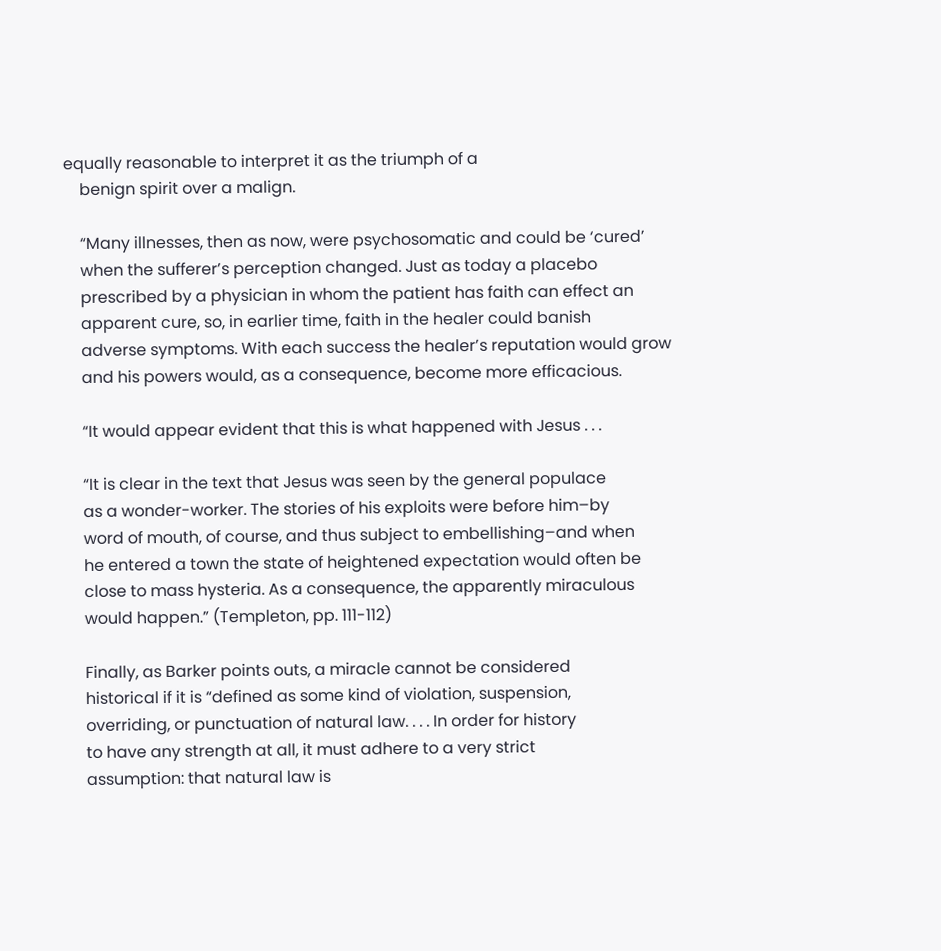equally reasonable to interpret it as the triumph of a
    benign spirit over a malign.

    “Many illnesses, then as now, were psychosomatic and could be ‘cured’
    when the sufferer’s perception changed. Just as today a placebo
    prescribed by a physician in whom the patient has faith can effect an
    apparent cure, so, in earlier time, faith in the healer could banish
    adverse symptoms. With each success the healer’s reputation would grow
    and his powers would, as a consequence, become more efficacious.

    “It would appear evident that this is what happened with Jesus . . .

    “It is clear in the text that Jesus was seen by the general populace
    as a wonder-worker. The stories of his exploits were before him–by
    word of mouth, of course, and thus subject to embellishing–and when
    he entered a town the state of heightened expectation would often be
    close to mass hysteria. As a consequence, the apparently miraculous
    would happen.” (Templeton, pp. 111-112)

    Finally, as Barker points outs, a miracle cannot be considered
    historical if it is “defined as some kind of violation, suspension,
    overriding, or punctuation of natural law. . . . In order for history
    to have any strength at all, it must adhere to a very strict
    assumption: that natural law is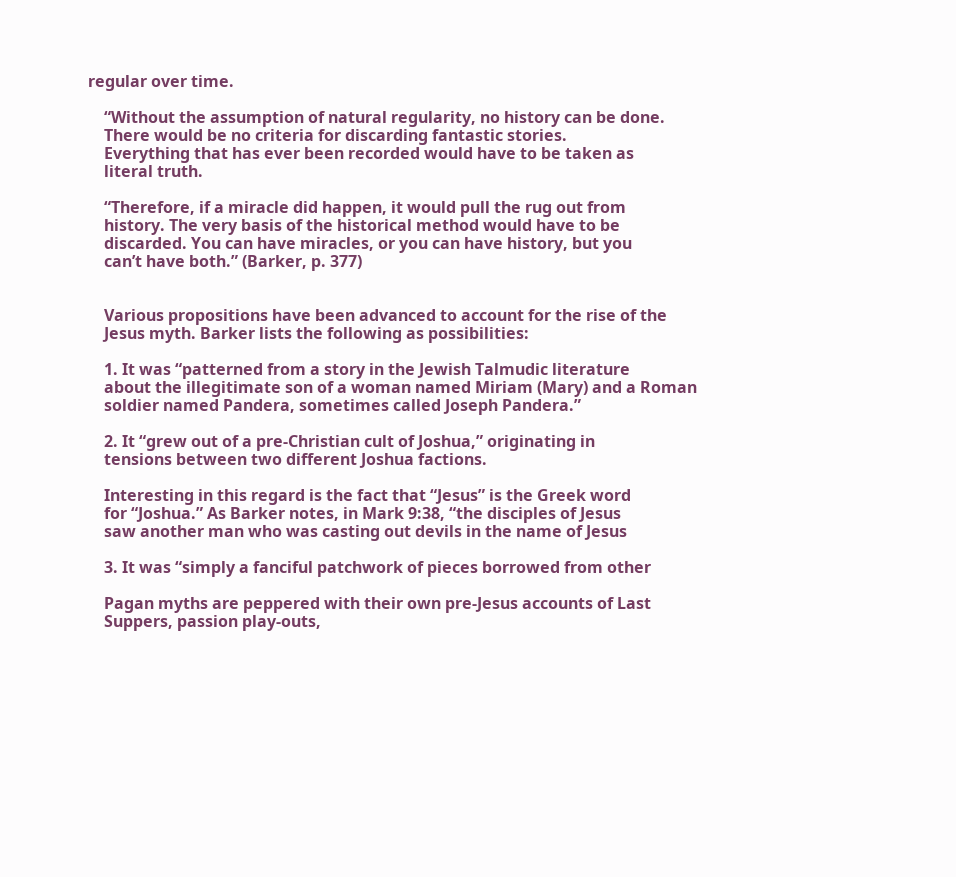regular over time.

    “Without the assumption of natural regularity, no history can be done.
    There would be no criteria for discarding fantastic stories.
    Everything that has ever been recorded would have to be taken as
    literal truth.

    “Therefore, if a miracle did happen, it would pull the rug out from
    history. The very basis of the historical method would have to be
    discarded. You can have miracles, or you can have history, but you
    can’t have both.” (Barker, p. 377)


    Various propositions have been advanced to account for the rise of the
    Jesus myth. Barker lists the following as possibilities:

    1. It was “patterned from a story in the Jewish Talmudic literature
    about the illegitimate son of a woman named Miriam (Mary) and a Roman
    soldier named Pandera, sometimes called Joseph Pandera.”

    2. It “grew out of a pre-Christian cult of Joshua,” originating in
    tensions between two different Joshua factions.

    Interesting in this regard is the fact that “Jesus” is the Greek word
    for “Joshua.” As Barker notes, in Mark 9:38, “the disciples of Jesus
    saw another man who was casting out devils in the name of Jesus

    3. It was “simply a fanciful patchwork of pieces borrowed from other

    Pagan myths are peppered with their own pre-Jesus accounts of Last
    Suppers, passion play-outs,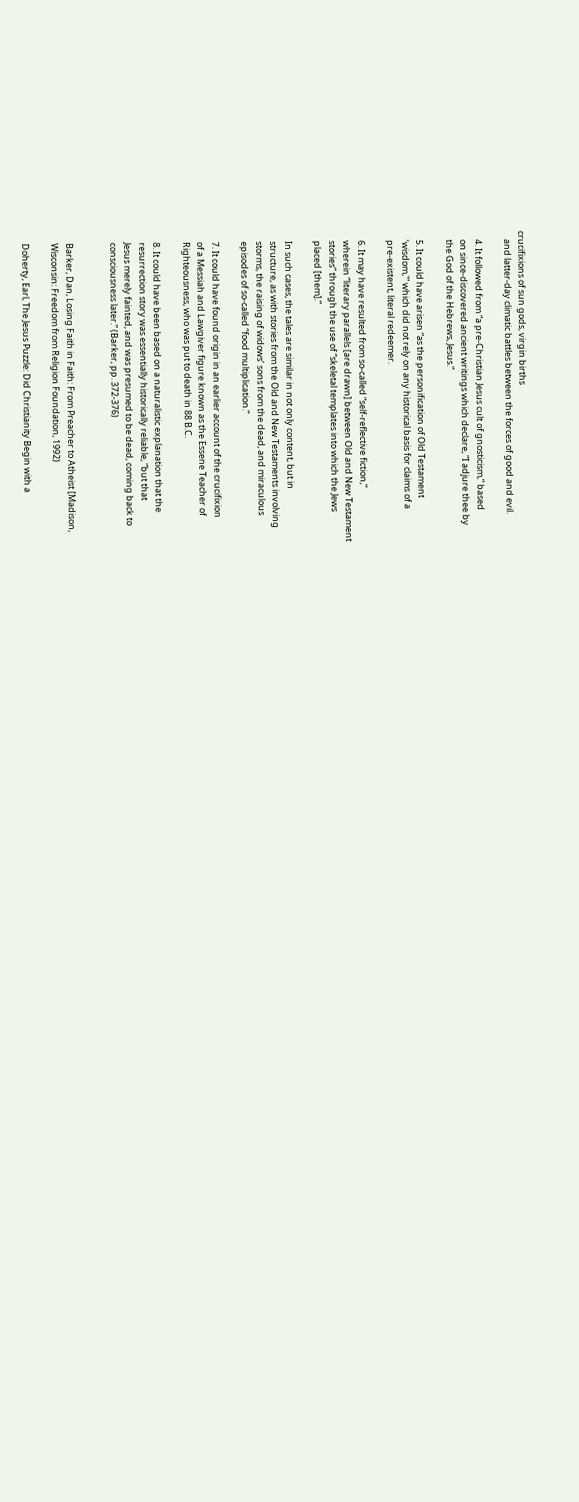crucifixions of sun gods, virgin births
    and latter-day climatic battles between the forces of good and evil.

    4. It followed from “a pre-Christian Jesus cult of gnosticism,” based
    on since-discovered ancient writings which declare, “I adjure thee by
    the God of the Hebrews, Jesus.”

    5. It could have arisen “as the personification of Old Testament
    ‘wisdom,'” which did not rely on any historical basis for claims of a
    pre-existent, literal redeemer.

    6. It may have resulted from so-called “self-reflective fiction,”
    wherein “literary parallels [are drawn] between Old and New Testament
    stories” through the use of “skeletal templates into which the Jews
    placed [them].”

    In such cases, the tales are similar in not only content, but in
    structure, as with stories from the Old and New Testaments involving
    storms, the raising of widows’ sons from the dead, and miraculous
    episodes of so-called “food multiplication.”

    7. It could have found origin in an earlier account of the crucifixion
    of a Messiah and Lawgiver figure known as the Essene Teacher of
    Righteousness, who was put to death in 88 B.C.

    8. It could have been based on a naturalistic explanation that the
    resurrection story was essentially historically reliable, “but that
    Jesus merely fainted, and was presumed to be dead, coming back to
    consciousness later.” (Barker, pp. 372-376)


    Barker, Dan, Losing Faith in Faith: From Preacher to Atheist [Madison,
    Wisconsin: Freedom from Religion Foundation, 1992)

    Doherty, Earl, The Jesus Puzzle: Did Christianity Begin with a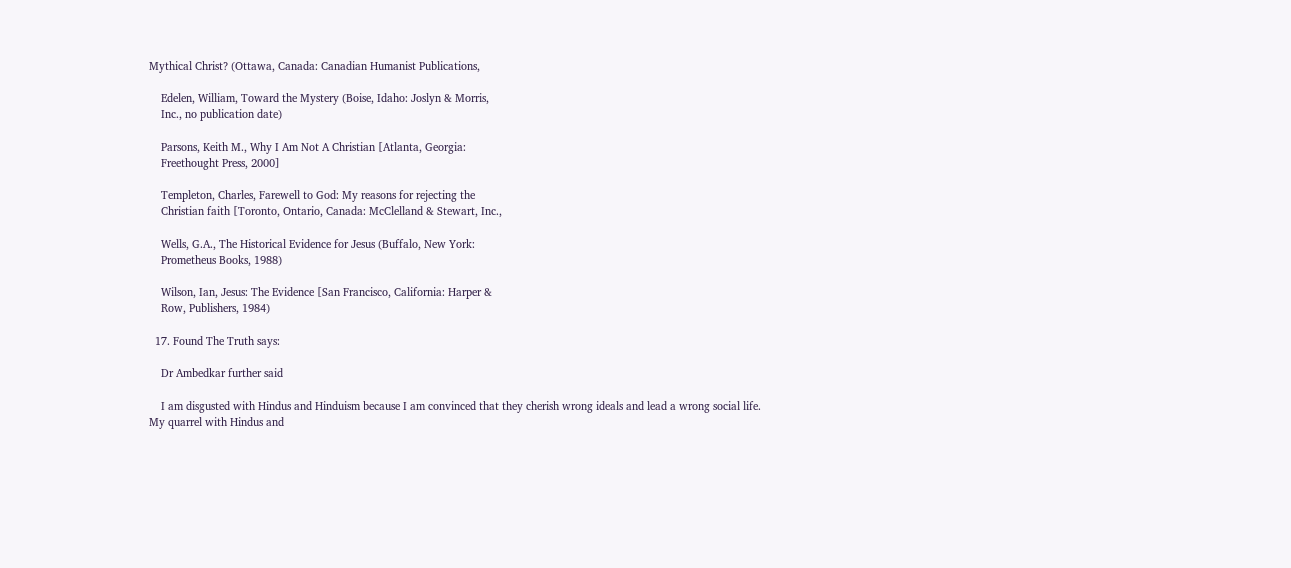Mythical Christ? (Ottawa, Canada: Canadian Humanist Publications,

    Edelen, William, Toward the Mystery (Boise, Idaho: Joslyn & Morris,
    Inc., no publication date)

    Parsons, Keith M., Why I Am Not A Christian [Atlanta, Georgia:
    Freethought Press, 2000]

    Templeton, Charles, Farewell to God: My reasons for rejecting the
    Christian faith [Toronto, Ontario, Canada: McClelland & Stewart, Inc.,

    Wells, G.A., The Historical Evidence for Jesus (Buffalo, New York:
    Prometheus Books, 1988)

    Wilson, Ian, Jesus: The Evidence [San Francisco, California: Harper &
    Row, Publishers, 1984)

  17. Found The Truth says:

    Dr Ambedkar further said

    I am disgusted with Hindus and Hinduism because I am convinced that they cherish wrong ideals and lead a wrong social life. My quarrel with Hindus and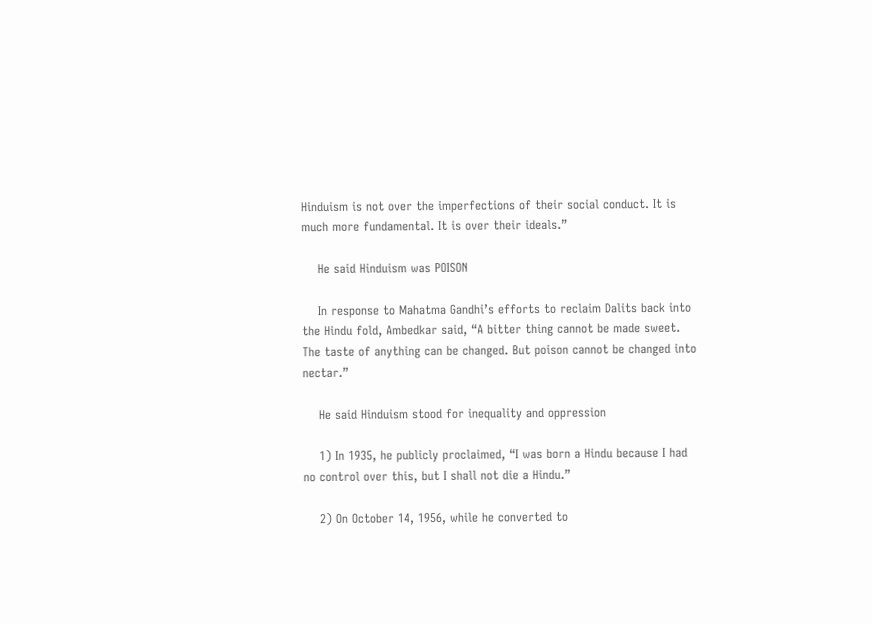Hinduism is not over the imperfections of their social conduct. It is much more fundamental. It is over their ideals.”

    He said Hinduism was POISON

    In response to Mahatma Gandhi’s efforts to reclaim Dalits back into the Hindu fold, Ambedkar said, “A bitter thing cannot be made sweet. The taste of anything can be changed. But poison cannot be changed into nectar.”

    He said Hinduism stood for inequality and oppression

    1) In 1935, he publicly proclaimed, “I was born a Hindu because I had no control over this, but I shall not die a Hindu.”

    2) On October 14, 1956, while he converted to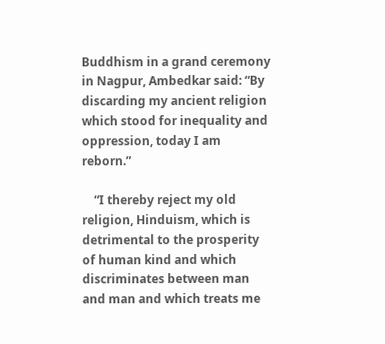Buddhism in a grand ceremony in Nagpur, Ambedkar said: “By discarding my ancient religion which stood for inequality and oppression, today I am reborn.”

    “I thereby reject my old religion, Hinduism, which is detrimental to the prosperity of human kind and which discriminates between man and man and which treats me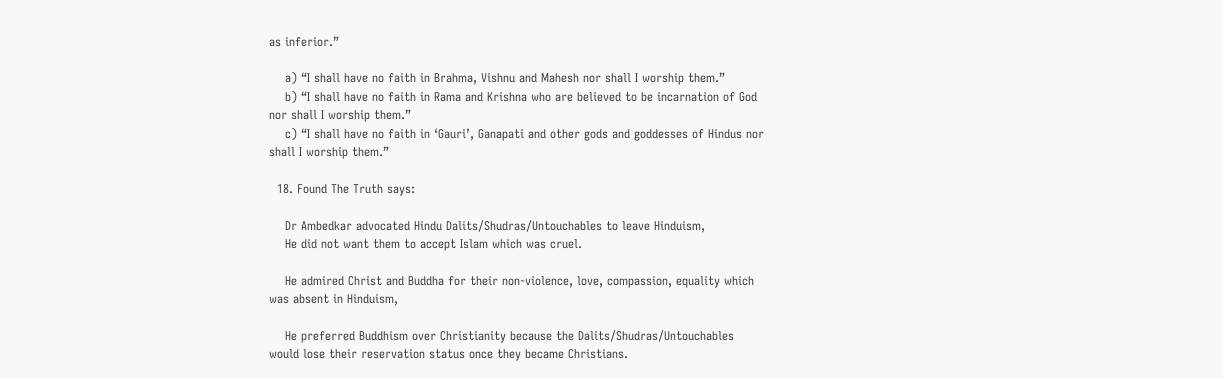as inferior.”

    a) “I shall have no faith in Brahma, Vishnu and Mahesh nor shall I worship them.”
    b) “I shall have no faith in Rama and Krishna who are believed to be incarnation of God nor shall I worship them.”
    c) “I shall have no faith in ‘Gauri’, Ganapati and other gods and goddesses of Hindus nor shall I worship them.”

  18. Found The Truth says:

    Dr Ambedkar advocated Hindu Dalits/Shudras/Untouchables to leave Hinduism,
    He did not want them to accept Islam which was cruel.

    He admired Christ and Buddha for their non-violence, love, compassion, equality which was absent in Hinduism,

    He preferred Buddhism over Christianity because the Dalits/Shudras/Untouchables would lose their reservation status once they became Christians.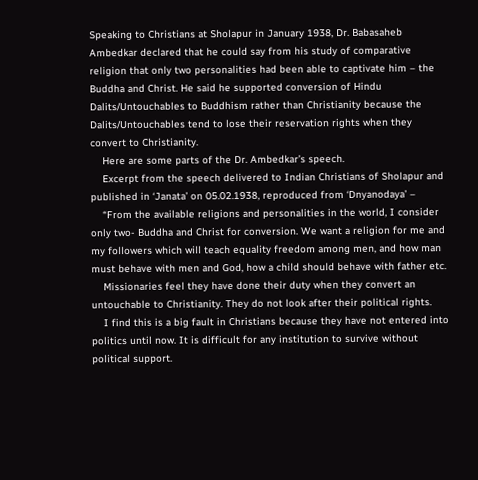Speaking to Christians at Sholapur in January 1938, Dr. Babasaheb Ambedkar declared that he could say from his study of comparative religion that only two personalities had been able to captivate him – the Buddha and Christ. He said he supported conversion of Hindu Dalits/Untouchables to Buddhism rather than Christianity because the Dalits/Untouchables tend to lose their reservation rights when they convert to Christianity.
    Here are some parts of the Dr. Ambedkar’s speech.
    Excerpt from the speech delivered to Indian Christians of Sholapur and published in ‘Janata’ on 05.02.1938, reproduced from ‘Dnyanodaya’ –
    “From the available religions and personalities in the world, I consider only two- Buddha and Christ for conversion. We want a religion for me and my followers which will teach equality freedom among men, and how man must behave with men and God, how a child should behave with father etc.
    Missionaries feel they have done their duty when they convert an untouchable to Christianity. They do not look after their political rights.
    I find this is a big fault in Christians because they have not entered into politics until now. It is difficult for any institution to survive without political support.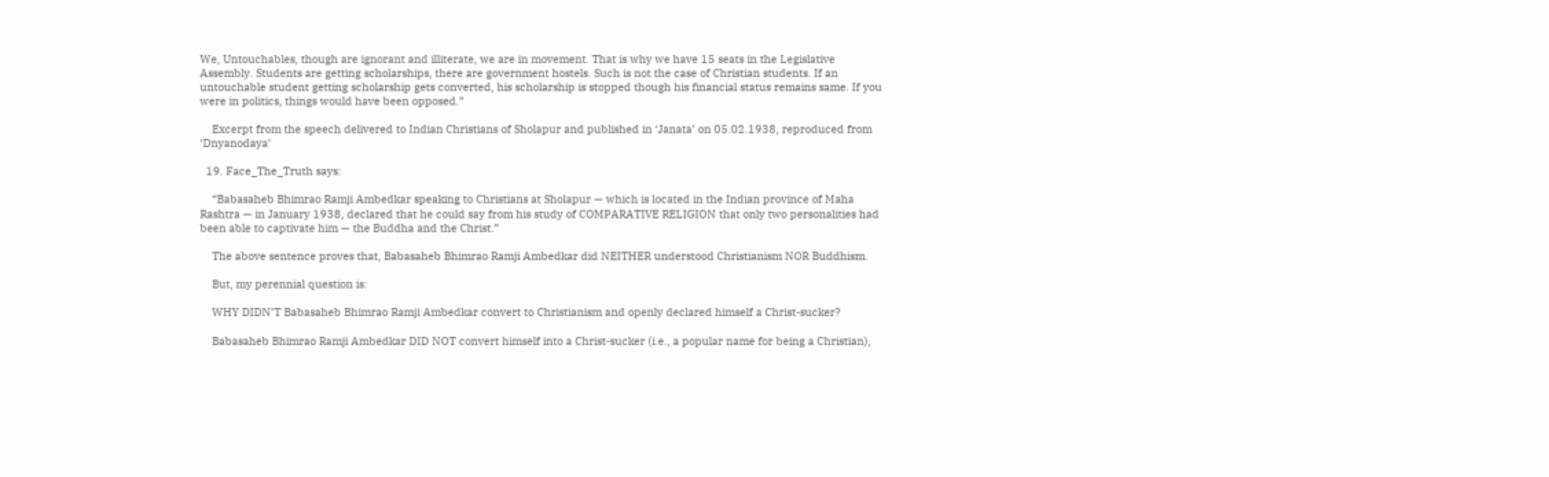We, Untouchables, though are ignorant and illiterate, we are in movement. That is why we have 15 seats in the Legislative Assembly. Students are getting scholarships, there are government hostels. Such is not the case of Christian students. If an untouchable student getting scholarship gets converted, his scholarship is stopped though his financial status remains same. If you were in politics, things would have been opposed.”

    Excerpt from the speech delivered to Indian Christians of Sholapur and published in ‘Janata’ on 05.02.1938, reproduced from ‘Dnyanodaya’

  19. Face_The_Truth says:

    “Babasaheb Bhimrao Ramji Ambedkar speaking to Christians at Sholapur — which is located in the Indian province of Maha Rashtra — in January 1938, declared that he could say from his study of COMPARATIVE RELIGION that only two personalities had been able to captivate him — the Buddha and the Christ.”

    The above sentence proves that, Babasaheb Bhimrao Ramji Ambedkar did NEITHER understood Christianism NOR Buddhism.

    But, my perennial question is:

    WHY DIDN’T Babasaheb Bhimrao Ramji Ambedkar convert to Christianism and openly declared himself a Christ-sucker?

    Babasaheb Bhimrao Ramji Ambedkar DID NOT convert himself into a Christ-sucker (i.e., a popular name for being a Christian),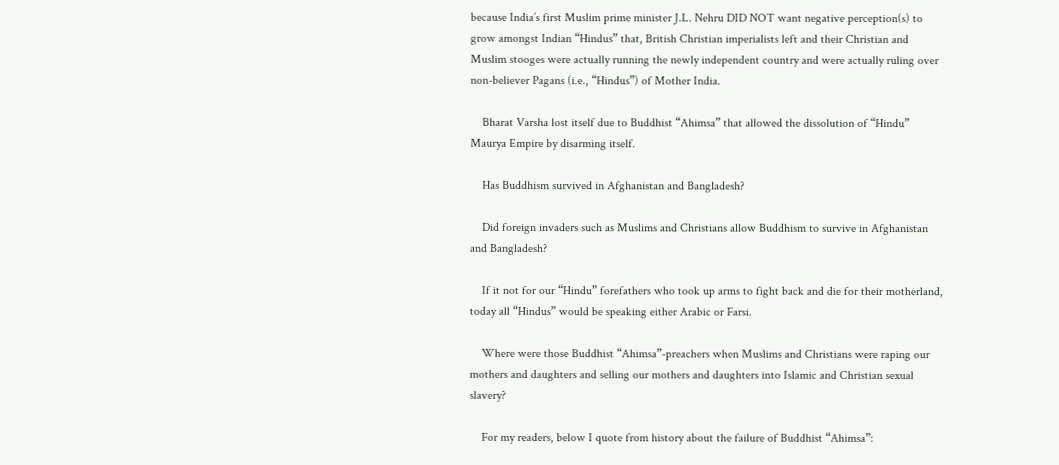because India’s first Muslim prime minister J.L. Nehru DID NOT want negative perception(s) to grow amongst Indian “Hindus” that, British Christian imperialists left and their Christian and Muslim stooges were actually running the newly independent country and were actually ruling over non-believer Pagans (i.e., “Hindus”) of Mother India.

    Bharat Varsha lost itself due to Buddhist “Ahimsa” that allowed the dissolution of “Hindu” Maurya Empire by disarming itself.

    Has Buddhism survived in Afghanistan and Bangladesh?

    Did foreign invaders such as Muslims and Christians allow Buddhism to survive in Afghanistan and Bangladesh?

    If it not for our “Hindu” forefathers who took up arms to fight back and die for their motherland, today all “Hindus” would be speaking either Arabic or Farsi.

    Where were those Buddhist “Ahimsa”-preachers when Muslims and Christians were raping our mothers and daughters and selling our mothers and daughters into Islamic and Christian sexual slavery?

    For my readers, below I quote from history about the failure of Buddhist “Ahimsa”: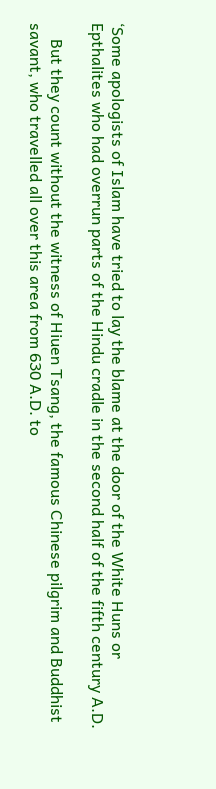‘Some apologists of Islam have tried to lay the blame at the door of the White Huns or Epthalites who had overrun parts of the Hindu cradle in the second half of the fifth century A.D.

    But they count without the witness of Hiuen Tsang, the famous Chinese pilgrim and Buddhist savant, who travelled all over this area from 630 A.D. to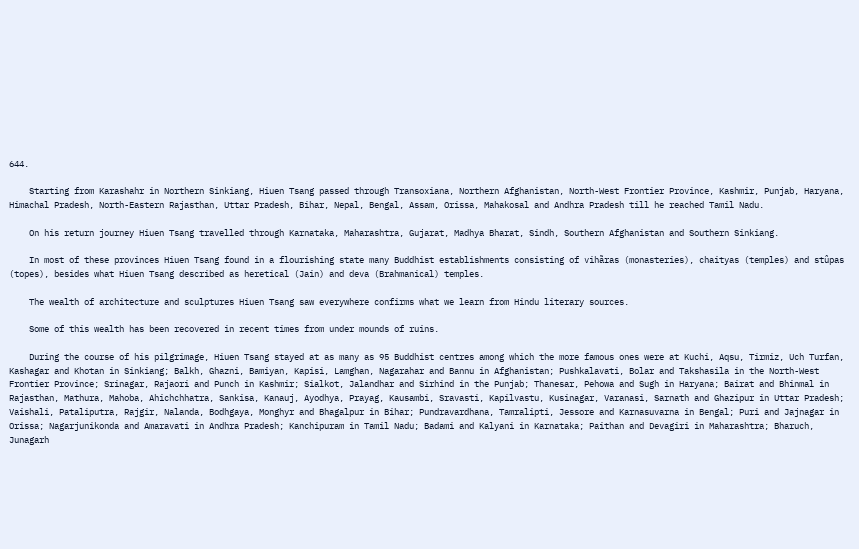644.

    Starting from Karashahr in Northern Sinkiang, Hiuen Tsang passed through Transoxiana, Northern Afghanistan, North-West Frontier Province, Kashmir, Punjab, Haryana, Himachal Pradesh, North-Eastern Rajasthan, Uttar Pradesh, Bihar, Nepal, Bengal, Assam, Orissa, Mahakosal and Andhra Pradesh till he reached Tamil Nadu.

    On his return journey Hiuen Tsang travelled through Karnataka, Maharashtra, Gujarat, Madhya Bharat, Sindh, Southern Afghanistan and Southern Sinkiang.

    In most of these provinces Hiuen Tsang found in a flourishing state many Buddhist establishments consisting of vihãras (monasteries), chaityas (temples) and stûpas (topes), besides what Hiuen Tsang described as heretical (Jain) and deva (Brahmanical) temples.

    The wealth of architecture and sculptures Hiuen Tsang saw everywhere confirms what we learn from Hindu literary sources.

    Some of this wealth has been recovered in recent times from under mounds of ruins.

    During the course of his pilgrimage, Hiuen Tsang stayed at as many as 95 Buddhist centres among which the more famous ones were at Kuchi, Aqsu, Tirmiz, Uch Turfan, Kashagar and Khotan in Sinkiang; Balkh, Ghazni, Bamiyan, Kapisi, Lamghan, Nagarahar and Bannu in Afghanistan; Pushkalavati, Bolar and Takshasila in the North-West Frontier Province; Srinagar, Rajaori and Punch in Kashmir; Sialkot, Jalandhar and Sirhind in the Punjab; Thanesar, Pehowa and Sugh in Haryana; Bairat and Bhinmal in Rajasthan, Mathura, Mahoba, Ahichchhatra, Sankisa, Kanauj, Ayodhya, Prayag, Kausambi, Sravasti, Kapilvastu, Kusinagar, Varanasi, Sarnath and Ghazipur in Uttar Pradesh; Vaishali, Pataliputra, Rajgir, Nalanda, Bodhgaya, Monghyr and Bhagalpur in Bihar; Pundravardhana, Tamralipti, Jessore and Karnasuvarna in Bengal; Puri and Jajnagar in Orissa; Nagarjunikonda and Amaravati in Andhra Pradesh; Kanchipuram in Tamil Nadu; Badami and Kalyani in Karnataka; Paithan and Devagiri in Maharashtra; Bharuch, Junagarh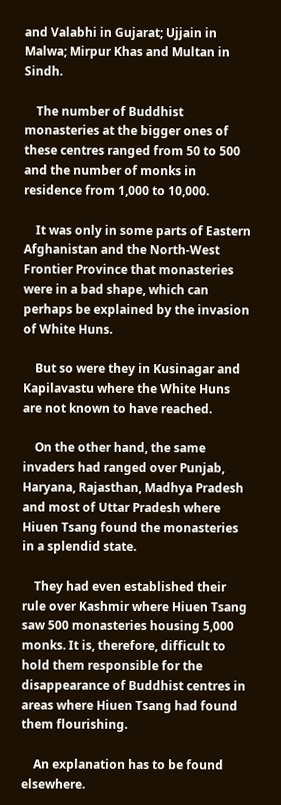and Valabhi in Gujarat; Ujjain in Malwa; Mirpur Khas and Multan in Sindh.

    The number of Buddhist monasteries at the bigger ones of these centres ranged from 50 to 500 and the number of monks in residence from 1,000 to 10,000.

    It was only in some parts of Eastern Afghanistan and the North-West Frontier Province that monasteries were in a bad shape, which can perhaps be explained by the invasion of White Huns.

    But so were they in Kusinagar and Kapilavastu where the White Huns are not known to have reached.

    On the other hand, the same invaders had ranged over Punjab, Haryana, Rajasthan, Madhya Pradesh and most of Uttar Pradesh where Hiuen Tsang found the monasteries in a splendid state.

    They had even established their rule over Kashmir where Hiuen Tsang saw 500 monasteries housing 5,000 monks. It is, therefore, difficult to hold them responsible for the disappearance of Buddhist centres in areas where Hiuen Tsang had found them flourishing.

    An explanation has to be found elsewhere.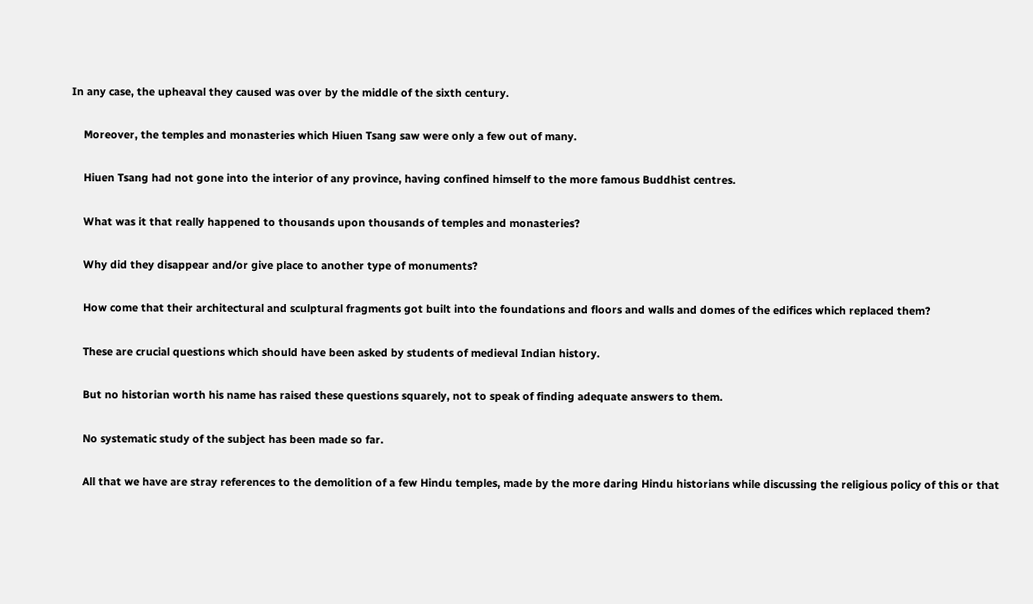In any case, the upheaval they caused was over by the middle of the sixth century.

    Moreover, the temples and monasteries which Hiuen Tsang saw were only a few out of many.

    Hiuen Tsang had not gone into the interior of any province, having confined himself to the more famous Buddhist centres.

    What was it that really happened to thousands upon thousands of temples and monasteries?

    Why did they disappear and/or give place to another type of monuments?

    How come that their architectural and sculptural fragments got built into the foundations and floors and walls and domes of the edifices which replaced them?

    These are crucial questions which should have been asked by students of medieval Indian history.

    But no historian worth his name has raised these questions squarely, not to speak of finding adequate answers to them.

    No systematic study of the subject has been made so far.

    All that we have are stray references to the demolition of a few Hindu temples, made by the more daring Hindu historians while discussing the religious policy of this or that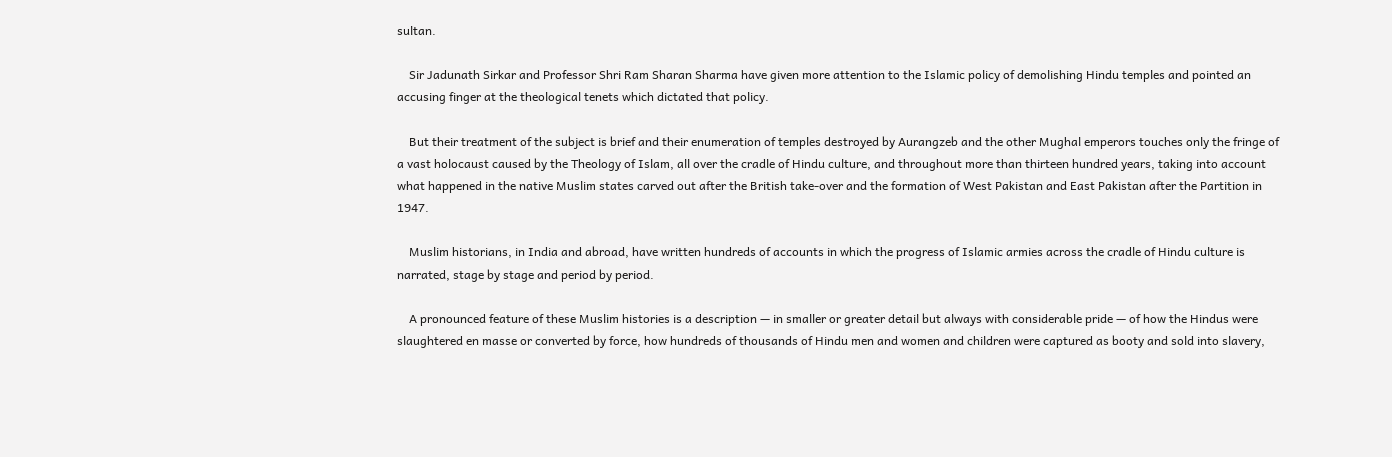sultan.

    Sir Jadunath Sirkar and Professor Shri Ram Sharan Sharma have given more attention to the Islamic policy of demolishing Hindu temples and pointed an accusing finger at the theological tenets which dictated that policy.

    But their treatment of the subject is brief and their enumeration of temples destroyed by Aurangzeb and the other Mughal emperors touches only the fringe of a vast holocaust caused by the Theology of Islam, all over the cradle of Hindu culture, and throughout more than thirteen hundred years, taking into account what happened in the native Muslim states carved out after the British take-over and the formation of West Pakistan and East Pakistan after the Partition in 1947.

    Muslim historians, in India and abroad, have written hundreds of accounts in which the progress of Islamic armies across the cradle of Hindu culture is narrated, stage by stage and period by period.

    A pronounced feature of these Muslim histories is a description — in smaller or greater detail but always with considerable pride — of how the Hindus were slaughtered en masse or converted by force, how hundreds of thousands of Hindu men and women and children were captured as booty and sold into slavery,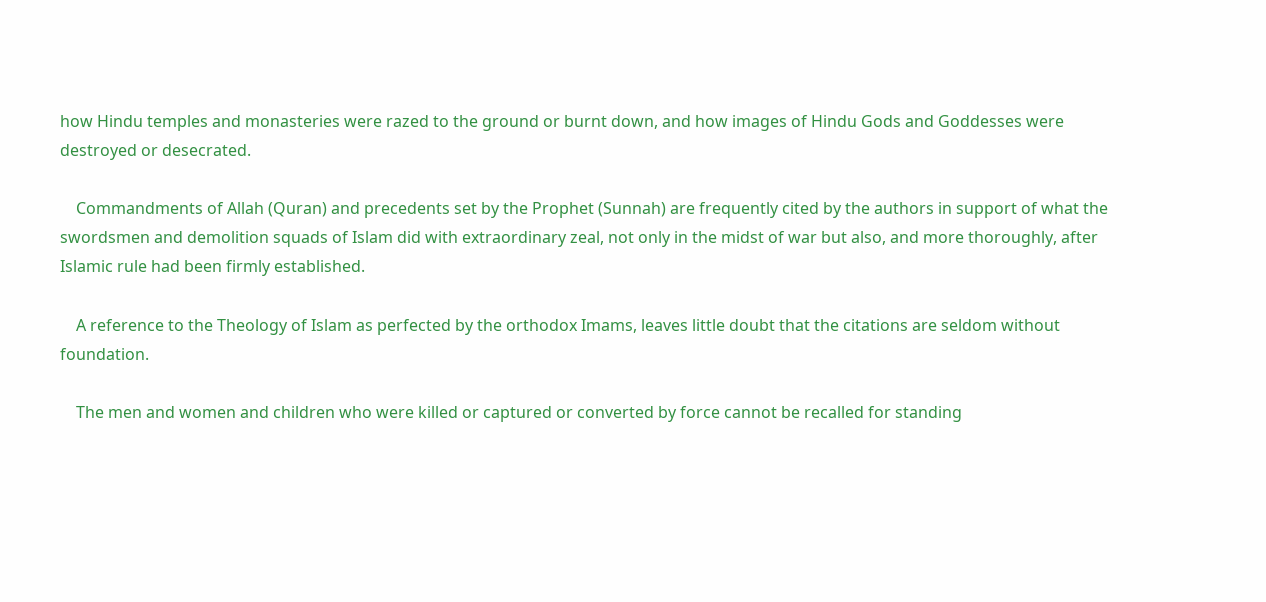how Hindu temples and monasteries were razed to the ground or burnt down, and how images of Hindu Gods and Goddesses were destroyed or desecrated.

    Commandments of Allah (Quran) and precedents set by the Prophet (Sunnah) are frequently cited by the authors in support of what the swordsmen and demolition squads of Islam did with extraordinary zeal, not only in the midst of war but also, and more thoroughly, after Islamic rule had been firmly established.

    A reference to the Theology of Islam as perfected by the orthodox Imams, leaves little doubt that the citations are seldom without foundation.

    The men and women and children who were killed or captured or converted by force cannot be recalled for standing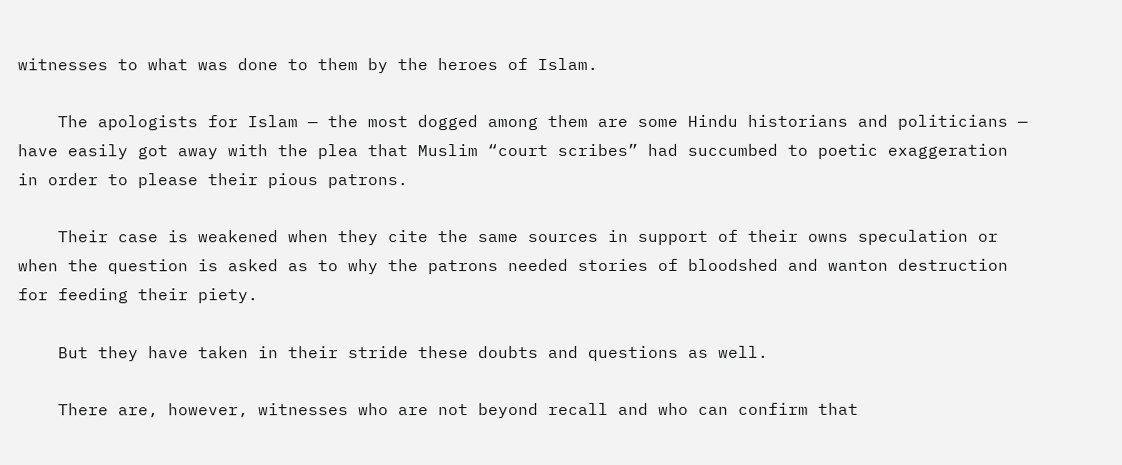witnesses to what was done to them by the heroes of Islam.

    The apologists for Islam — the most dogged among them are some Hindu historians and politicians — have easily got away with the plea that Muslim “court scribes” had succumbed to poetic exaggeration in order to please their pious patrons.

    Their case is weakened when they cite the same sources in support of their owns speculation or when the question is asked as to why the patrons needed stories of bloodshed and wanton destruction for feeding their piety.

    But they have taken in their stride these doubts and questions as well.

    There are, however, witnesses who are not beyond recall and who can confirm that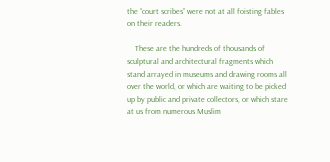the “court scribes” were not at all foisting fables on their readers.

    These are the hundreds of thousands of sculptural and architectural fragments which stand arrayed in museums and drawing rooms all over the world, or which are waiting to be picked up by public and private collectors, or which stare at us from numerous Muslim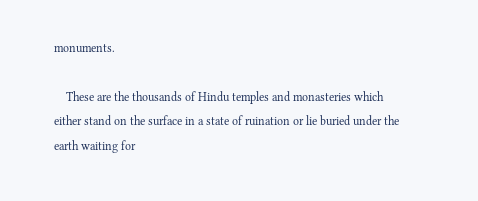monuments.

    These are the thousands of Hindu temples and monasteries which either stand on the surface in a state of ruination or lie buried under the earth waiting for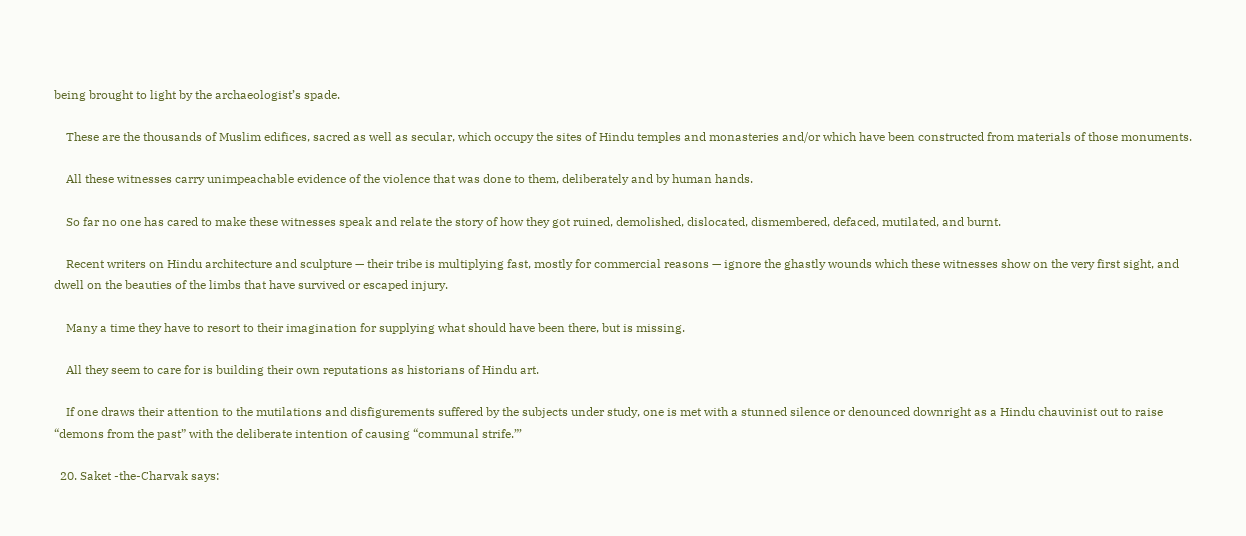being brought to light by the archaeologist’s spade.

    These are the thousands of Muslim edifices, sacred as well as secular, which occupy the sites of Hindu temples and monasteries and/or which have been constructed from materials of those monuments.

    All these witnesses carry unimpeachable evidence of the violence that was done to them, deliberately and by human hands.

    So far no one has cared to make these witnesses speak and relate the story of how they got ruined, demolished, dislocated, dismembered, defaced, mutilated, and burnt.

    Recent writers on Hindu architecture and sculpture — their tribe is multiplying fast, mostly for commercial reasons — ignore the ghastly wounds which these witnesses show on the very first sight, and dwell on the beauties of the limbs that have survived or escaped injury.

    Many a time they have to resort to their imagination for supplying what should have been there, but is missing.

    All they seem to care for is building their own reputations as historians of Hindu art.

    If one draws their attention to the mutilations and disfigurements suffered by the subjects under study, one is met with a stunned silence or denounced downright as a Hindu chauvinist out to raise “demons from the past” with the deliberate intention of causing “communal strife.”’

  20. Saket -the-Charvak says: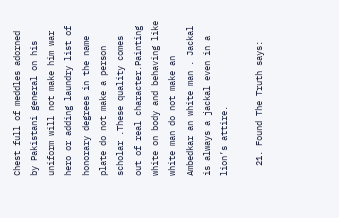Chest full of meddles adorned by Pakistani general on his uniform will not make him war hero or adding laundry list of honorary degrees in the name plate do not make a person scholar .These quality comes out of real character.Painting white on body and behaving like white man do not make an Ambedkar an white man . Jackal is always a jackal even in a lion’s attire.

  21. Found The Truth says: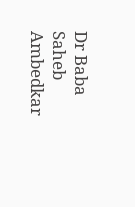Dr Baba Saheb Ambedkar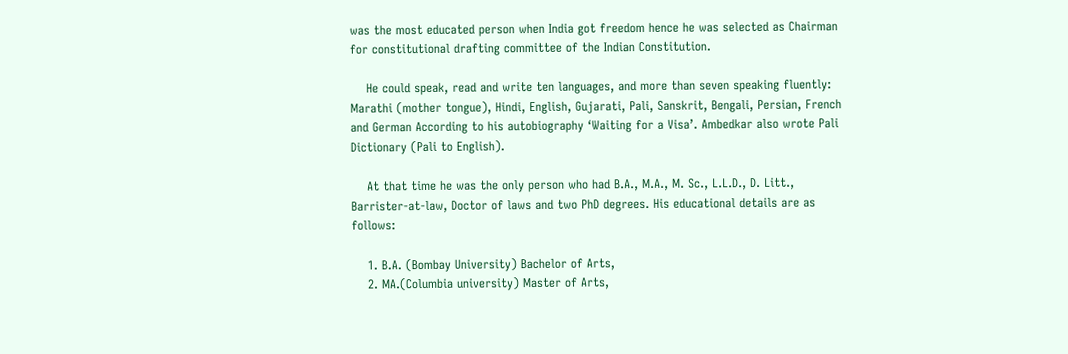was the most educated person when India got freedom hence he was selected as Chairman for constitutional drafting committee of the Indian Constitution.

    He could speak, read and write ten languages, and more than seven speaking fluently: Marathi (mother tongue), Hindi, English, Gujarati, Pali, Sanskrit, Bengali, Persian, French and German According to his autobiography ‘Waiting for a Visa’. Ambedkar also wrote Pali Dictionary (Pali to English).

    At that time he was the only person who had B.A., M.A., M. Sc., L.L.D., D. Litt., Barrister-at-law, Doctor of laws and two PhD degrees. His educational details are as follows:

    1. B.A. (Bombay University) Bachelor of Arts,
    2. MA.(Columbia university) Master of Arts,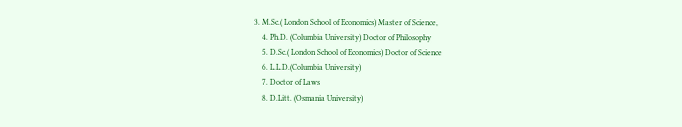3. M.Sc.( London School of Economics) Master of Science,
    4. Ph.D. (Columbia University) Doctor of Philosophy
    5. D.Sc.( London School of Economics) Doctor of Science
    6. L.L.D.(Columbia University)
    7. Doctor of Laws
    8. D.Litt. (Osmania University)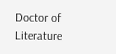Doctor of Literature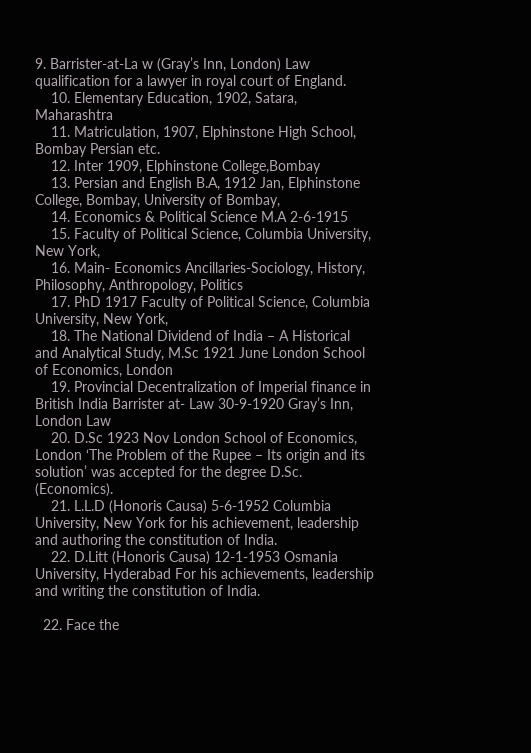9. Barrister-at-La w (Gray’s Inn, London) Law qualification for a lawyer in royal court of England.
    10. Elementary Education, 1902, Satara, Maharashtra
    11. Matriculation, 1907, Elphinstone High School, Bombay Persian etc.
    12. Inter 1909, Elphinstone College,Bombay
    13. Persian and English B.A, 1912 Jan, Elphinstone College, Bombay, University of Bombay,
    14. Economics & Political Science M.A 2-6-1915
    15. Faculty of Political Science, Columbia University, New York,
    16. Main- Economics Ancillaries-Sociology, History, Philosophy, Anthropology, Politics
    17. PhD 1917 Faculty of Political Science, Columbia University, New York,
    18. The National Dividend of India – A Historical and Analytical Study, M.Sc 1921 June London School of Economics, London
    19. Provincial Decentralization of Imperial finance in British India Barrister at- Law 30-9-1920 Gray’s Inn, London Law
    20. D.Sc 1923 Nov London School of Economics, London ‘The Problem of the Rupee – Its origin and its solution’ was accepted for the degree D.Sc. (Economics).
    21. L.L.D (Honoris Causa) 5-6-1952 Columbia University, New York for his achievement, leadership and authoring the constitution of India.
    22. D.Litt (Honoris Causa) 12-1-1953 Osmania University, Hyderabad For his achievements, leadership and writing the constitution of India.

  22. Face the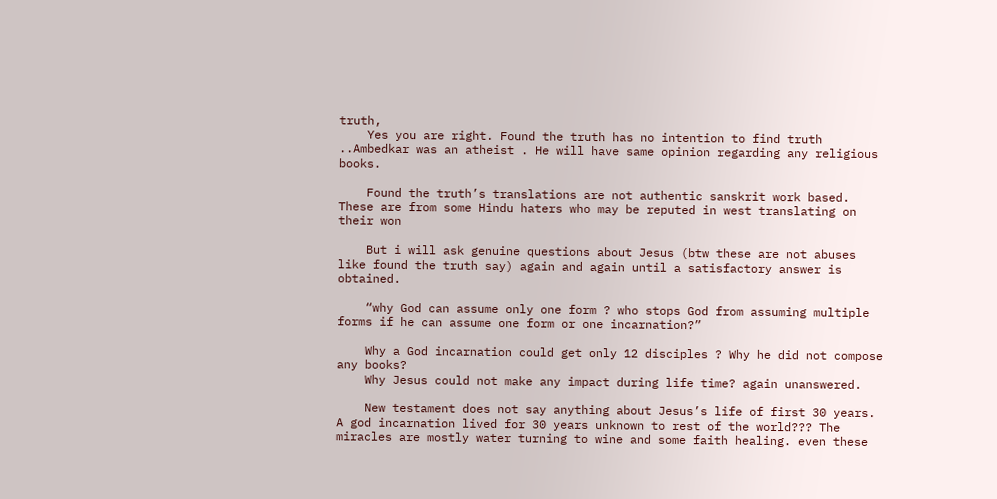truth,
    Yes you are right. Found the truth has no intention to find truth ..Ambedkar was an atheist . He will have same opinion regarding any religious books.

    Found the truth’s translations are not authentic sanskrit work based. These are from some Hindu haters who may be reputed in west translating on their won

    But i will ask genuine questions about Jesus (btw these are not abuses like found the truth say) again and again until a satisfactory answer is obtained.

    “why God can assume only one form ? who stops God from assuming multiple forms if he can assume one form or one incarnation?”

    Why a God incarnation could get only 12 disciples ? Why he did not compose any books?
    Why Jesus could not make any impact during life time? again unanswered.

    New testament does not say anything about Jesus’s life of first 30 years. A god incarnation lived for 30 years unknown to rest of the world??? The miracles are mostly water turning to wine and some faith healing. even these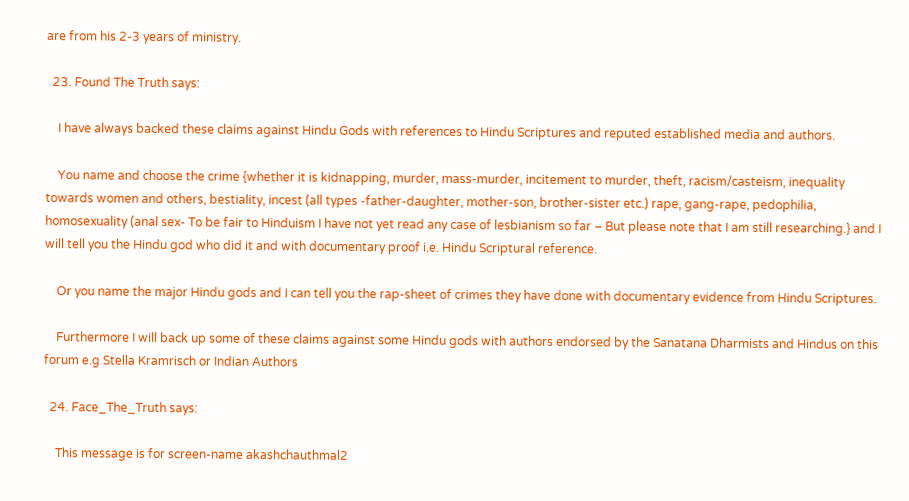are from his 2-3 years of ministry.

  23. Found The Truth says:

    I have always backed these claims against Hindu Gods with references to Hindu Scriptures and reputed established media and authors.

    You name and choose the crime {whether it is kidnapping, murder, mass-murder, incitement to murder, theft, racism/casteism, inequality towards women and others, bestiality, incest (all types -father-daughter, mother-son, brother-sister etc.) rape, gang-rape, pedophilia, homosexuality (anal sex- To be fair to Hinduism I have not yet read any case of lesbianism so far – But please note that I am still researching.} and I will tell you the Hindu god who did it and with documentary proof i.e. Hindu Scriptural reference.

    Or you name the major Hindu gods and I can tell you the rap-sheet of crimes they have done with documentary evidence from Hindu Scriptures.

    Furthermore I will back up some of these claims against some Hindu gods with authors endorsed by the Sanatana Dharmists and Hindus on this forum e.g Stella Kramrisch or Indian Authors

  24. Face_The_Truth says:

    This message is for screen-name akashchauthmal2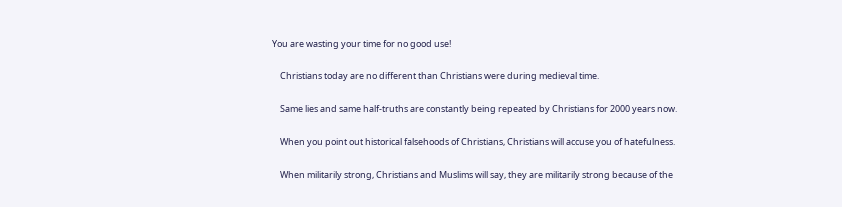You are wasting your time for no good use!

    Christians today are no different than Christians were during medieval time.

    Same lies and same half-truths are constantly being repeated by Christians for 2000 years now.

    When you point out historical falsehoods of Christians, Christians will accuse you of hatefulness.

    When militarily strong, Christians and Muslims will say, they are militarily strong because of the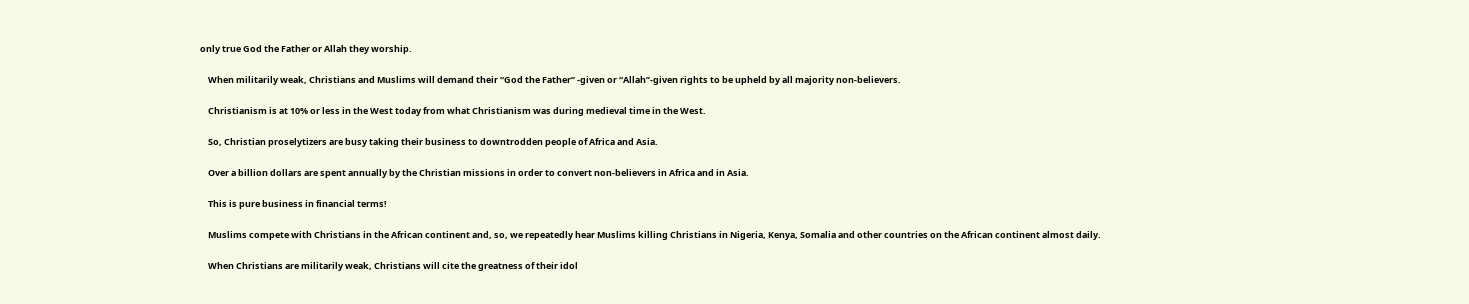only true God the Father or Allah they worship.

    When militarily weak, Christians and Muslims will demand their “God the Father” -given or “Allah”-given rights to be upheld by all majority non-believers.

    Christianism is at 10% or less in the West today from what Christianism was during medieval time in the West.

    So, Christian proselytizers are busy taking their business to downtrodden people of Africa and Asia.

    Over a billion dollars are spent annually by the Christian missions in order to convert non-believers in Africa and in Asia.

    This is pure business in financial terms!

    Muslims compete with Christians in the African continent and, so, we repeatedly hear Muslims killing Christians in Nigeria, Kenya, Somalia and other countries on the African continent almost daily.

    When Christians are militarily weak, Christians will cite the greatness of their idol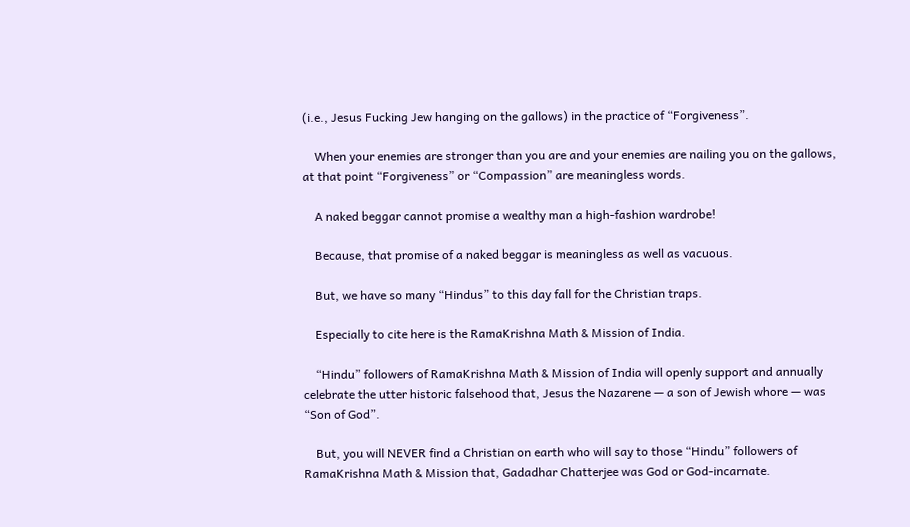(i.e., Jesus Fucking Jew hanging on the gallows) in the practice of “Forgiveness”.

    When your enemies are stronger than you are and your enemies are nailing you on the gallows, at that point “Forgiveness” or “Compassion” are meaningless words.

    A naked beggar cannot promise a wealthy man a high-fashion wardrobe!

    Because, that promise of a naked beggar is meaningless as well as vacuous.

    But, we have so many “Hindus” to this day fall for the Christian traps.

    Especially to cite here is the RamaKrishna Math & Mission of India.

    “Hindu” followers of RamaKrishna Math & Mission of India will openly support and annually celebrate the utter historic falsehood that, Jesus the Nazarene — a son of Jewish whore — was “Son of God”.

    But, you will NEVER find a Christian on earth who will say to those “Hindu” followers of RamaKrishna Math & Mission that, Gadadhar Chatterjee was God or God-incarnate.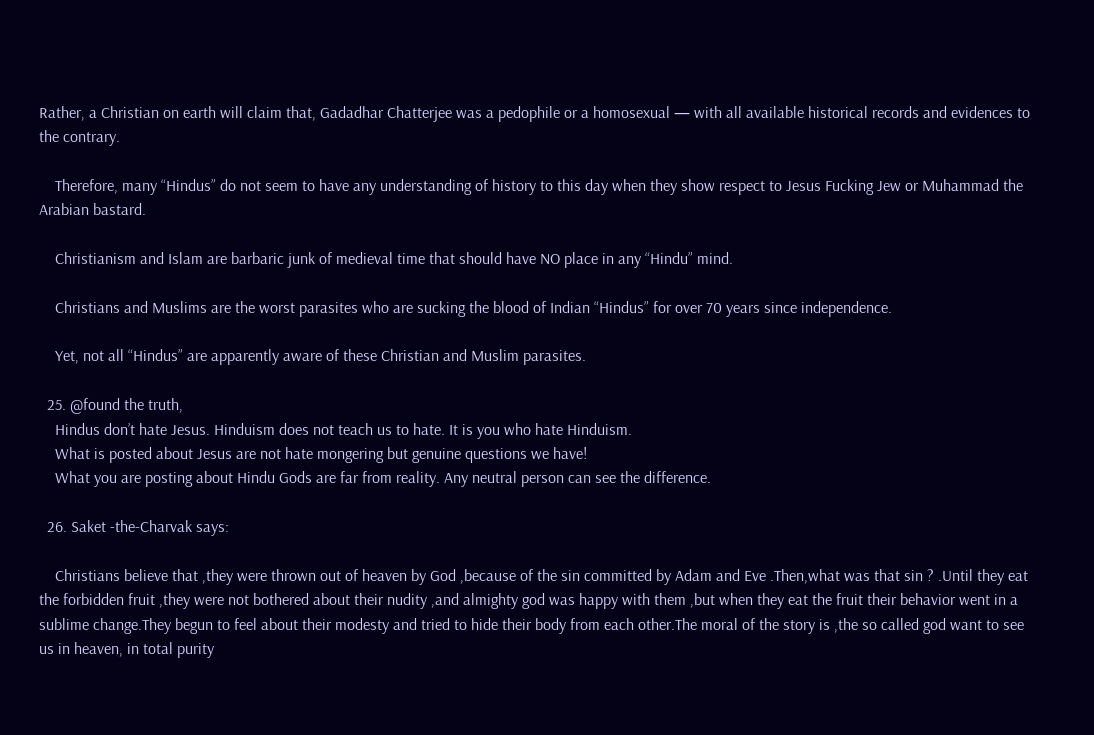Rather, a Christian on earth will claim that, Gadadhar Chatterjee was a pedophile or a homosexual — with all available historical records and evidences to the contrary.

    Therefore, many “Hindus” do not seem to have any understanding of history to this day when they show respect to Jesus Fucking Jew or Muhammad the Arabian bastard.

    Christianism and Islam are barbaric junk of medieval time that should have NO place in any “Hindu” mind.

    Christians and Muslims are the worst parasites who are sucking the blood of Indian “Hindus” for over 70 years since independence.

    Yet, not all “Hindus” are apparently aware of these Christian and Muslim parasites.

  25. @found the truth,
    Hindus don’t hate Jesus. Hinduism does not teach us to hate. It is you who hate Hinduism.
    What is posted about Jesus are not hate mongering but genuine questions we have!
    What you are posting about Hindu Gods are far from reality. Any neutral person can see the difference.

  26. Saket -the-Charvak says:

    Christians believe that ,they were thrown out of heaven by God ,because of the sin committed by Adam and Eve .Then,what was that sin ? .Until they eat the forbidden fruit ,they were not bothered about their nudity ,and almighty god was happy with them ,but when they eat the fruit their behavior went in a sublime change.They begun to feel about their modesty and tried to hide their body from each other.The moral of the story is ,the so called god want to see us in heaven, in total purity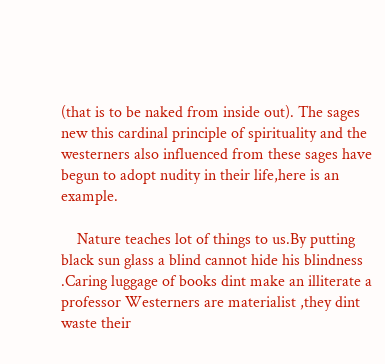(that is to be naked from inside out). The sages new this cardinal principle of spirituality and the westerners also influenced from these sages have begun to adopt nudity in their life,here is an example.

    Nature teaches lot of things to us.By putting black sun glass a blind cannot hide his blindness .Caring luggage of books dint make an illiterate a professor Westerners are materialist ,they dint waste their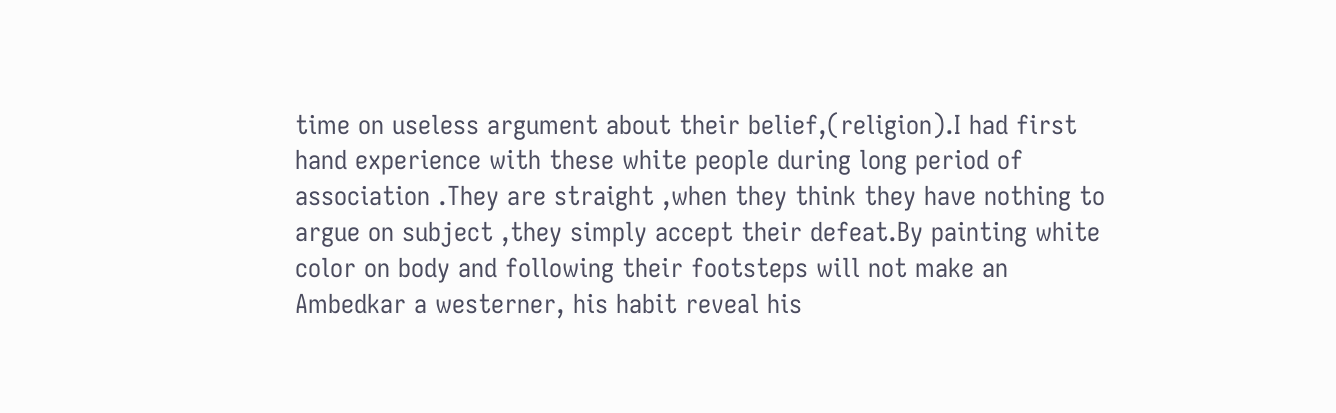time on useless argument about their belief,(religion).I had first hand experience with these white people during long period of association .They are straight ,when they think they have nothing to argue on subject ,they simply accept their defeat.By painting white color on body and following their footsteps will not make an Ambedkar a westerner, his habit reveal his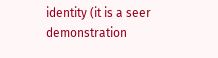identity (it is a seer demonstration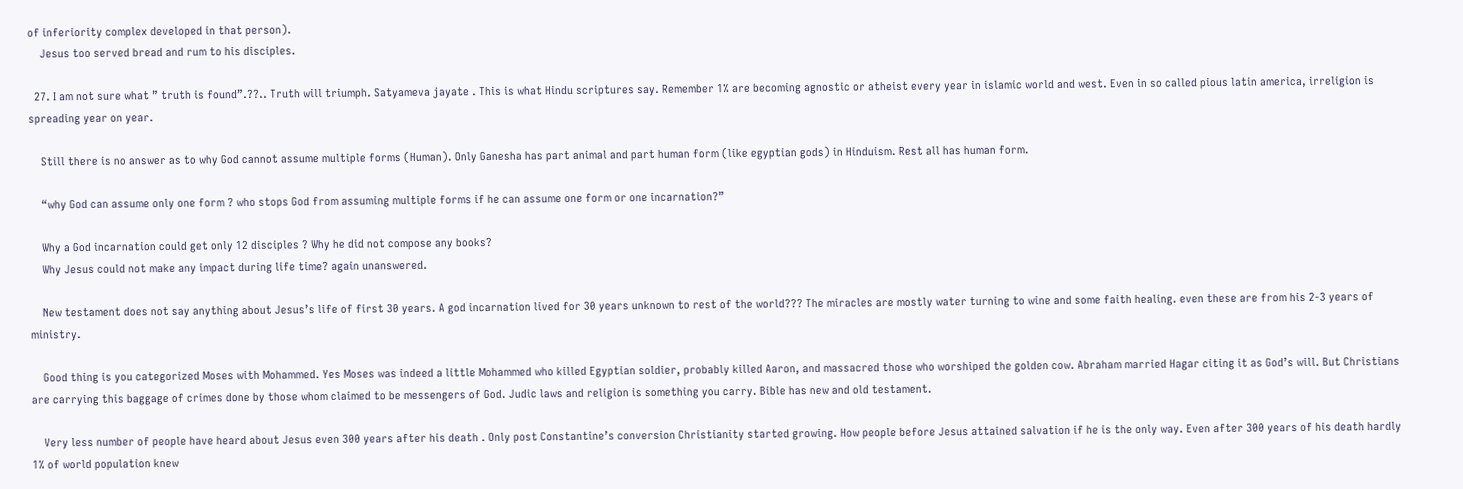of inferiority complex developed in that person).
    Jesus too served bread and rum to his disciples.

  27. I am not sure what ” truth is found”.??.. Truth will triumph. Satyameva jayate . This is what Hindu scriptures say. Remember 1% are becoming agnostic or atheist every year in islamic world and west. Even in so called pious latin america, irreligion is spreading year on year.

    Still there is no answer as to why God cannot assume multiple forms (Human). Only Ganesha has part animal and part human form (like egyptian gods) in Hinduism. Rest all has human form.

    “why God can assume only one form ? who stops God from assuming multiple forms if he can assume one form or one incarnation?”

    Why a God incarnation could get only 12 disciples ? Why he did not compose any books?
    Why Jesus could not make any impact during life time? again unanswered.

    New testament does not say anything about Jesus’s life of first 30 years. A god incarnation lived for 30 years unknown to rest of the world??? The miracles are mostly water turning to wine and some faith healing. even these are from his 2-3 years of ministry.

    Good thing is you categorized Moses with Mohammed. Yes Moses was indeed a little Mohammed who killed Egyptian soldier, probably killed Aaron, and massacred those who worshiped the golden cow. Abraham married Hagar citing it as God’s will. But Christians are carrying this baggage of crimes done by those whom claimed to be messengers of God. Judic laws and religion is something you carry. Bible has new and old testament.

    Very less number of people have heard about Jesus even 300 years after his death . Only post Constantine’s conversion Christianity started growing. How people before Jesus attained salvation if he is the only way. Even after 300 years of his death hardly 1% of world population knew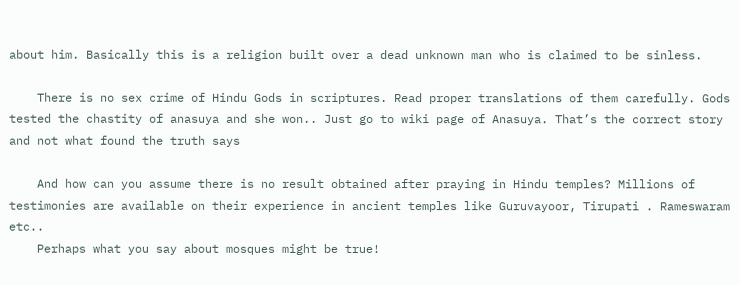about him. Basically this is a religion built over a dead unknown man who is claimed to be sinless.

    There is no sex crime of Hindu Gods in scriptures. Read proper translations of them carefully. Gods tested the chastity of anasuya and she won.. Just go to wiki page of Anasuya. That’s the correct story and not what found the truth says

    And how can you assume there is no result obtained after praying in Hindu temples? Millions of testimonies are available on their experience in ancient temples like Guruvayoor, Tirupati . Rameswaram etc..
    Perhaps what you say about mosques might be true!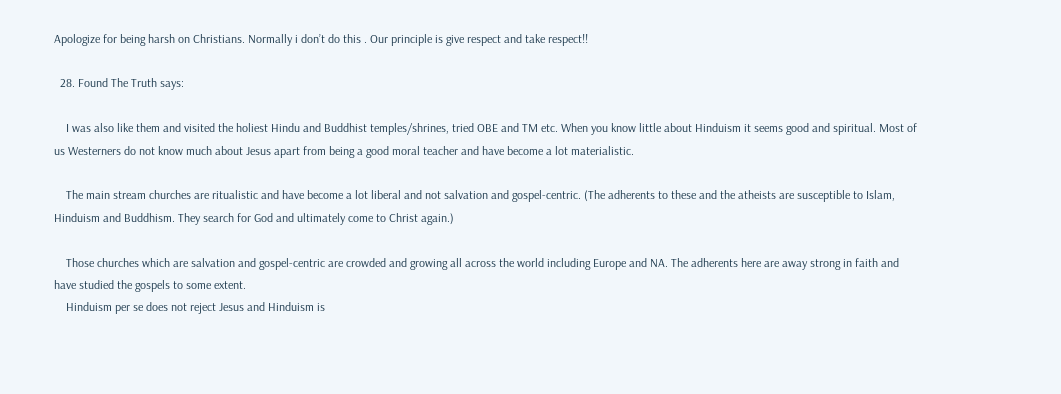Apologize for being harsh on Christians. Normally i don’t do this . Our principle is give respect and take respect!!

  28. Found The Truth says:

    I was also like them and visited the holiest Hindu and Buddhist temples/shrines, tried OBE and TM etc. When you know little about Hinduism it seems good and spiritual. Most of us Westerners do not know much about Jesus apart from being a good moral teacher and have become a lot materialistic.

    The main stream churches are ritualistic and have become a lot liberal and not salvation and gospel-centric. (The adherents to these and the atheists are susceptible to Islam, Hinduism and Buddhism. They search for God and ultimately come to Christ again.)

    Those churches which are salvation and gospel-centric are crowded and growing all across the world including Europe and NA. The adherents here are away strong in faith and have studied the gospels to some extent.
    Hinduism per se does not reject Jesus and Hinduism is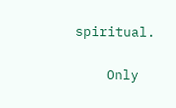spiritual.

    Only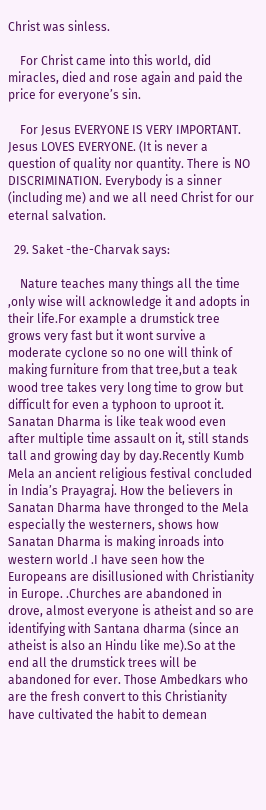Christ was sinless.

    For Christ came into this world, did miracles, died and rose again and paid the price for everyone’s sin.

    For Jesus EVERYONE IS VERY IMPORTANT. Jesus LOVES EVERYONE. (It is never a question of quality nor quantity. There is NO DISCRIMINATION. Everybody is a sinner (including me) and we all need Christ for our eternal salvation.

  29. Saket -the-Charvak says:

    Nature teaches many things all the time ,only wise will acknowledge it and adopts in their life.For example a drumstick tree grows very fast but it wont survive a moderate cyclone so no one will think of making furniture from that tree,but a teak wood tree takes very long time to grow but difficult for even a typhoon to uproot it. Sanatan Dharma is like teak wood even after multiple time assault on it, still stands tall and growing day by day.Recently Kumb Mela an ancient religious festival concluded in India’s Prayagraj. How the believers in Sanatan Dharma have thronged to the Mela especially the westerners, shows how Sanatan Dharma is making inroads into western world .I have seen how the Europeans are disillusioned with Christianity in Europe. .Churches are abandoned in drove, almost everyone is atheist and so are identifying with Santana dharma (since an atheist is also an Hindu like me).So at the end all the drumstick trees will be abandoned for ever. Those Ambedkars who are the fresh convert to this Christianity have cultivated the habit to demean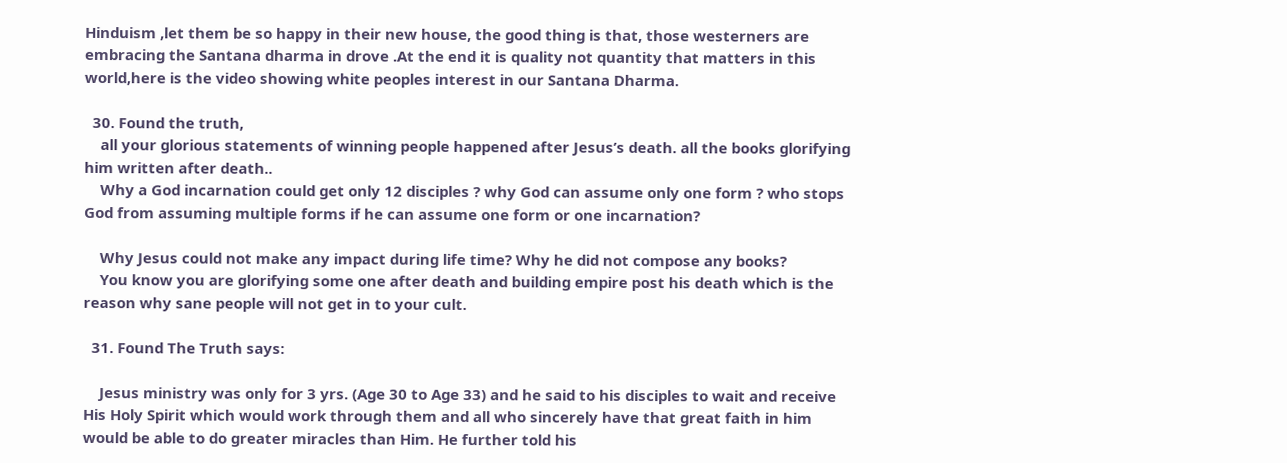Hinduism ,let them be so happy in their new house, the good thing is that, those westerners are embracing the Santana dharma in drove .At the end it is quality not quantity that matters in this world,here is the video showing white peoples interest in our Santana Dharma.

  30. Found the truth,
    all your glorious statements of winning people happened after Jesus’s death. all the books glorifying him written after death..
    Why a God incarnation could get only 12 disciples ? why God can assume only one form ? who stops God from assuming multiple forms if he can assume one form or one incarnation?

    Why Jesus could not make any impact during life time? Why he did not compose any books?
    You know you are glorifying some one after death and building empire post his death which is the reason why sane people will not get in to your cult.

  31. Found The Truth says:

    Jesus ministry was only for 3 yrs. (Age 30 to Age 33) and he said to his disciples to wait and receive His Holy Spirit which would work through them and all who sincerely have that great faith in him would be able to do greater miracles than Him. He further told his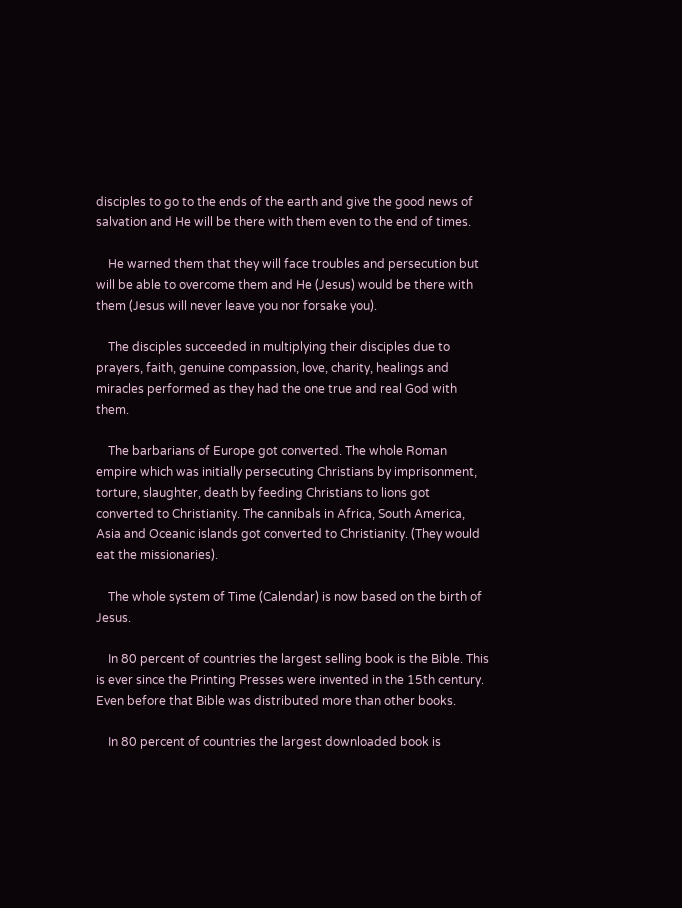disciples to go to the ends of the earth and give the good news of salvation and He will be there with them even to the end of times.

    He warned them that they will face troubles and persecution but will be able to overcome them and He (Jesus) would be there with them (Jesus will never leave you nor forsake you).

    The disciples succeeded in multiplying their disciples due to prayers, faith, genuine compassion, love, charity, healings and miracles performed as they had the one true and real God with them.

    The barbarians of Europe got converted. The whole Roman empire which was initially persecuting Christians by imprisonment, torture, slaughter, death by feeding Christians to lions got converted to Christianity. The cannibals in Africa, South America, Asia and Oceanic islands got converted to Christianity. (They would eat the missionaries).

    The whole system of Time (Calendar) is now based on the birth of Jesus.

    In 80 percent of countries the largest selling book is the Bible. This is ever since the Printing Presses were invented in the 15th century. Even before that Bible was distributed more than other books.

    In 80 percent of countries the largest downloaded book is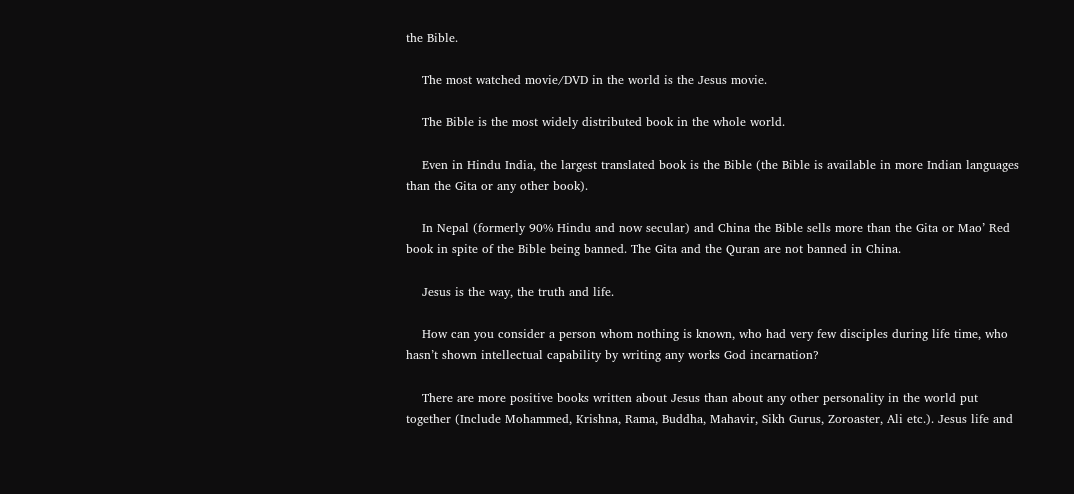the Bible.

    The most watched movie/DVD in the world is the Jesus movie.

    The Bible is the most widely distributed book in the whole world.

    Even in Hindu India, the largest translated book is the Bible (the Bible is available in more Indian languages than the Gita or any other book).

    In Nepal (formerly 90% Hindu and now secular) and China the Bible sells more than the Gita or Mao’ Red book in spite of the Bible being banned. The Gita and the Quran are not banned in China.

    Jesus is the way, the truth and life.

    How can you consider a person whom nothing is known, who had very few disciples during life time, who hasn’t shown intellectual capability by writing any works God incarnation?

    There are more positive books written about Jesus than about any other personality in the world put together (Include Mohammed, Krishna, Rama, Buddha, Mahavir, Sikh Gurus, Zoroaster, Ali etc.). Jesus life and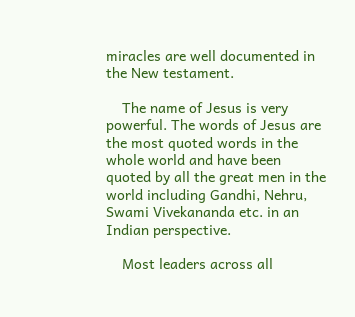miracles are well documented in the New testament.

    The name of Jesus is very powerful. The words of Jesus are the most quoted words in the whole world and have been quoted by all the great men in the world including Gandhi, Nehru, Swami Vivekananda etc. in an Indian perspective.

    Most leaders across all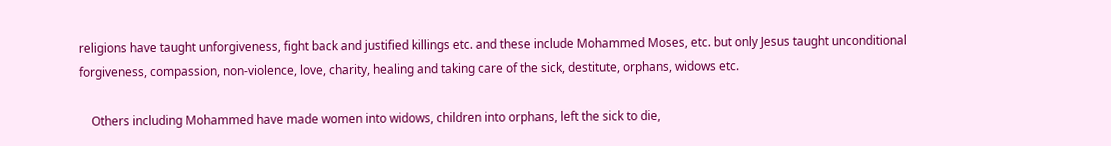religions have taught unforgiveness, fight back and justified killings etc. and these include Mohammed Moses, etc. but only Jesus taught unconditional forgiveness, compassion, non-violence, love, charity, healing and taking care of the sick, destitute, orphans, widows etc.

    Others including Mohammed have made women into widows, children into orphans, left the sick to die,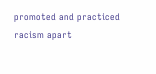promoted and practiced racism apart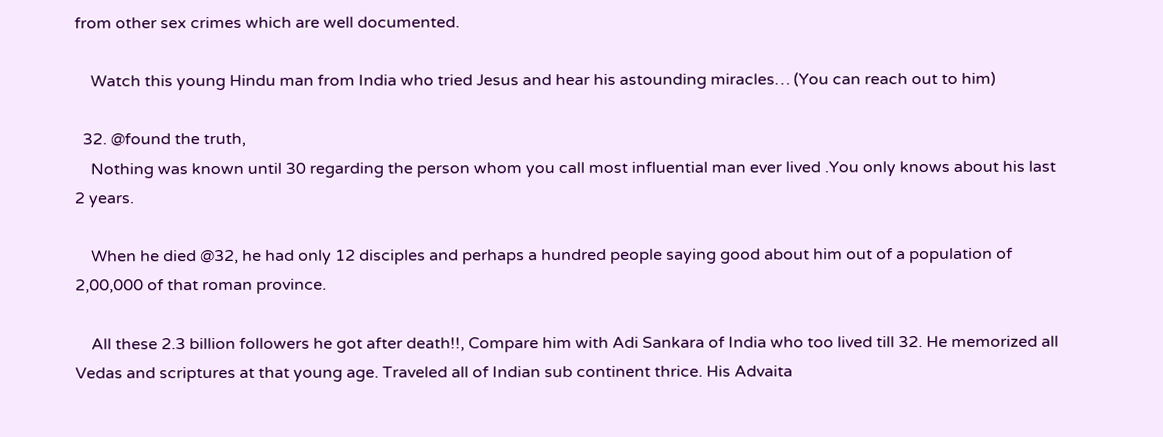from other sex crimes which are well documented.

    Watch this young Hindu man from India who tried Jesus and hear his astounding miracles… (You can reach out to him)

  32. @found the truth,
    Nothing was known until 30 regarding the person whom you call most influential man ever lived .You only knows about his last 2 years.

    When he died @32, he had only 12 disciples and perhaps a hundred people saying good about him out of a population of 2,00,000 of that roman province.

    All these 2.3 billion followers he got after death!!, Compare him with Adi Sankara of India who too lived till 32. He memorized all Vedas and scriptures at that young age. Traveled all of Indian sub continent thrice. His Advaita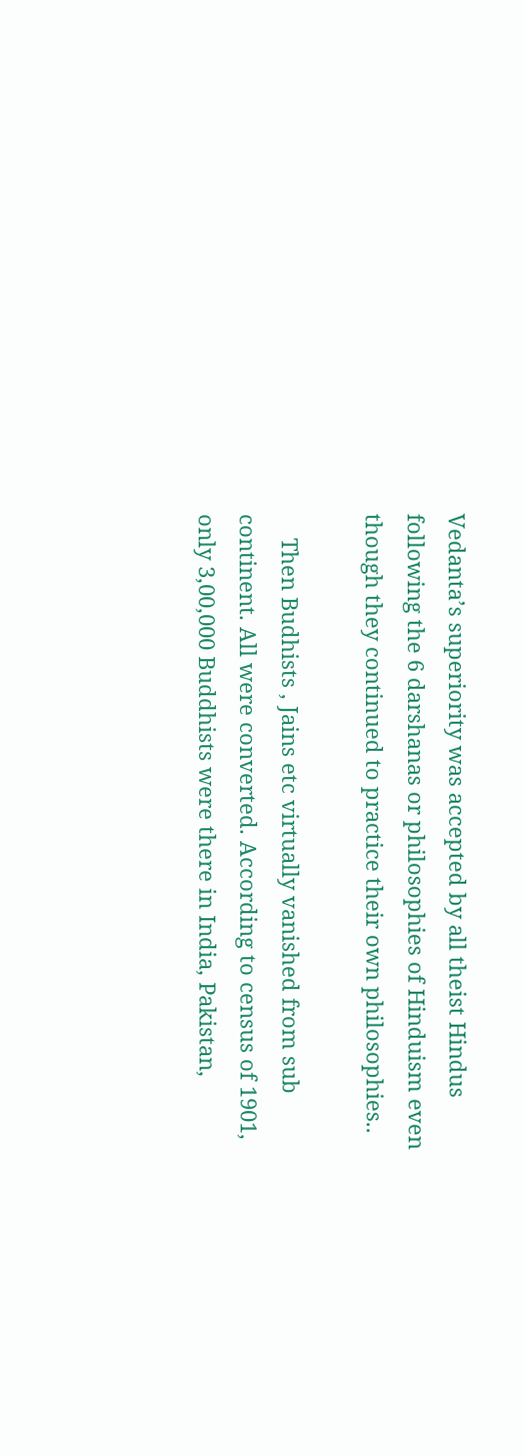Vedanta’s superiority was accepted by all theist Hindus following the 6 darshanas or philosophies of Hinduism even though they continued to practice their own philosophies..

    Then Budhists , Jains etc virtually vanished from sub continent. All were converted. According to census of 1901, only 3,00,000 Buddhists were there in India, Pakistan,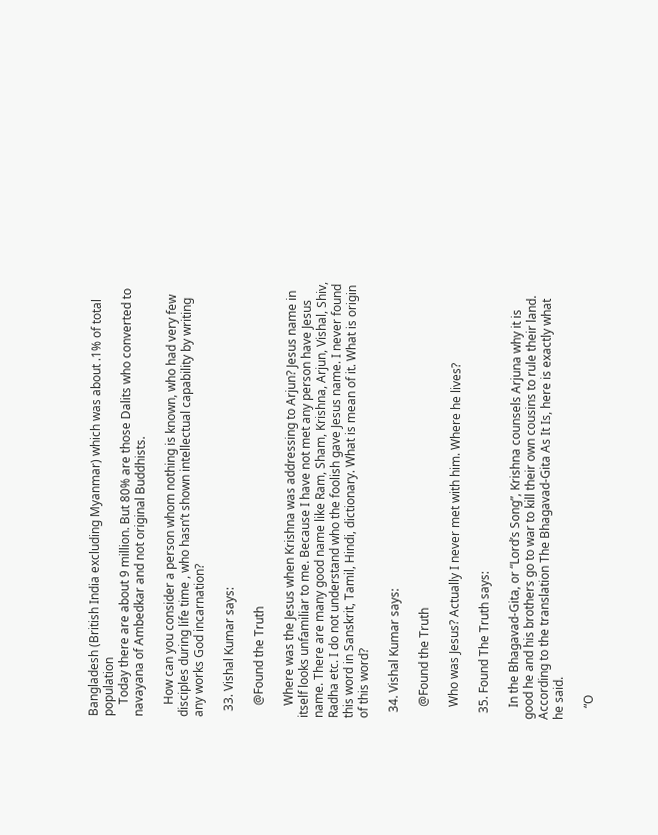Bangladesh (British India excluding Myanmar) which was about .1% of total population
    Today there are about 9 million. But 80% are those Dalits who converted to navayana of Ambedkar and not original Buddhists.

    How can you consider a person whom nothing is known, who had very few disciples during life time , who hasn’t shown intellectual capability by writing any works God incarnation?

  33. Vishal Kumar says:

    @Found the Truth

    Where was the Jesus when Krishna was addressing to Arjun? Jesus name in itself looks unfamiliar to me. Because I have not met any person have Jesus name. There are many good name like Ram, Sham, Krishna, Arjun, Vishal, Shiv, Radha etc. I do not understand who the foolish gave Jesus name. I never found this word in Sanskrit, Tamil, Hindi, dictionary. What is mean of it. What is origin of this word?

  34. Vishal Kumar says:

    @Found the Truth

    Who was Jesus? Actually I never met with him. Where he lives?

  35. Found The Truth says:

    In the Bhagavad-Gita, or “Lord’s Song”, Krishna counsels Arjuna why it is good he and his brothers go to war to kill their own cousins to rule their land. According to the translation The Bhagavad-Gita As It Is, here is exactly what he said.

    “O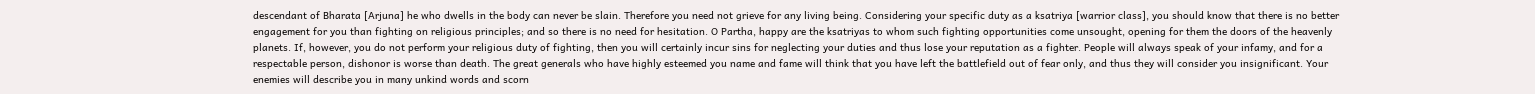descendant of Bharata [Arjuna] he who dwells in the body can never be slain. Therefore you need not grieve for any living being. Considering your specific duty as a ksatriya [warrior class], you should know that there is no better engagement for you than fighting on religious principles; and so there is no need for hesitation. O Partha, happy are the ksatriyas to whom such fighting opportunities come unsought, opening for them the doors of the heavenly planets. If, however, you do not perform your religious duty of fighting, then you will certainly incur sins for neglecting your duties and thus lose your reputation as a fighter. People will always speak of your infamy, and for a respectable person, dishonor is worse than death. The great generals who have highly esteemed you name and fame will think that you have left the battlefield out of fear only, and thus they will consider you insignificant. Your enemies will describe you in many unkind words and scorn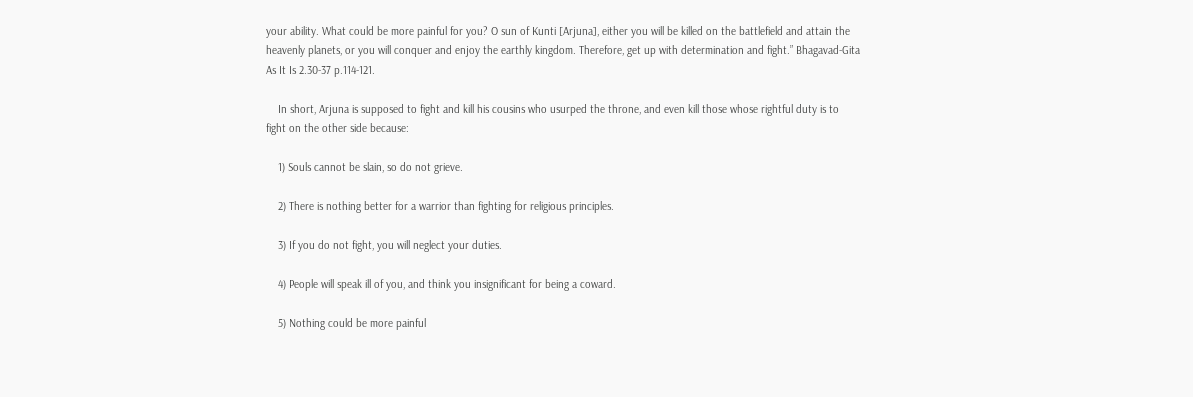your ability. What could be more painful for you? O sun of Kunti [Arjuna], either you will be killed on the battlefield and attain the heavenly planets, or you will conquer and enjoy the earthly kingdom. Therefore, get up with determination and fight.” Bhagavad-Gita As It Is 2.30-37 p.114-121.

    In short, Arjuna is supposed to fight and kill his cousins who usurped the throne, and even kill those whose rightful duty is to fight on the other side because:

    1) Souls cannot be slain, so do not grieve.

    2) There is nothing better for a warrior than fighting for religious principles.

    3) If you do not fight, you will neglect your duties.

    4) People will speak ill of you, and think you insignificant for being a coward.

    5) Nothing could be more painful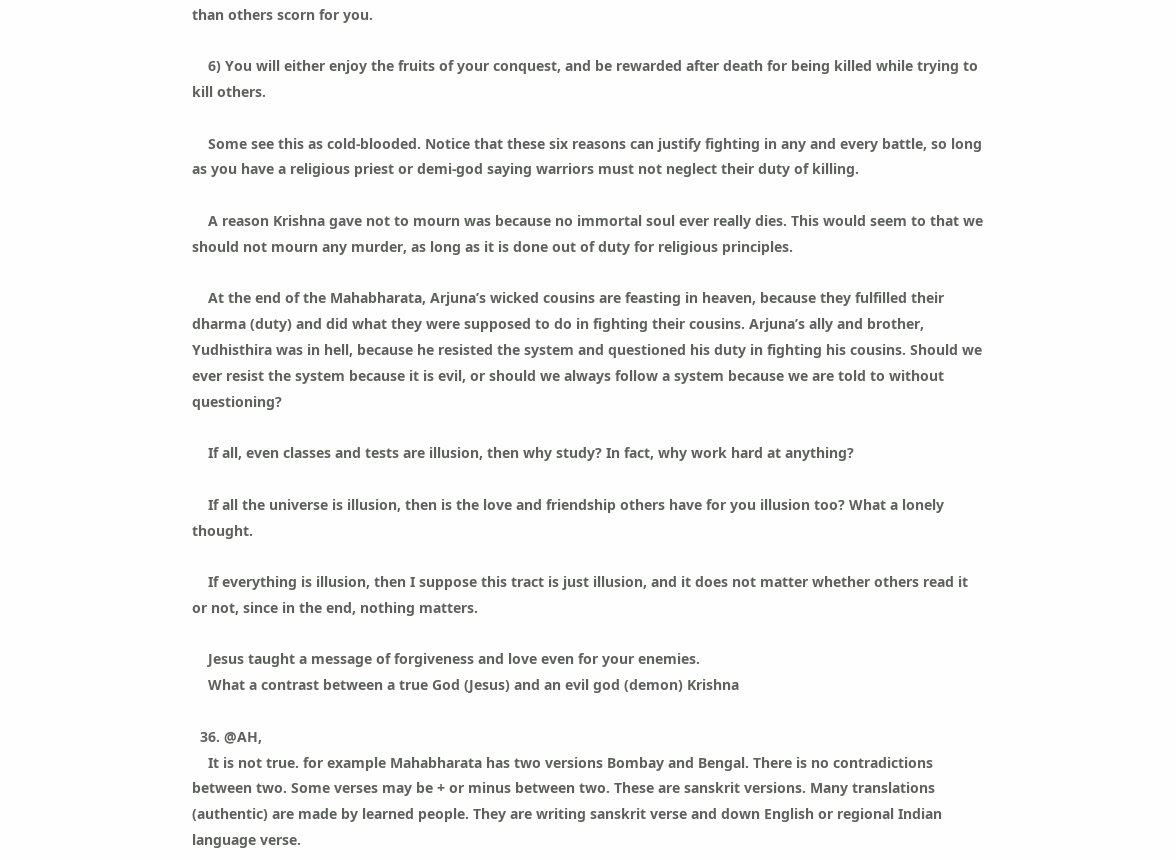than others scorn for you.

    6) You will either enjoy the fruits of your conquest, and be rewarded after death for being killed while trying to kill others.

    Some see this as cold-blooded. Notice that these six reasons can justify fighting in any and every battle, so long as you have a religious priest or demi-god saying warriors must not neglect their duty of killing.

    A reason Krishna gave not to mourn was because no immortal soul ever really dies. This would seem to that we should not mourn any murder, as long as it is done out of duty for religious principles.

    At the end of the Mahabharata, Arjuna’s wicked cousins are feasting in heaven, because they fulfilled their dharma (duty) and did what they were supposed to do in fighting their cousins. Arjuna’s ally and brother, Yudhisthira was in hell, because he resisted the system and questioned his duty in fighting his cousins. Should we ever resist the system because it is evil, or should we always follow a system because we are told to without questioning?

    If all, even classes and tests are illusion, then why study? In fact, why work hard at anything?

    If all the universe is illusion, then is the love and friendship others have for you illusion too? What a lonely thought.

    If everything is illusion, then I suppose this tract is just illusion, and it does not matter whether others read it or not, since in the end, nothing matters.

    Jesus taught a message of forgiveness and love even for your enemies.
    What a contrast between a true God (Jesus) and an evil god (demon) Krishna

  36. @AH,
    It is not true. for example Mahabharata has two versions Bombay and Bengal. There is no contradictions between two. Some verses may be + or minus between two. These are sanskrit versions. Many translations (authentic) are made by learned people. They are writing sanskrit verse and down English or regional Indian language verse.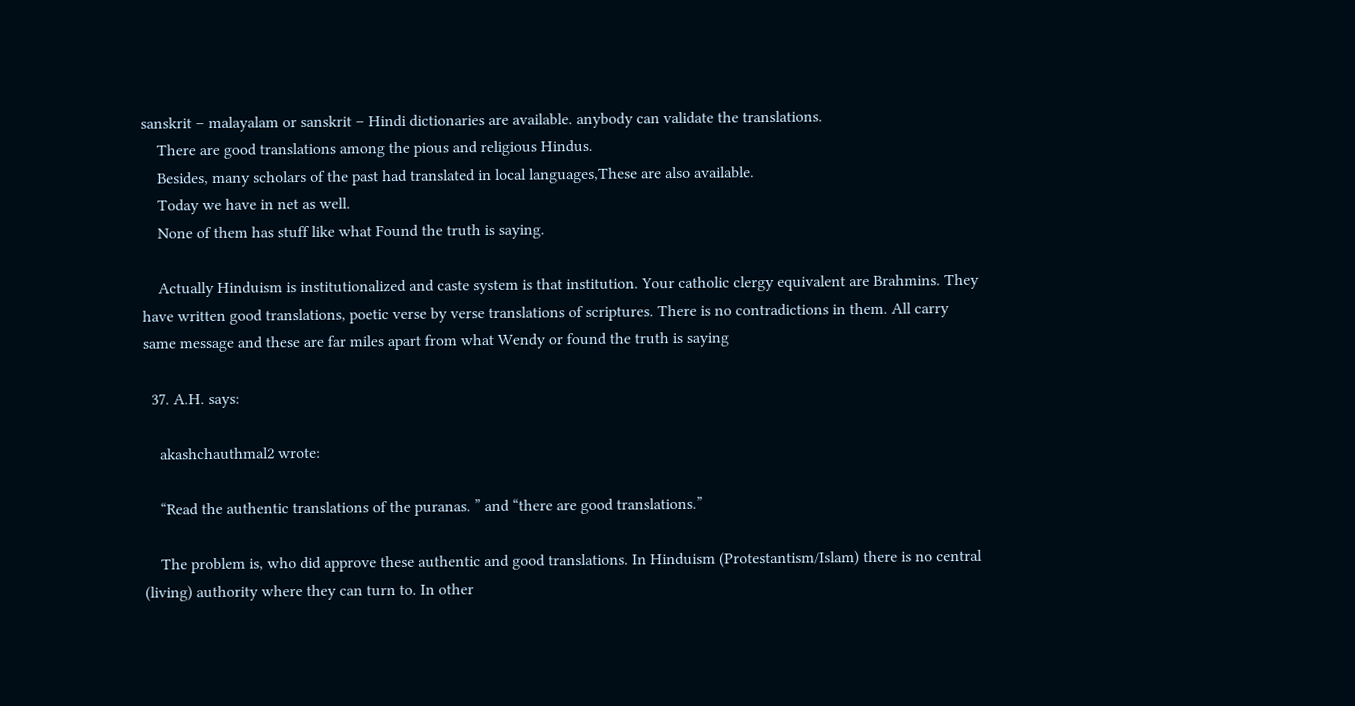sanskrit – malayalam or sanskrit – Hindi dictionaries are available. anybody can validate the translations.
    There are good translations among the pious and religious Hindus.
    Besides, many scholars of the past had translated in local languages,These are also available.
    Today we have in net as well.
    None of them has stuff like what Found the truth is saying.

    Actually Hinduism is institutionalized and caste system is that institution. Your catholic clergy equivalent are Brahmins. They have written good translations, poetic verse by verse translations of scriptures. There is no contradictions in them. All carry same message and these are far miles apart from what Wendy or found the truth is saying

  37. A.H. says:

    akashchauthmal2 wrote:

    “Read the authentic translations of the puranas. ” and “there are good translations.”

    The problem is, who did approve these authentic and good translations. In Hinduism (Protestantism/Islam) there is no central (living) authority where they can turn to. In other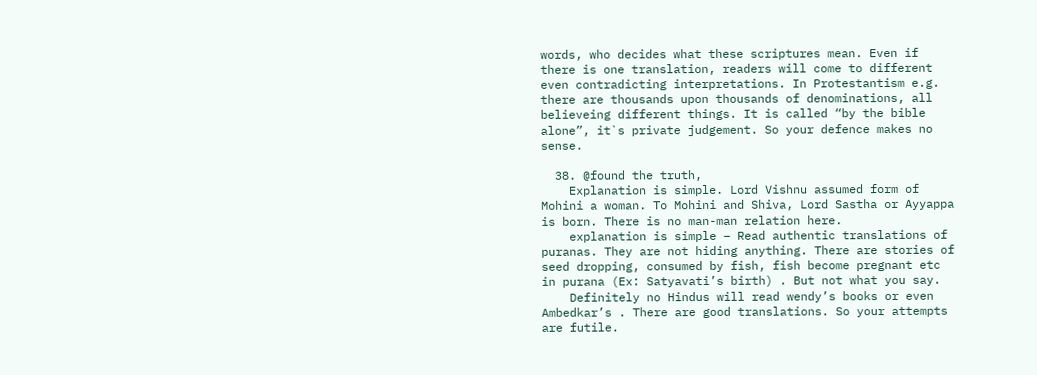words, who decides what these scriptures mean. Even if there is one translation, readers will come to different even contradicting interpretations. In Protestantism e.g. there are thousands upon thousands of denominations, all believeing different things. It is called “by the bible alone”, it`s private judgement. So your defence makes no sense.

  38. @found the truth,
    Explanation is simple. Lord Vishnu assumed form of Mohini a woman. To Mohini and Shiva, Lord Sastha or Ayyappa is born. There is no man-man relation here.
    explanation is simple – Read authentic translations of puranas. They are not hiding anything. There are stories of seed dropping, consumed by fish, fish become pregnant etc in purana (Ex: Satyavati’s birth) . But not what you say.
    Definitely no Hindus will read wendy’s books or even Ambedkar’s . There are good translations. So your attempts are futile.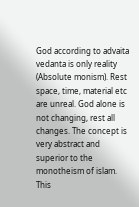God according to advaita vedanta is only reality (Absolute monism). Rest space, time, material etc are unreal. God alone is not changing, rest all changes. The concept is very abstract and superior to the monotheism of islam. This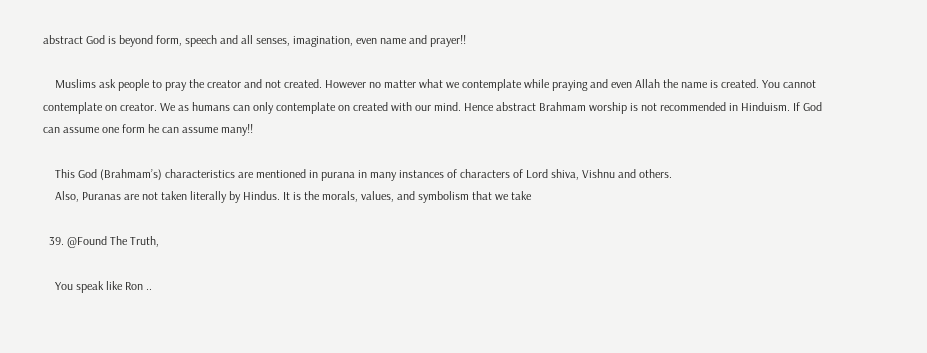abstract God is beyond form, speech and all senses, imagination, even name and prayer!!

    Muslims ask people to pray the creator and not created. However no matter what we contemplate while praying and even Allah the name is created. You cannot contemplate on creator. We as humans can only contemplate on created with our mind. Hence abstract Brahmam worship is not recommended in Hinduism. If God can assume one form he can assume many!!

    This God (Brahmam’s) characteristics are mentioned in purana in many instances of characters of Lord shiva, Vishnu and others.
    Also, Puranas are not taken literally by Hindus. It is the morals, values, and symbolism that we take

  39. @Found The Truth,

    You speak like Ron ..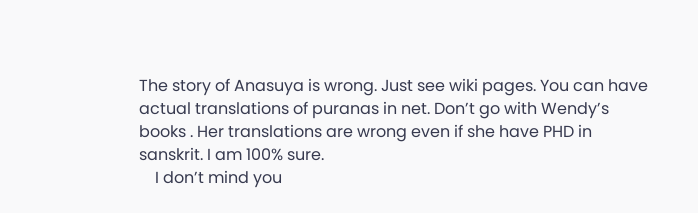The story of Anasuya is wrong. Just see wiki pages. You can have actual translations of puranas in net. Don’t go with Wendy’s books . Her translations are wrong even if she have PHD in sanskrit. I am 100% sure.
    I don’t mind you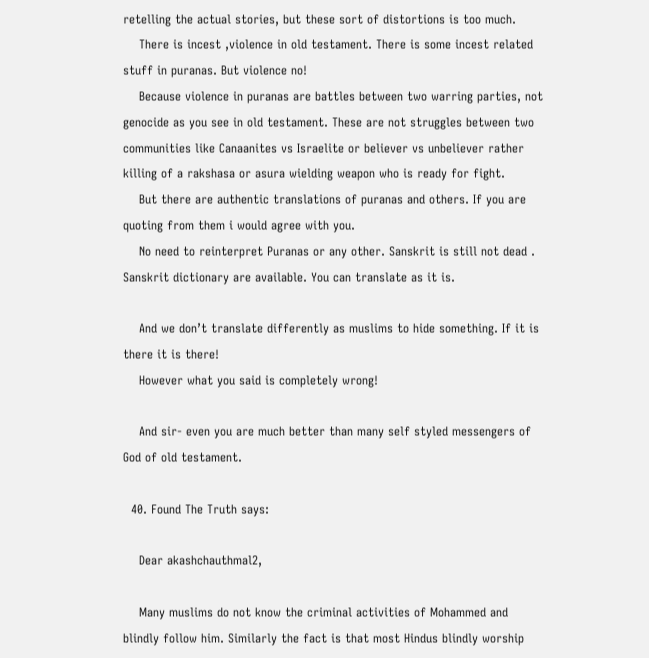retelling the actual stories, but these sort of distortions is too much.
    There is incest ,violence in old testament. There is some incest related stuff in puranas. But violence no!
    Because violence in puranas are battles between two warring parties, not genocide as you see in old testament. These are not struggles between two communities like Canaanites vs Israelite or believer vs unbeliever rather killing of a rakshasa or asura wielding weapon who is ready for fight.
    But there are authentic translations of puranas and others. If you are quoting from them i would agree with you.
    No need to reinterpret Puranas or any other. Sanskrit is still not dead . Sanskrit dictionary are available. You can translate as it is.

    And we don’t translate differently as muslims to hide something. If it is there it is there!
    However what you said is completely wrong!

    And sir- even you are much better than many self styled messengers of God of old testament.

  40. Found The Truth says:

    Dear akashchauthmal2,

    Many muslims do not know the criminal activities of Mohammed and blindly follow him. Similarly the fact is that most Hindus blindly worship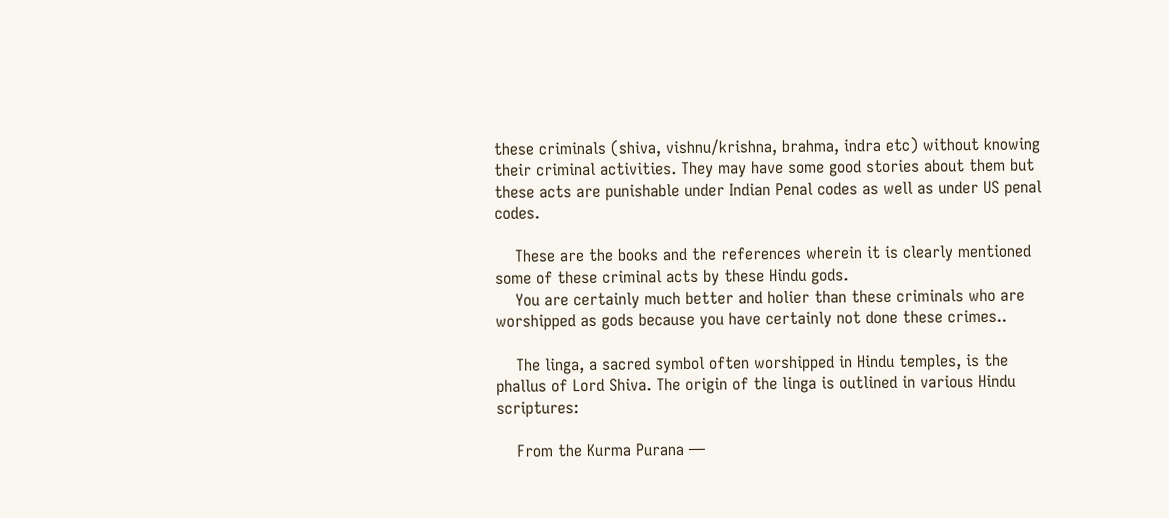these criminals (shiva, vishnu/krishna, brahma, indra etc) without knowing their criminal activities. They may have some good stories about them but these acts are punishable under Indian Penal codes as well as under US penal codes.

    These are the books and the references wherein it is clearly mentioned some of these criminal acts by these Hindu gods.
    You are certainly much better and holier than these criminals who are worshipped as gods because you have certainly not done these crimes..

    The linga, a sacred symbol often worshipped in Hindu temples, is the phallus of Lord Shiva. The origin of the linga is outlined in various Hindu scriptures:

    From the Kurma Purana —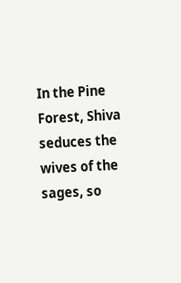In the Pine Forest, Shiva seduces the wives of the sages, so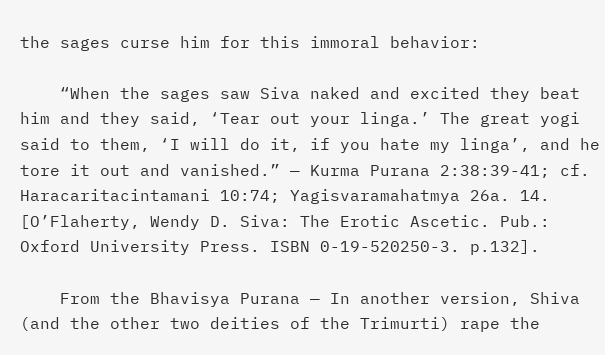the sages curse him for this immoral behavior:

    “When the sages saw Siva naked and excited they beat him and they said, ‘Tear out your linga.’ The great yogi said to them, ‘I will do it, if you hate my linga’, and he tore it out and vanished.” — Kurma Purana 2:38:39-41; cf. Haracaritacintamani 10:74; Yagisvaramahatmya 26a. 14. [O’Flaherty, Wendy D. Siva: The Erotic Ascetic. Pub.: Oxford University Press. ISBN 0-19-520250-3. p.132].

    From the Bhavisya Purana — In another version, Shiva (and the other two deities of the Trimurti) rape the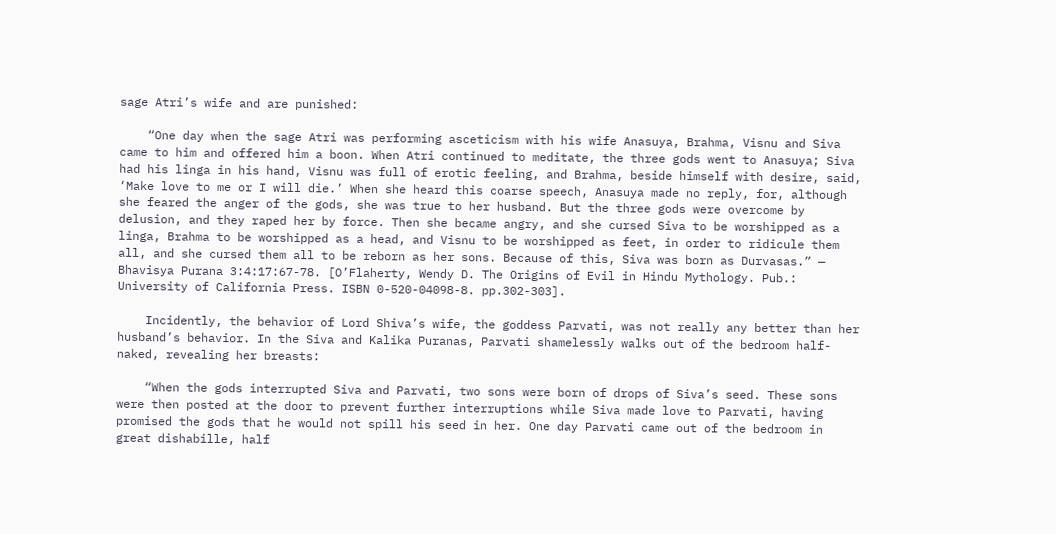sage Atri’s wife and are punished:

    “One day when the sage Atri was performing asceticism with his wife Anasuya, Brahma, Visnu and Siva came to him and offered him a boon. When Atri continued to meditate, the three gods went to Anasuya; Siva had his linga in his hand, Visnu was full of erotic feeling, and Brahma, beside himself with desire, said, ‘Make love to me or I will die.’ When she heard this coarse speech, Anasuya made no reply, for, although she feared the anger of the gods, she was true to her husband. But the three gods were overcome by delusion, and they raped her by force. Then she became angry, and she cursed Siva to be worshipped as a linga, Brahma to be worshipped as a head, and Visnu to be worshipped as feet, in order to ridicule them all, and she cursed them all to be reborn as her sons. Because of this, Siva was born as Durvasas.” — Bhavisya Purana 3:4:17:67-78. [O’Flaherty, Wendy D. The Origins of Evil in Hindu Mythology. Pub.: University of California Press. ISBN 0-520-04098-8. pp.302-303].

    Incidently, the behavior of Lord Shiva’s wife, the goddess Parvati, was not really any better than her husband’s behavior. In the Siva and Kalika Puranas, Parvati shamelessly walks out of the bedroom half-naked, revealing her breasts:

    “When the gods interrupted Siva and Parvati, two sons were born of drops of Siva’s seed. These sons were then posted at the door to prevent further interruptions while Siva made love to Parvati, having promised the gods that he would not spill his seed in her. One day Parvati came out of the bedroom in great dishabille, half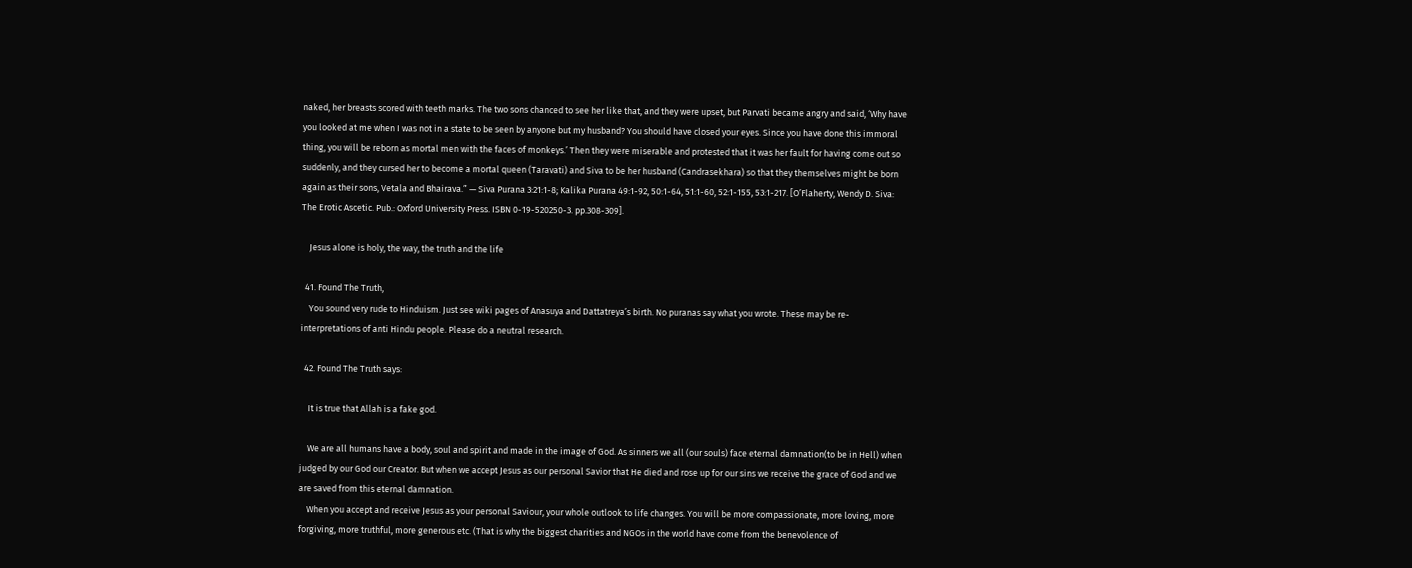naked, her breasts scored with teeth marks. The two sons chanced to see her like that, and they were upset, but Parvati became angry and said, ‘Why have you looked at me when I was not in a state to be seen by anyone but my husband? You should have closed your eyes. Since you have done this immoral thing, you will be reborn as mortal men with the faces of monkeys.’ Then they were miserable and protested that it was her fault for having come out so suddenly, and they cursed her to become a mortal queen (Taravati) and Siva to be her husband (Candrasekhara) so that they themselves might be born again as their sons, Vetala and Bhairava.” — Siva Purana 3:21:1-8; Kalika Purana 49:1-92, 50:1-64, 51:1-60, 52:1-155, 53:1-217. [O’Flaherty, Wendy D. Siva: The Erotic Ascetic. Pub.: Oxford University Press. ISBN 0-19-520250-3. pp.308-309].

    Jesus alone is holy, the way, the truth and the life

  41. Found The Truth,
    You sound very rude to Hinduism. Just see wiki pages of Anasuya and Dattatreya’s birth. No puranas say what you wrote. These may be re-interpretations of anti Hindu people. Please do a neutral research.

  42. Found The Truth says:

    It is true that Allah is a fake god.

    We are all humans have a body, soul and spirit and made in the image of God. As sinners we all (our souls) face eternal damnation(to be in Hell) when judged by our God our Creator. But when we accept Jesus as our personal Savior that He died and rose up for our sins we receive the grace of God and we are saved from this eternal damnation.
    When you accept and receive Jesus as your personal Saviour, your whole outlook to life changes. You will be more compassionate, more loving, more forgiving, more truthful, more generous etc. (That is why the biggest charities and NGOs in the world have come from the benevolence of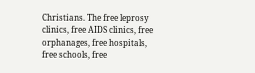Christians. The free leprosy clinics, free AIDS clinics, free orphanages, free hospitals, free schools, free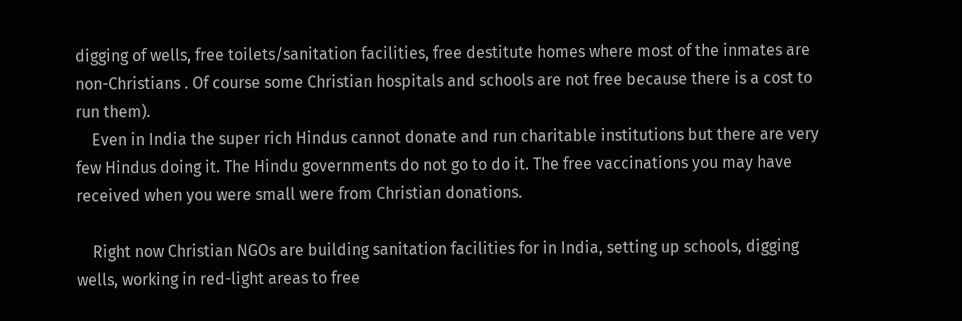digging of wells, free toilets/sanitation facilities, free destitute homes where most of the inmates are non-Christians . Of course some Christian hospitals and schools are not free because there is a cost to run them).
    Even in India the super rich Hindus cannot donate and run charitable institutions but there are very few Hindus doing it. The Hindu governments do not go to do it. The free vaccinations you may have received when you were small were from Christian donations.

    Right now Christian NGOs are building sanitation facilities for in India, setting up schools, digging wells, working in red-light areas to free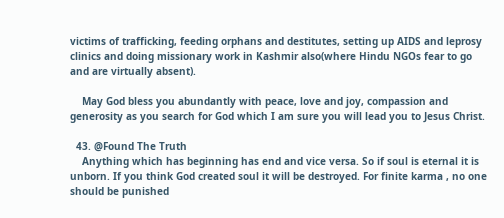victims of trafficking, feeding orphans and destitutes, setting up AIDS and leprosy clinics and doing missionary work in Kashmir also(where Hindu NGOs fear to go and are virtually absent).

    May God bless you abundantly with peace, love and joy, compassion and generosity as you search for God which I am sure you will lead you to Jesus Christ.

  43. @Found The Truth
    Anything which has beginning has end and vice versa. So if soul is eternal it is unborn. If you think God created soul it will be destroyed. For finite karma , no one should be punished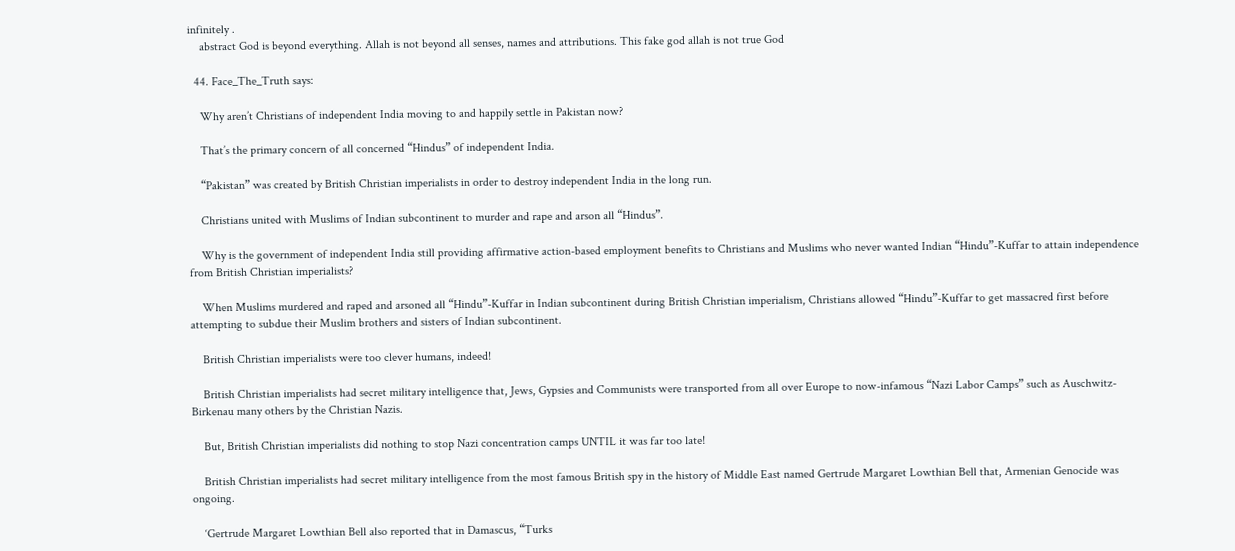infinitely .
    abstract God is beyond everything. Allah is not beyond all senses, names and attributions. This fake god allah is not true God

  44. Face_The_Truth says:

    Why aren’t Christians of independent India moving to and happily settle in Pakistan now?

    That’s the primary concern of all concerned “Hindus” of independent India.

    “Pakistan” was created by British Christian imperialists in order to destroy independent India in the long run.

    Christians united with Muslims of Indian subcontinent to murder and rape and arson all “Hindus”.

    Why is the government of independent India still providing affirmative action-based employment benefits to Christians and Muslims who never wanted Indian “Hindu”-Kuffar to attain independence from British Christian imperialists?

    When Muslims murdered and raped and arsoned all “Hindu”-Kuffar in Indian subcontinent during British Christian imperialism, Christians allowed “Hindu”-Kuffar to get massacred first before attempting to subdue their Muslim brothers and sisters of Indian subcontinent.

    British Christian imperialists were too clever humans, indeed!

    British Christian imperialists had secret military intelligence that, Jews, Gypsies and Communists were transported from all over Europe to now-infamous “Nazi Labor Camps” such as Auschwitz-Birkenau many others by the Christian Nazis.

    But, British Christian imperialists did nothing to stop Nazi concentration camps UNTIL it was far too late!

    British Christian imperialists had secret military intelligence from the most famous British spy in the history of Middle East named Gertrude Margaret Lowthian Bell that, Armenian Genocide was ongoing.

    ‘Gertrude Margaret Lowthian Bell also reported that in Damascus, “Turks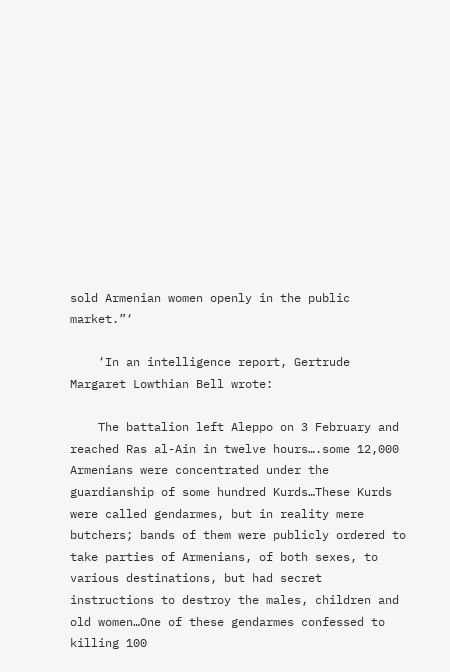sold Armenian women openly in the public market.”‘

    ‘In an intelligence report, Gertrude Margaret Lowthian Bell wrote:

    The battalion left Aleppo on 3 February and reached Ras al-Ain in twelve hours….some 12,000 Armenians were concentrated under the guardianship of some hundred Kurds…These Kurds were called gendarmes, but in reality mere butchers; bands of them were publicly ordered to take parties of Armenians, of both sexes, to various destinations, but had secret instructions to destroy the males, children and old women…One of these gendarmes confessed to killing 100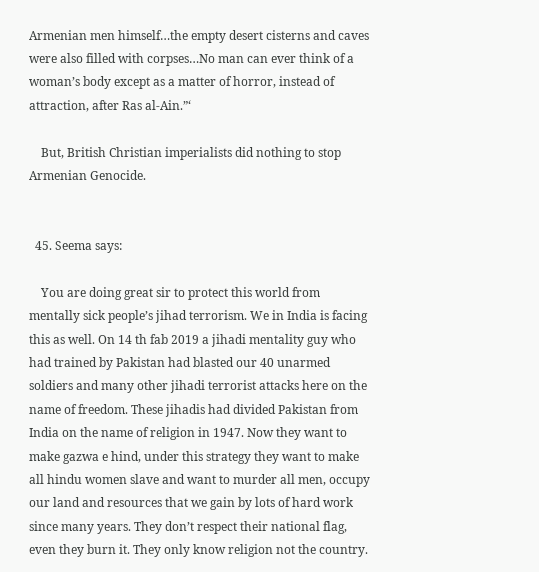Armenian men himself…the empty desert cisterns and caves were also filled with corpses…No man can ever think of a woman’s body except as a matter of horror, instead of attraction, after Ras al-Ain.”‘

    But, British Christian imperialists did nothing to stop Armenian Genocide.


  45. Seema says:

    You are doing great sir to protect this world from mentally sick people’s jihad terrorism. We in India is facing this as well. On 14 th fab 2019 a jihadi mentality guy who had trained by Pakistan had blasted our 40 unarmed soldiers and many other jihadi terrorist attacks here on the name of freedom. These jihadis had divided Pakistan from India on the name of religion in 1947. Now they want to make gazwa e hind, under this strategy they want to make all hindu women slave and want to murder all men, occupy our land and resources that we gain by lots of hard work since many years. They don’t respect their national flag, even they burn it. They only know religion not the country.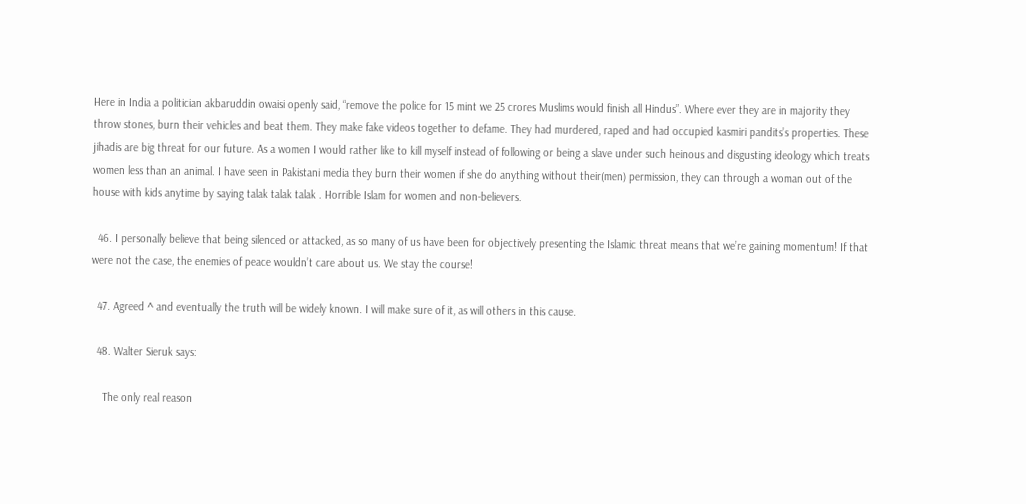Here in India a politician akbaruddin owaisi openly said, “remove the police for 15 mint we 25 crores Muslims would finish all Hindus”. Where ever they are in majority they throw stones, burn their vehicles and beat them. They make fake videos together to defame. They had murdered, raped and had occupied kasmiri pandits’s properties. These jihadis are big threat for our future. As a women I would rather like to kill myself instead of following or being a slave under such heinous and disgusting ideology which treats women less than an animal. I have seen in Pakistani media they burn their women if she do anything without their(men) permission, they can through a woman out of the house with kids anytime by saying talak talak talak . Horrible Islam for women and non-believers.

  46. I personally believe that being silenced or attacked, as so many of us have been for objectively presenting the Islamic threat means that we’re gaining momentum! If that were not the case, the enemies of peace wouldn’t care about us. We stay the course!

  47. Agreed ^ and eventually the truth will be widely known. I will make sure of it, as will others in this cause.

  48. Walter Sieruk says:

    The only real reason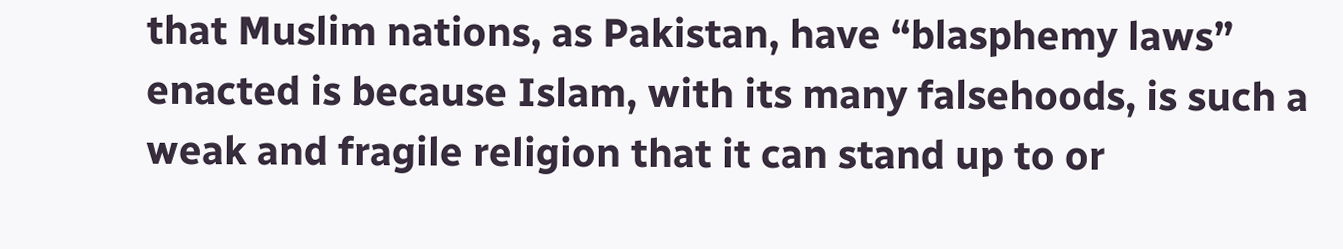that Muslim nations, as Pakistan, have “blasphemy laws” enacted is because Islam, with its many falsehoods, is such a weak and fragile religion that it can stand up to or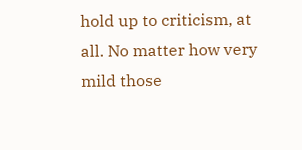hold up to criticism, at all. No matter how very mild those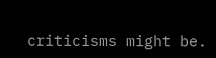criticisms might be.